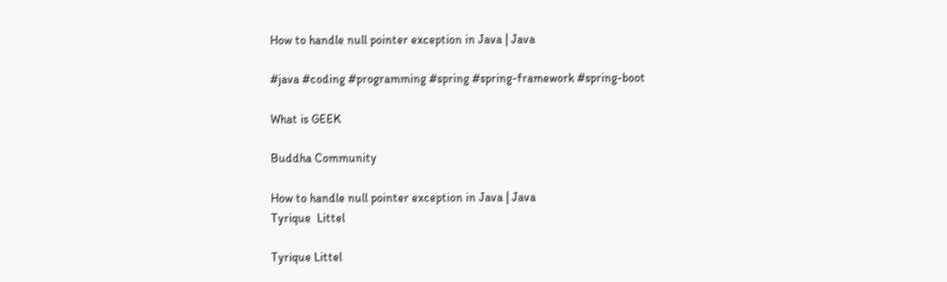How to handle null pointer exception in Java | Java

#java #coding #programming #spring #spring-framework #spring-boot

What is GEEK

Buddha Community

How to handle null pointer exception in Java | Java
Tyrique  Littel

Tyrique Littel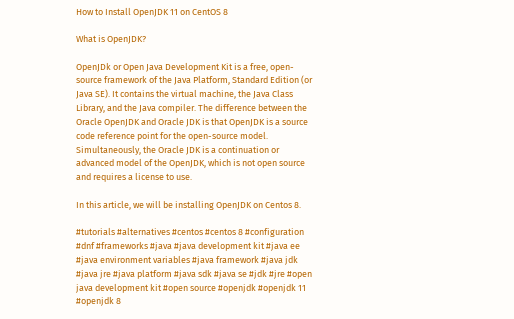How to Install OpenJDK 11 on CentOS 8

What is OpenJDK?

OpenJDk or Open Java Development Kit is a free, open-source framework of the Java Platform, Standard Edition (or Java SE). It contains the virtual machine, the Java Class Library, and the Java compiler. The difference between the Oracle OpenJDK and Oracle JDK is that OpenJDK is a source code reference point for the open-source model. Simultaneously, the Oracle JDK is a continuation or advanced model of the OpenJDK, which is not open source and requires a license to use.

In this article, we will be installing OpenJDK on Centos 8.

#tutorials #alternatives #centos #centos 8 #configuration #dnf #frameworks #java #java development kit #java ee #java environment variables #java framework #java jdk #java jre #java platform #java sdk #java se #jdk #jre #open java development kit #open source #openjdk #openjdk 11 #openjdk 8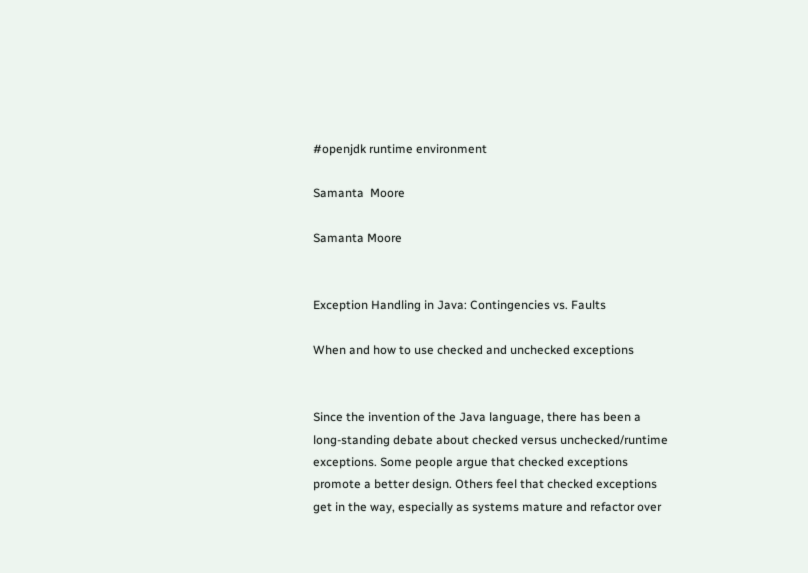#openjdk runtime environment

Samanta  Moore

Samanta Moore


Exception Handling in Java: Contingencies vs. Faults

When and how to use checked and unchecked exceptions


Since the invention of the Java language, there has been a long-standing debate about checked versus unchecked/runtime exceptions. Some people argue that checked exceptions promote a better design. Others feel that checked exceptions get in the way, especially as systems mature and refactor over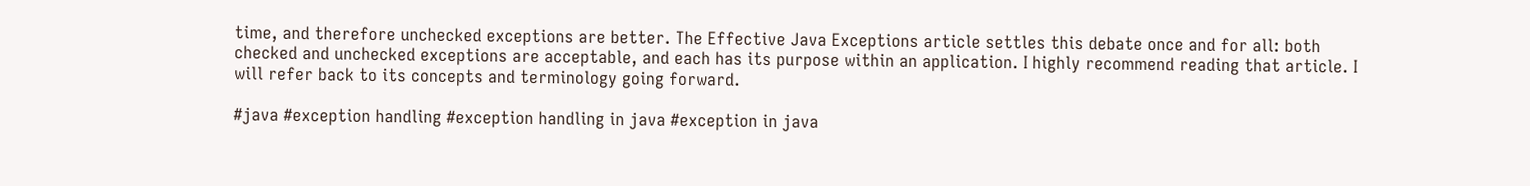time, and therefore unchecked exceptions are better. The Effective Java Exceptions article settles this debate once and for all: both checked and unchecked exceptions are acceptable, and each has its purpose within an application. I highly recommend reading that article. I will refer back to its concepts and terminology going forward.

#java #exception handling #exception handling in java #exception in java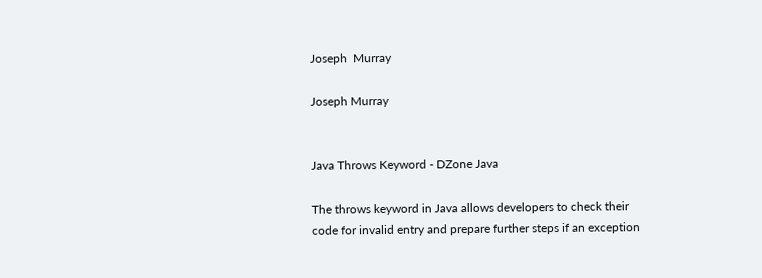Joseph  Murray

Joseph Murray


Java Throws Keyword - DZone Java

The throws keyword in Java allows developers to check their code for invalid entry and prepare further steps if an exception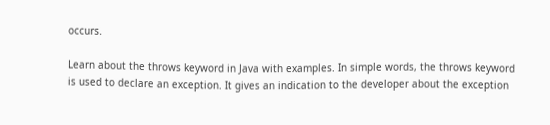occurs.

Learn about the throws keyword in Java with examples. In simple words, the throws keyword is used to declare an exception. It gives an indication to the developer about the exception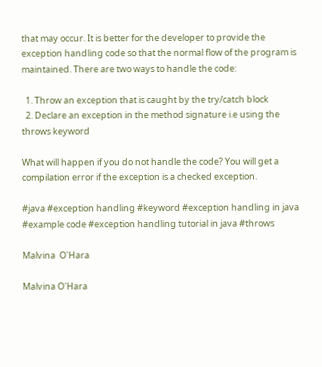that may occur. It is better for the developer to provide the exception handling code so that the normal flow of the program is maintained. There are two ways to handle the code:

  1. Throw an exception that is caught by the try/catch block
  2. Declare an exception in the method signature i.e using the throws keyword

What will happen if you do not handle the code? You will get a compilation error if the exception is a checked exception.

#java #exception handling #keyword #exception handling in java #example code #exception handling tutorial in java #throws

Malvina  O'Hara

Malvina O'Hara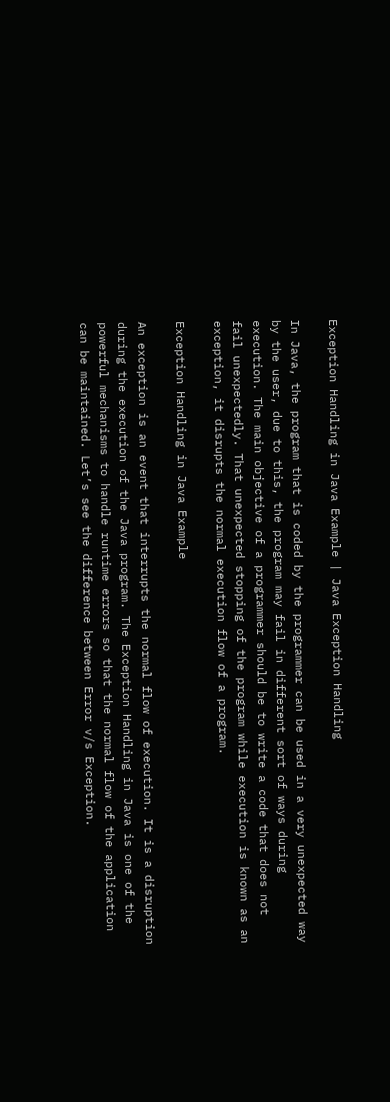Exception Handling in Java Example | Java Exception Handling

In Java, the program that is coded by the programmer can be used in a very unexpected way by the user, due to this, the program may fail in different sort of ways during execution. The main objective of a programmer should be to write a code that does not fail unexpectedly. That unexpected stopping of the program while execution is known as an exception, it disrupts the normal execution flow of a program.

Exception Handling in Java Example

An exception is an event that interrupts the normal flow of execution. It is a disruption during the execution of the Java program. The Exception Handling in Java is one of the powerful mechanisms to handle runtime errors so that the normal flow of the application can be maintained. Let’s see the difference between Error v/s Exception.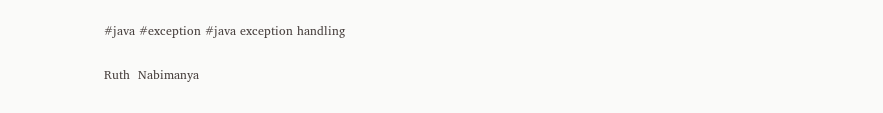#java #exception #java exception handling

Ruth  Nabimanya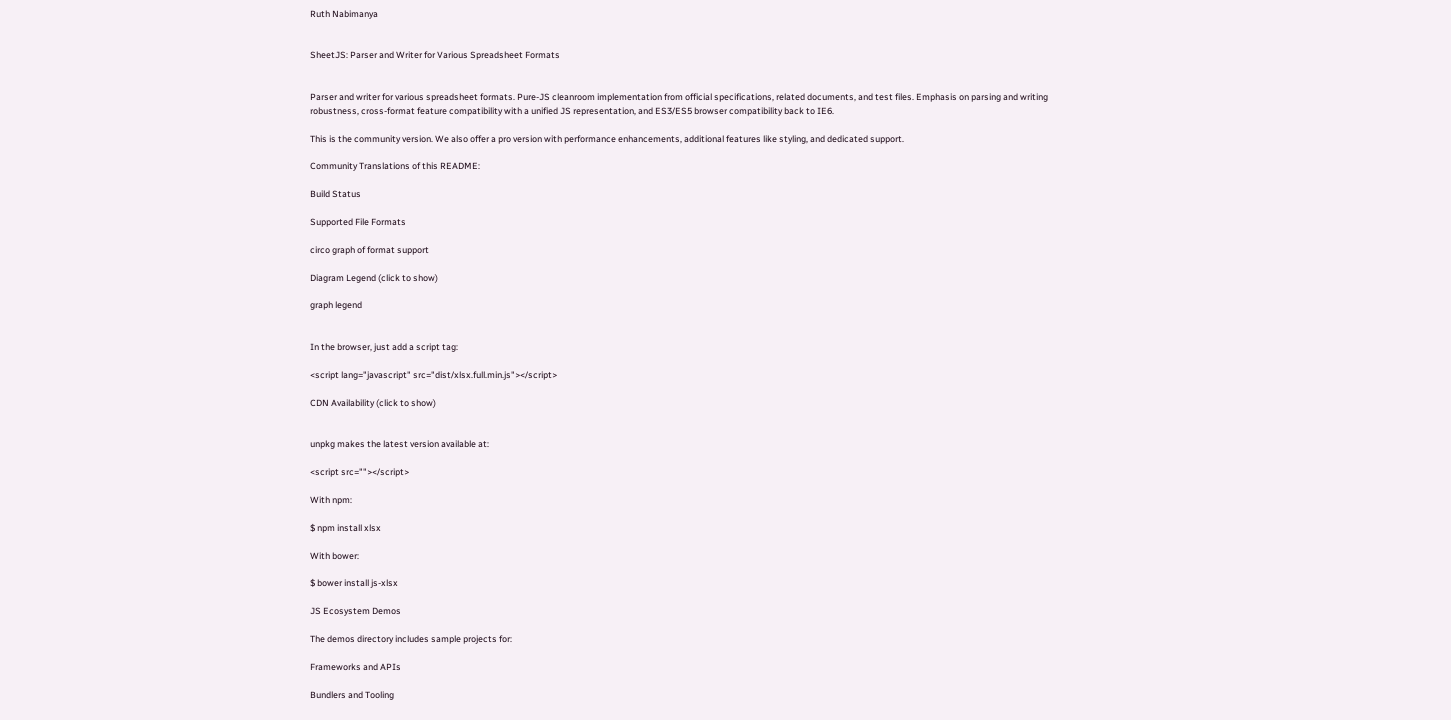Ruth Nabimanya


SheetJS: Parser and Writer for Various Spreadsheet Formats


Parser and writer for various spreadsheet formats. Pure-JS cleanroom implementation from official specifications, related documents, and test files. Emphasis on parsing and writing robustness, cross-format feature compatibility with a unified JS representation, and ES3/ES5 browser compatibility back to IE6.

This is the community version. We also offer a pro version with performance enhancements, additional features like styling, and dedicated support.

Community Translations of this README:

Build Status

Supported File Formats

circo graph of format support

Diagram Legend (click to show)

graph legend


In the browser, just add a script tag:

<script lang="javascript" src="dist/xlsx.full.min.js"></script>

CDN Availability (click to show)


unpkg makes the latest version available at:

<script src=""></script>

With npm:

$ npm install xlsx

With bower:

$ bower install js-xlsx

JS Ecosystem Demos

The demos directory includes sample projects for:

Frameworks and APIs

Bundlers and Tooling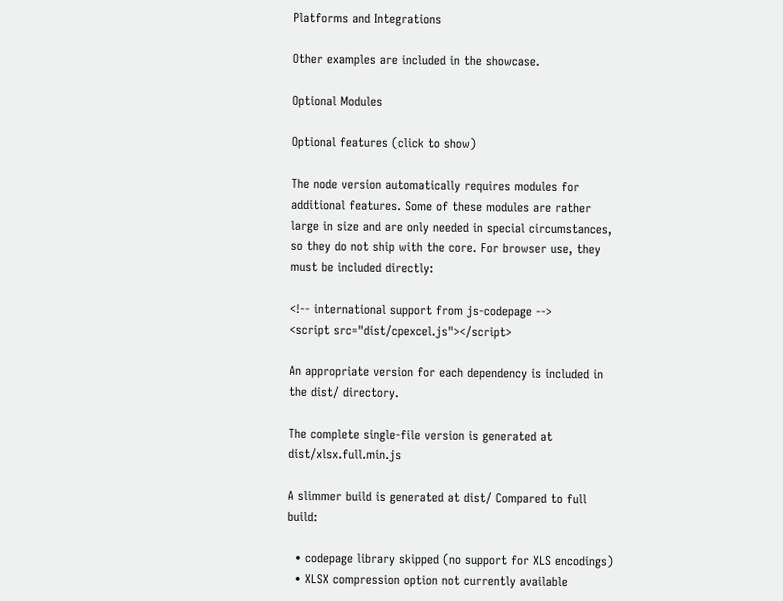Platforms and Integrations

Other examples are included in the showcase.

Optional Modules

Optional features (click to show)

The node version automatically requires modules for additional features. Some of these modules are rather large in size and are only needed in special circumstances, so they do not ship with the core. For browser use, they must be included directly:

<!-- international support from js-codepage -->
<script src="dist/cpexcel.js"></script>

An appropriate version for each dependency is included in the dist/ directory.

The complete single-file version is generated at dist/xlsx.full.min.js

A slimmer build is generated at dist/ Compared to full build:

  • codepage library skipped (no support for XLS encodings)
  • XLSX compression option not currently available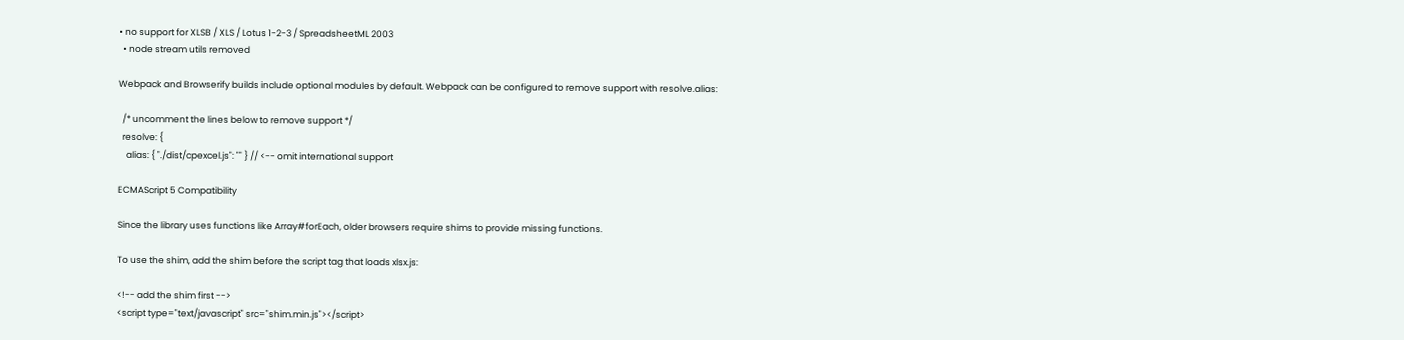• no support for XLSB / XLS / Lotus 1-2-3 / SpreadsheetML 2003
  • node stream utils removed

Webpack and Browserify builds include optional modules by default. Webpack can be configured to remove support with resolve.alias:

  /* uncomment the lines below to remove support */
  resolve: {
    alias: { "./dist/cpexcel.js": "" } // <-- omit international support

ECMAScript 5 Compatibility

Since the library uses functions like Array#forEach, older browsers require shims to provide missing functions.

To use the shim, add the shim before the script tag that loads xlsx.js:

<!-- add the shim first -->
<script type="text/javascript" src="shim.min.js"></script>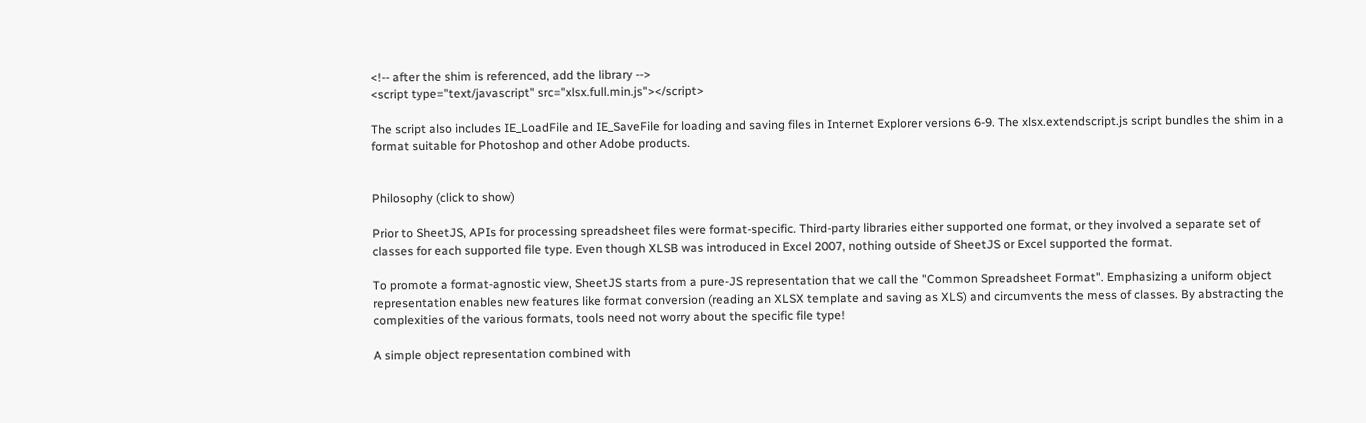<!-- after the shim is referenced, add the library -->
<script type="text/javascript" src="xlsx.full.min.js"></script>

The script also includes IE_LoadFile and IE_SaveFile for loading and saving files in Internet Explorer versions 6-9. The xlsx.extendscript.js script bundles the shim in a format suitable for Photoshop and other Adobe products.


Philosophy (click to show)

Prior to SheetJS, APIs for processing spreadsheet files were format-specific. Third-party libraries either supported one format, or they involved a separate set of classes for each supported file type. Even though XLSB was introduced in Excel 2007, nothing outside of SheetJS or Excel supported the format.

To promote a format-agnostic view, SheetJS starts from a pure-JS representation that we call the "Common Spreadsheet Format". Emphasizing a uniform object representation enables new features like format conversion (reading an XLSX template and saving as XLS) and circumvents the mess of classes. By abstracting the complexities of the various formats, tools need not worry about the specific file type!

A simple object representation combined with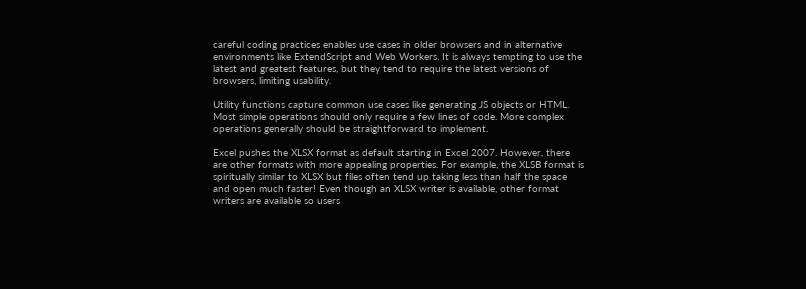careful coding practices enables use cases in older browsers and in alternative environments like ExtendScript and Web Workers. It is always tempting to use the latest and greatest features, but they tend to require the latest versions of browsers, limiting usability.

Utility functions capture common use cases like generating JS objects or HTML. Most simple operations should only require a few lines of code. More complex operations generally should be straightforward to implement.

Excel pushes the XLSX format as default starting in Excel 2007. However, there are other formats with more appealing properties. For example, the XLSB format is spiritually similar to XLSX but files often tend up taking less than half the space and open much faster! Even though an XLSX writer is available, other format writers are available so users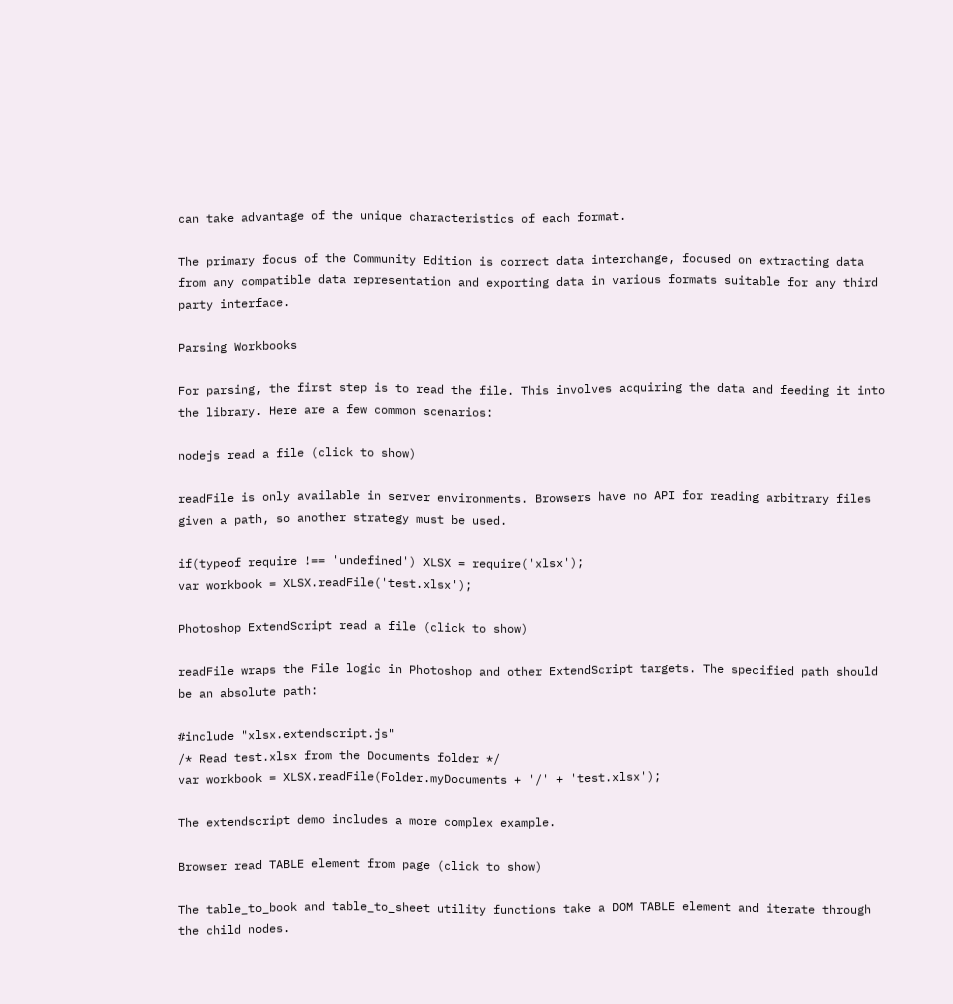can take advantage of the unique characteristics of each format.

The primary focus of the Community Edition is correct data interchange, focused on extracting data from any compatible data representation and exporting data in various formats suitable for any third party interface.

Parsing Workbooks

For parsing, the first step is to read the file. This involves acquiring the data and feeding it into the library. Here are a few common scenarios:

nodejs read a file (click to show)

readFile is only available in server environments. Browsers have no API for reading arbitrary files given a path, so another strategy must be used.

if(typeof require !== 'undefined') XLSX = require('xlsx');
var workbook = XLSX.readFile('test.xlsx');

Photoshop ExtendScript read a file (click to show)

readFile wraps the File logic in Photoshop and other ExtendScript targets. The specified path should be an absolute path:

#include "xlsx.extendscript.js"
/* Read test.xlsx from the Documents folder */
var workbook = XLSX.readFile(Folder.myDocuments + '/' + 'test.xlsx');

The extendscript demo includes a more complex example.

Browser read TABLE element from page (click to show)

The table_to_book and table_to_sheet utility functions take a DOM TABLE element and iterate through the child nodes.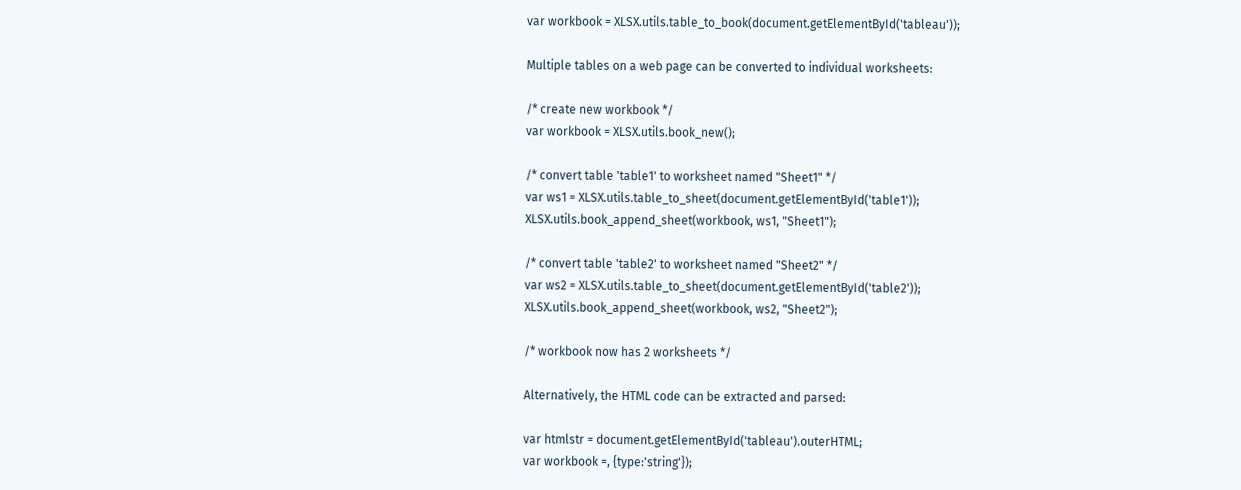var workbook = XLSX.utils.table_to_book(document.getElementById('tableau'));

Multiple tables on a web page can be converted to individual worksheets:

/* create new workbook */
var workbook = XLSX.utils.book_new();

/* convert table 'table1' to worksheet named "Sheet1" */
var ws1 = XLSX.utils.table_to_sheet(document.getElementById('table1'));
XLSX.utils.book_append_sheet(workbook, ws1, "Sheet1");

/* convert table 'table2' to worksheet named "Sheet2" */
var ws2 = XLSX.utils.table_to_sheet(document.getElementById('table2'));
XLSX.utils.book_append_sheet(workbook, ws2, "Sheet2");

/* workbook now has 2 worksheets */

Alternatively, the HTML code can be extracted and parsed:

var htmlstr = document.getElementById('tableau').outerHTML;
var workbook =, {type:'string'});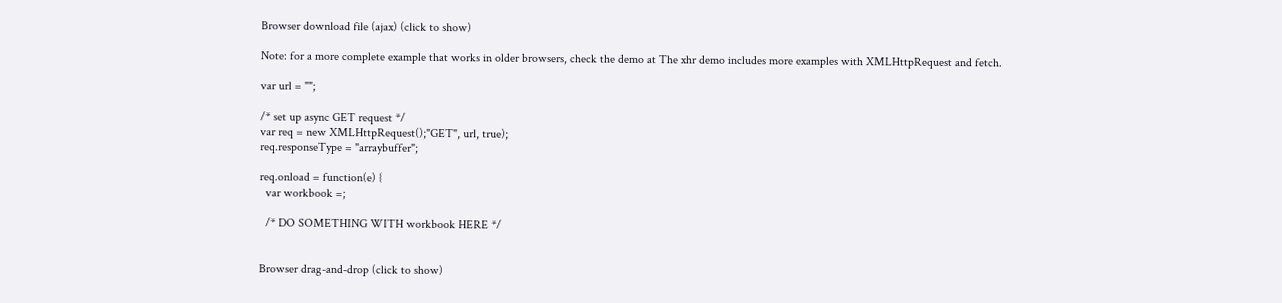Browser download file (ajax) (click to show)

Note: for a more complete example that works in older browsers, check the demo at The xhr demo includes more examples with XMLHttpRequest and fetch.

var url = "";

/* set up async GET request */
var req = new XMLHttpRequest();"GET", url, true);
req.responseType = "arraybuffer";

req.onload = function(e) {
  var workbook =;

  /* DO SOMETHING WITH workbook HERE */


Browser drag-and-drop (click to show)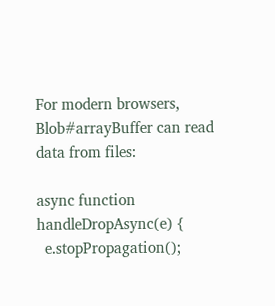For modern browsers, Blob#arrayBuffer can read data from files:

async function handleDropAsync(e) {
  e.stopPropagation();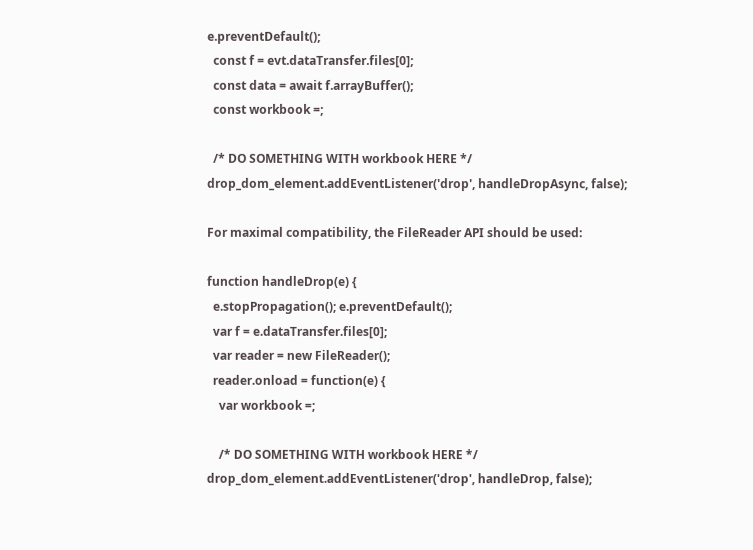e.preventDefault();
  const f = evt.dataTransfer.files[0];
  const data = await f.arrayBuffer();
  const workbook =;

  /* DO SOMETHING WITH workbook HERE */
drop_dom_element.addEventListener('drop', handleDropAsync, false);

For maximal compatibility, the FileReader API should be used:

function handleDrop(e) {
  e.stopPropagation(); e.preventDefault();
  var f = e.dataTransfer.files[0];
  var reader = new FileReader();
  reader.onload = function(e) {
    var workbook =;

    /* DO SOMETHING WITH workbook HERE */
drop_dom_element.addEventListener('drop', handleDrop, false);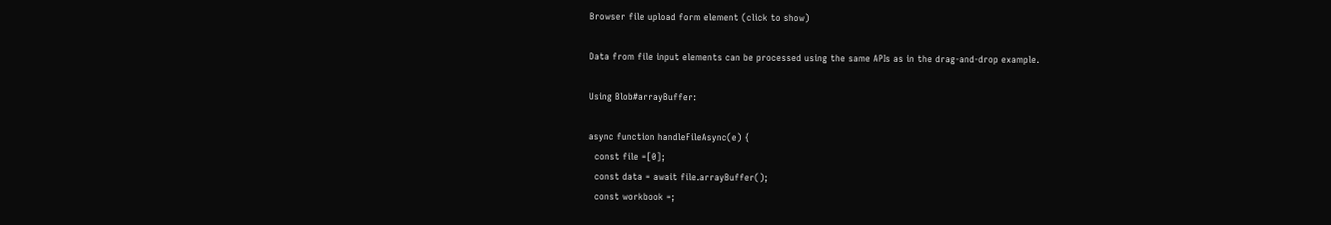Browser file upload form element (click to show)

Data from file input elements can be processed using the same APIs as in the drag-and-drop example.

Using Blob#arrayBuffer:

async function handleFileAsync(e) {
  const file =[0];
  const data = await file.arrayBuffer();
  const workbook =;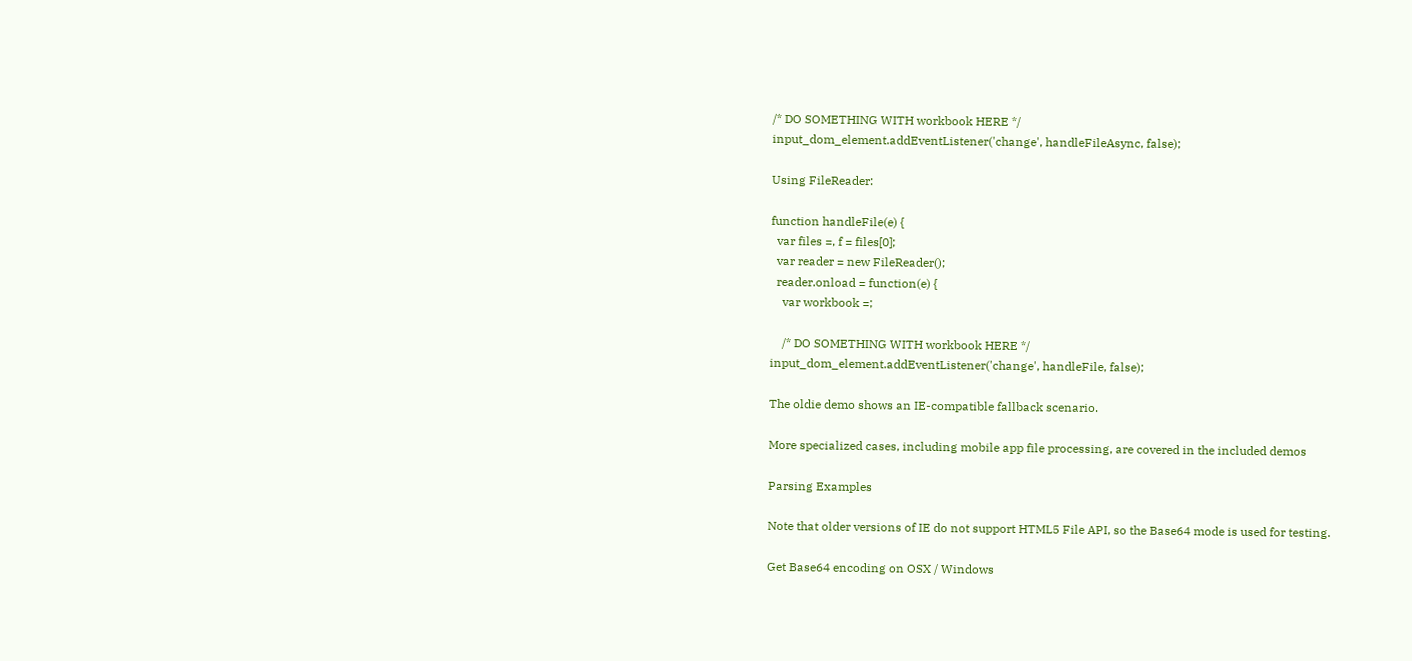/* DO SOMETHING WITH workbook HERE */
input_dom_element.addEventListener('change', handleFileAsync, false);

Using FileReader:

function handleFile(e) {
  var files =, f = files[0];
  var reader = new FileReader();
  reader.onload = function(e) {
    var workbook =;

    /* DO SOMETHING WITH workbook HERE */
input_dom_element.addEventListener('change', handleFile, false);

The oldie demo shows an IE-compatible fallback scenario.

More specialized cases, including mobile app file processing, are covered in the included demos

Parsing Examples

Note that older versions of IE do not support HTML5 File API, so the Base64 mode is used for testing.

Get Base64 encoding on OSX / Windows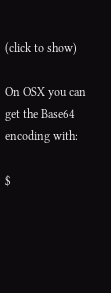(click to show)

On OSX you can get the Base64 encoding with:

$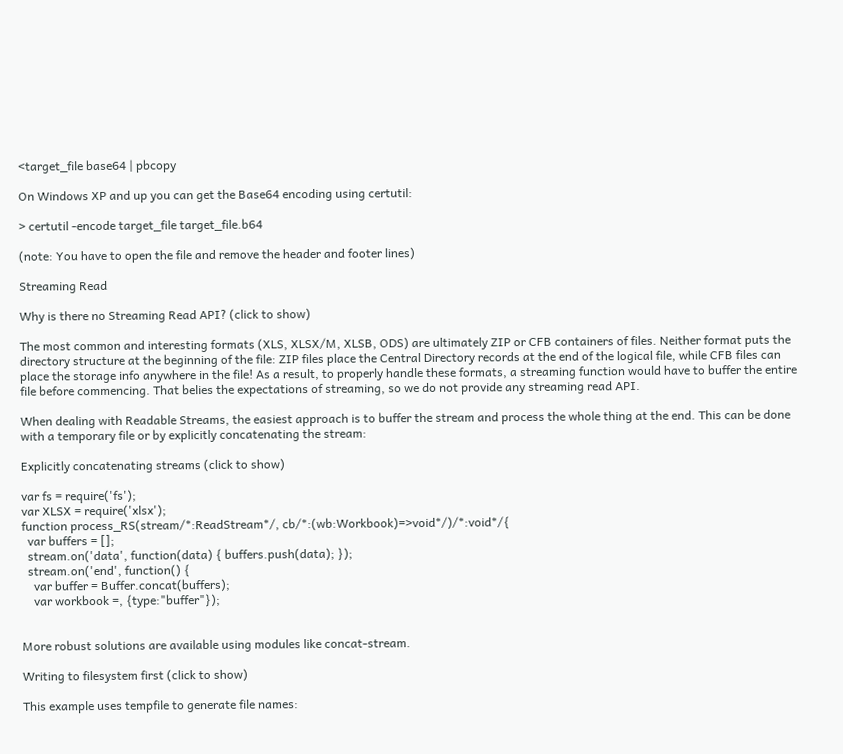<target_file base64 | pbcopy

On Windows XP and up you can get the Base64 encoding using certutil:

> certutil -encode target_file target_file.b64

(note: You have to open the file and remove the header and footer lines)

Streaming Read

Why is there no Streaming Read API? (click to show)

The most common and interesting formats (XLS, XLSX/M, XLSB, ODS) are ultimately ZIP or CFB containers of files. Neither format puts the directory structure at the beginning of the file: ZIP files place the Central Directory records at the end of the logical file, while CFB files can place the storage info anywhere in the file! As a result, to properly handle these formats, a streaming function would have to buffer the entire file before commencing. That belies the expectations of streaming, so we do not provide any streaming read API.

When dealing with Readable Streams, the easiest approach is to buffer the stream and process the whole thing at the end. This can be done with a temporary file or by explicitly concatenating the stream:

Explicitly concatenating streams (click to show)

var fs = require('fs');
var XLSX = require('xlsx');
function process_RS(stream/*:ReadStream*/, cb/*:(wb:Workbook)=>void*/)/*:void*/{
  var buffers = [];
  stream.on('data', function(data) { buffers.push(data); });
  stream.on('end', function() {
    var buffer = Buffer.concat(buffers);
    var workbook =, {type:"buffer"});


More robust solutions are available using modules like concat-stream.

Writing to filesystem first (click to show)

This example uses tempfile to generate file names: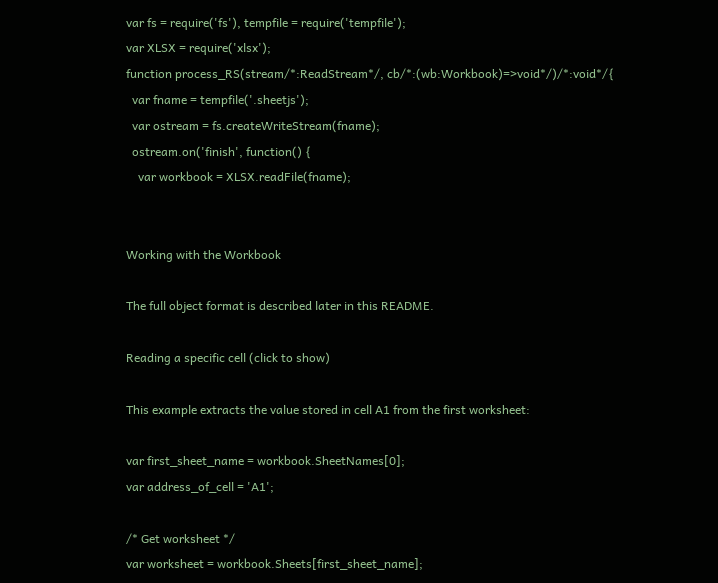var fs = require('fs'), tempfile = require('tempfile');
var XLSX = require('xlsx');
function process_RS(stream/*:ReadStream*/, cb/*:(wb:Workbook)=>void*/)/*:void*/{
  var fname = tempfile('.sheetjs');
  var ostream = fs.createWriteStream(fname);
  ostream.on('finish', function() {
    var workbook = XLSX.readFile(fname);


Working with the Workbook

The full object format is described later in this README.

Reading a specific cell (click to show)

This example extracts the value stored in cell A1 from the first worksheet:

var first_sheet_name = workbook.SheetNames[0];
var address_of_cell = 'A1';

/* Get worksheet */
var worksheet = workbook.Sheets[first_sheet_name];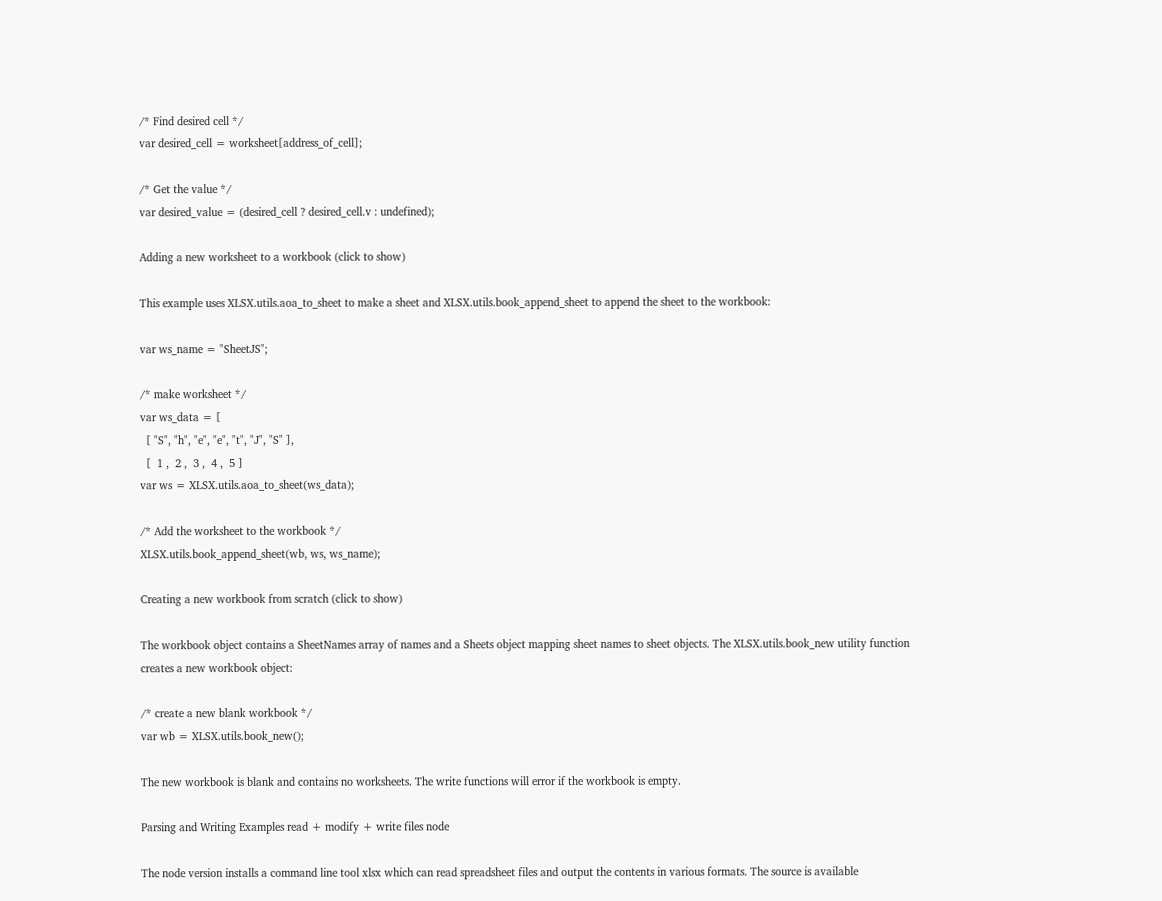/* Find desired cell */
var desired_cell = worksheet[address_of_cell];

/* Get the value */
var desired_value = (desired_cell ? desired_cell.v : undefined);

Adding a new worksheet to a workbook (click to show)

This example uses XLSX.utils.aoa_to_sheet to make a sheet and XLSX.utils.book_append_sheet to append the sheet to the workbook:

var ws_name = "SheetJS";

/* make worksheet */
var ws_data = [
  [ "S", "h", "e", "e", "t", "J", "S" ],
  [  1 ,  2 ,  3 ,  4 ,  5 ]
var ws = XLSX.utils.aoa_to_sheet(ws_data);

/* Add the worksheet to the workbook */
XLSX.utils.book_append_sheet(wb, ws, ws_name);

Creating a new workbook from scratch (click to show)

The workbook object contains a SheetNames array of names and a Sheets object mapping sheet names to sheet objects. The XLSX.utils.book_new utility function creates a new workbook object:

/* create a new blank workbook */
var wb = XLSX.utils.book_new();

The new workbook is blank and contains no worksheets. The write functions will error if the workbook is empty.

Parsing and Writing Examples read + modify + write files node

The node version installs a command line tool xlsx which can read spreadsheet files and output the contents in various formats. The source is available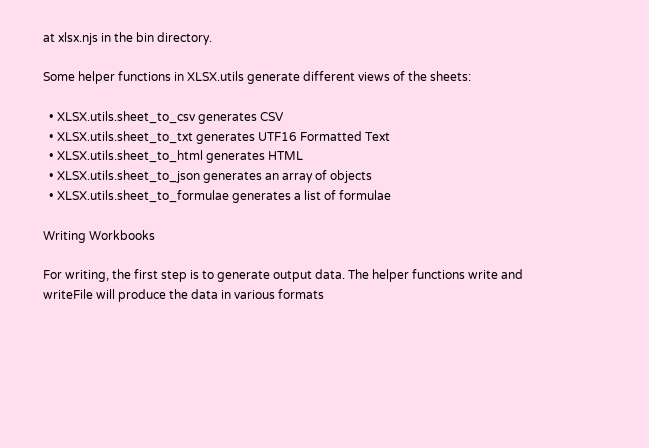at xlsx.njs in the bin directory.

Some helper functions in XLSX.utils generate different views of the sheets:

  • XLSX.utils.sheet_to_csv generates CSV
  • XLSX.utils.sheet_to_txt generates UTF16 Formatted Text
  • XLSX.utils.sheet_to_html generates HTML
  • XLSX.utils.sheet_to_json generates an array of objects
  • XLSX.utils.sheet_to_formulae generates a list of formulae

Writing Workbooks

For writing, the first step is to generate output data. The helper functions write and writeFile will produce the data in various formats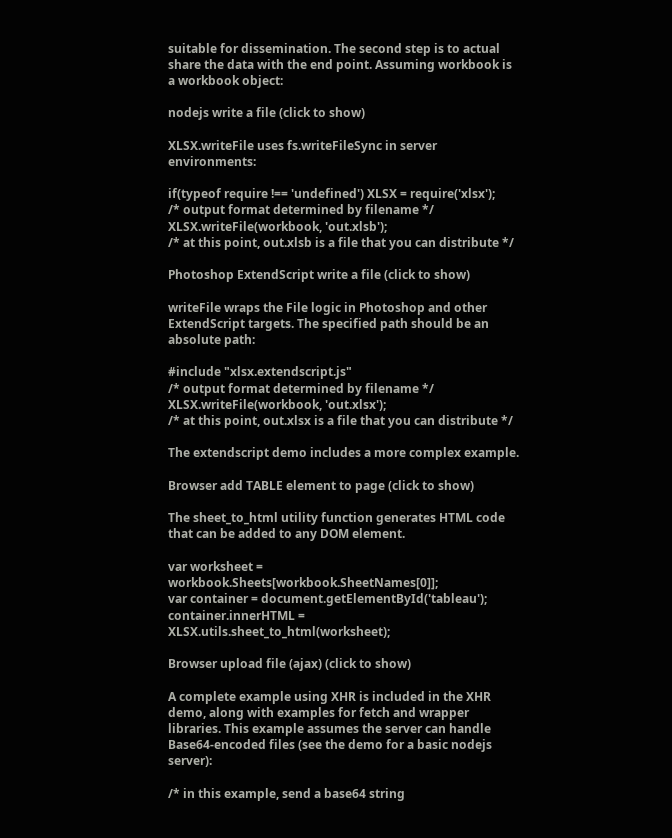suitable for dissemination. The second step is to actual share the data with the end point. Assuming workbook is a workbook object:

nodejs write a file (click to show)

XLSX.writeFile uses fs.writeFileSync in server environments:

if(typeof require !== 'undefined') XLSX = require('xlsx');
/* output format determined by filename */
XLSX.writeFile(workbook, 'out.xlsb');
/* at this point, out.xlsb is a file that you can distribute */

Photoshop ExtendScript write a file (click to show)

writeFile wraps the File logic in Photoshop and other ExtendScript targets. The specified path should be an absolute path:

#include "xlsx.extendscript.js"
/* output format determined by filename */
XLSX.writeFile(workbook, 'out.xlsx');
/* at this point, out.xlsx is a file that you can distribute */

The extendscript demo includes a more complex example.

Browser add TABLE element to page (click to show)

The sheet_to_html utility function generates HTML code that can be added to any DOM element.

var worksheet = workbook.Sheets[workbook.SheetNames[0]];
var container = document.getElementById('tableau');
container.innerHTML = XLSX.utils.sheet_to_html(worksheet);

Browser upload file (ajax) (click to show)

A complete example using XHR is included in the XHR demo, along with examples for fetch and wrapper libraries. This example assumes the server can handle Base64-encoded files (see the demo for a basic nodejs server):

/* in this example, send a base64 string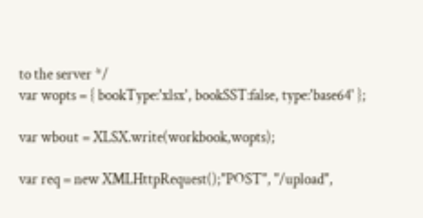to the server */
var wopts = { bookType:'xlsx', bookSST:false, type:'base64' };

var wbout = XLSX.write(workbook,wopts);

var req = new XMLHttpRequest();"POST", "/upload",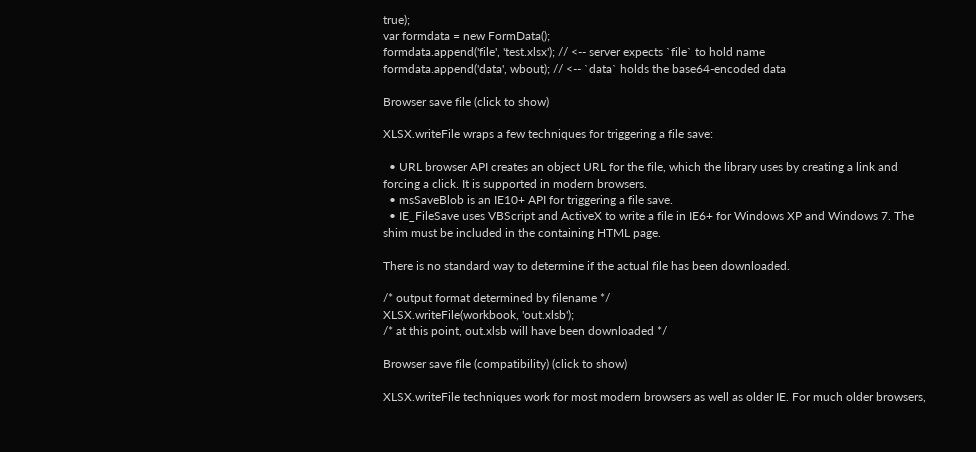true);
var formdata = new FormData();
formdata.append('file', 'test.xlsx'); // <-- server expects `file` to hold name
formdata.append('data', wbout); // <-- `data` holds the base64-encoded data

Browser save file (click to show)

XLSX.writeFile wraps a few techniques for triggering a file save:

  • URL browser API creates an object URL for the file, which the library uses by creating a link and forcing a click. It is supported in modern browsers.
  • msSaveBlob is an IE10+ API for triggering a file save.
  • IE_FileSave uses VBScript and ActiveX to write a file in IE6+ for Windows XP and Windows 7. The shim must be included in the containing HTML page.

There is no standard way to determine if the actual file has been downloaded.

/* output format determined by filename */
XLSX.writeFile(workbook, 'out.xlsb');
/* at this point, out.xlsb will have been downloaded */

Browser save file (compatibility) (click to show)

XLSX.writeFile techniques work for most modern browsers as well as older IE. For much older browsers,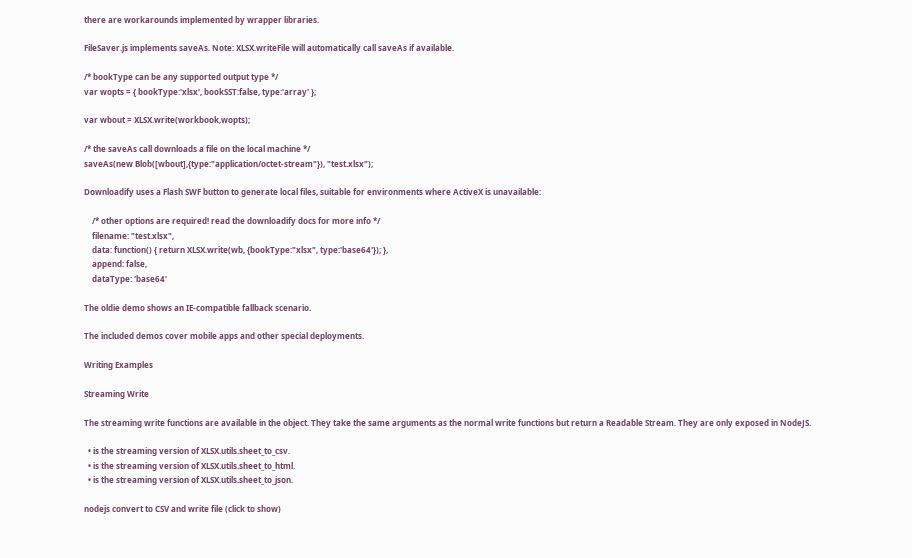there are workarounds implemented by wrapper libraries.

FileSaver.js implements saveAs. Note: XLSX.writeFile will automatically call saveAs if available.

/* bookType can be any supported output type */
var wopts = { bookType:'xlsx', bookSST:false, type:'array' };

var wbout = XLSX.write(workbook,wopts);

/* the saveAs call downloads a file on the local machine */
saveAs(new Blob([wbout],{type:"application/octet-stream"}), "test.xlsx");

Downloadify uses a Flash SWF button to generate local files, suitable for environments where ActiveX is unavailable:

    /* other options are required! read the downloadify docs for more info */
    filename: "test.xlsx",
    data: function() { return XLSX.write(wb, {bookType:"xlsx", type:'base64'}); },
    append: false,
    dataType: 'base64'

The oldie demo shows an IE-compatible fallback scenario.

The included demos cover mobile apps and other special deployments.

Writing Examples

Streaming Write

The streaming write functions are available in the object. They take the same arguments as the normal write functions but return a Readable Stream. They are only exposed in NodeJS.

  • is the streaming version of XLSX.utils.sheet_to_csv.
  • is the streaming version of XLSX.utils.sheet_to_html.
  • is the streaming version of XLSX.utils.sheet_to_json.

nodejs convert to CSV and write file (click to show)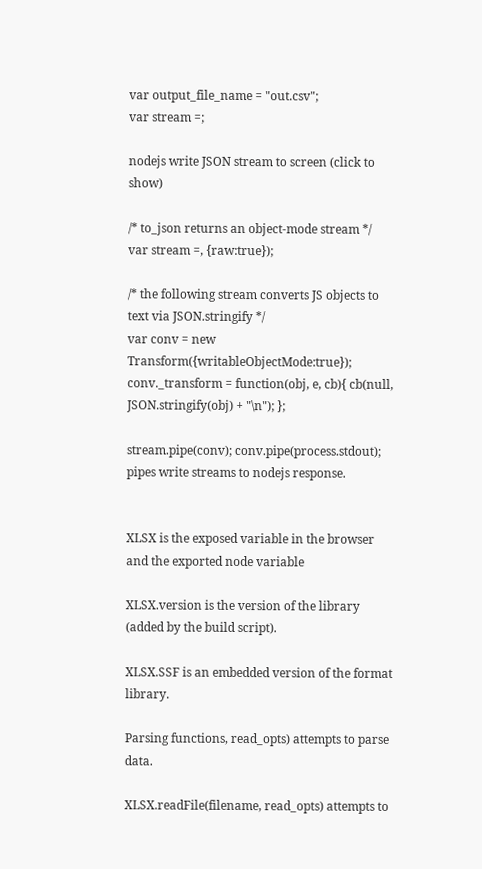var output_file_name = "out.csv";
var stream =;

nodejs write JSON stream to screen (click to show)

/* to_json returns an object-mode stream */
var stream =, {raw:true});

/* the following stream converts JS objects to text via JSON.stringify */
var conv = new Transform({writableObjectMode:true});
conv._transform = function(obj, e, cb){ cb(null, JSON.stringify(obj) + "\n"); };

stream.pipe(conv); conv.pipe(process.stdout); pipes write streams to nodejs response.


XLSX is the exposed variable in the browser and the exported node variable

XLSX.version is the version of the library (added by the build script).

XLSX.SSF is an embedded version of the format library.

Parsing functions, read_opts) attempts to parse data.

XLSX.readFile(filename, read_opts) attempts to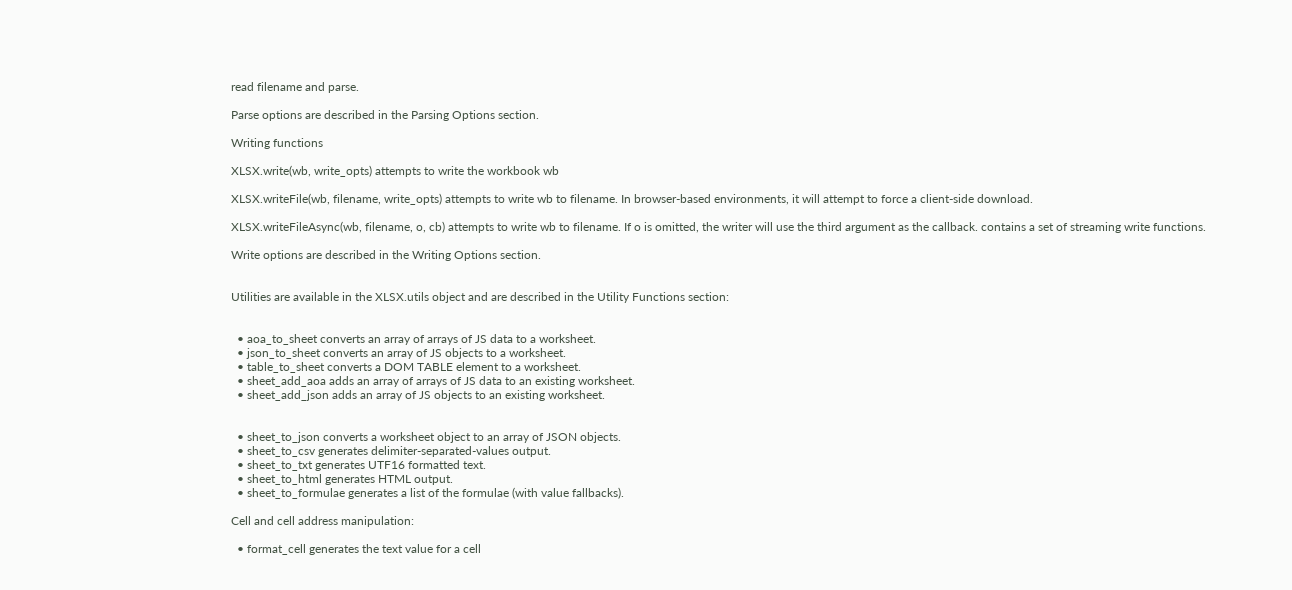read filename and parse.

Parse options are described in the Parsing Options section.

Writing functions

XLSX.write(wb, write_opts) attempts to write the workbook wb

XLSX.writeFile(wb, filename, write_opts) attempts to write wb to filename. In browser-based environments, it will attempt to force a client-side download.

XLSX.writeFileAsync(wb, filename, o, cb) attempts to write wb to filename. If o is omitted, the writer will use the third argument as the callback. contains a set of streaming write functions.

Write options are described in the Writing Options section.


Utilities are available in the XLSX.utils object and are described in the Utility Functions section:


  • aoa_to_sheet converts an array of arrays of JS data to a worksheet.
  • json_to_sheet converts an array of JS objects to a worksheet.
  • table_to_sheet converts a DOM TABLE element to a worksheet.
  • sheet_add_aoa adds an array of arrays of JS data to an existing worksheet.
  • sheet_add_json adds an array of JS objects to an existing worksheet.


  • sheet_to_json converts a worksheet object to an array of JSON objects.
  • sheet_to_csv generates delimiter-separated-values output.
  • sheet_to_txt generates UTF16 formatted text.
  • sheet_to_html generates HTML output.
  • sheet_to_formulae generates a list of the formulae (with value fallbacks).

Cell and cell address manipulation:

  • format_cell generates the text value for a cell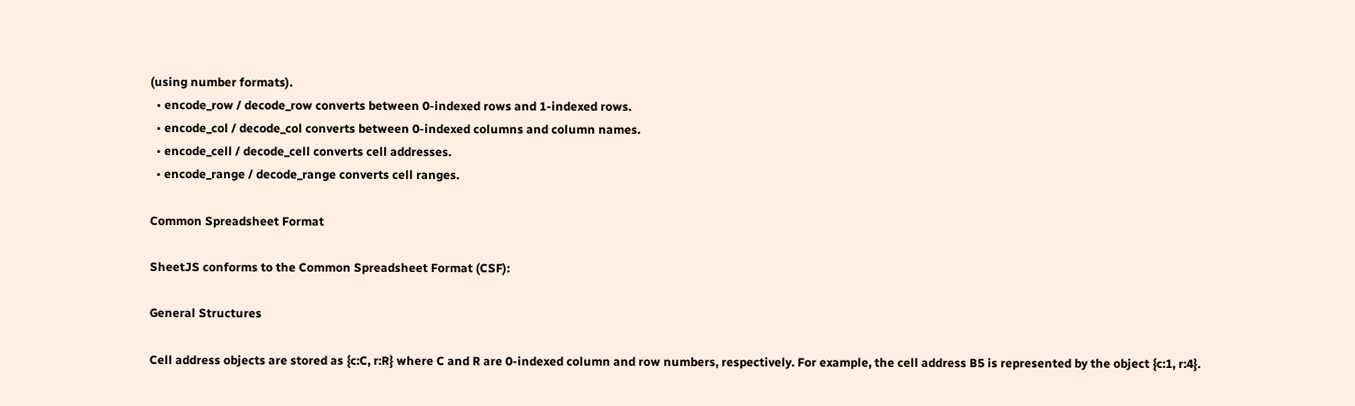(using number formats).
  • encode_row / decode_row converts between 0-indexed rows and 1-indexed rows.
  • encode_col / decode_col converts between 0-indexed columns and column names.
  • encode_cell / decode_cell converts cell addresses.
  • encode_range / decode_range converts cell ranges.

Common Spreadsheet Format

SheetJS conforms to the Common Spreadsheet Format (CSF):

General Structures

Cell address objects are stored as {c:C, r:R} where C and R are 0-indexed column and row numbers, respectively. For example, the cell address B5 is represented by the object {c:1, r:4}.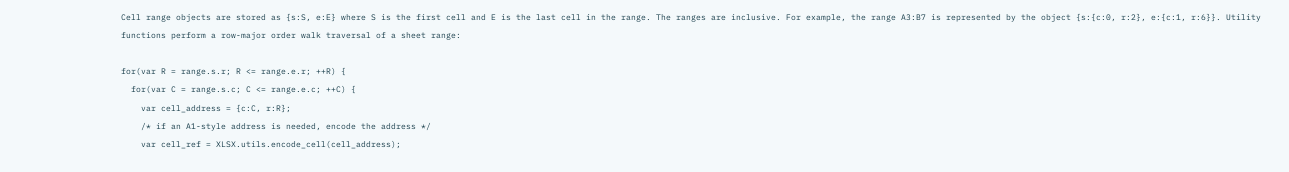Cell range objects are stored as {s:S, e:E} where S is the first cell and E is the last cell in the range. The ranges are inclusive. For example, the range A3:B7 is represented by the object {s:{c:0, r:2}, e:{c:1, r:6}}. Utility functions perform a row-major order walk traversal of a sheet range:

for(var R = range.s.r; R <= range.e.r; ++R) {
  for(var C = range.s.c; C <= range.e.c; ++C) {
    var cell_address = {c:C, r:R};
    /* if an A1-style address is needed, encode the address */
    var cell_ref = XLSX.utils.encode_cell(cell_address);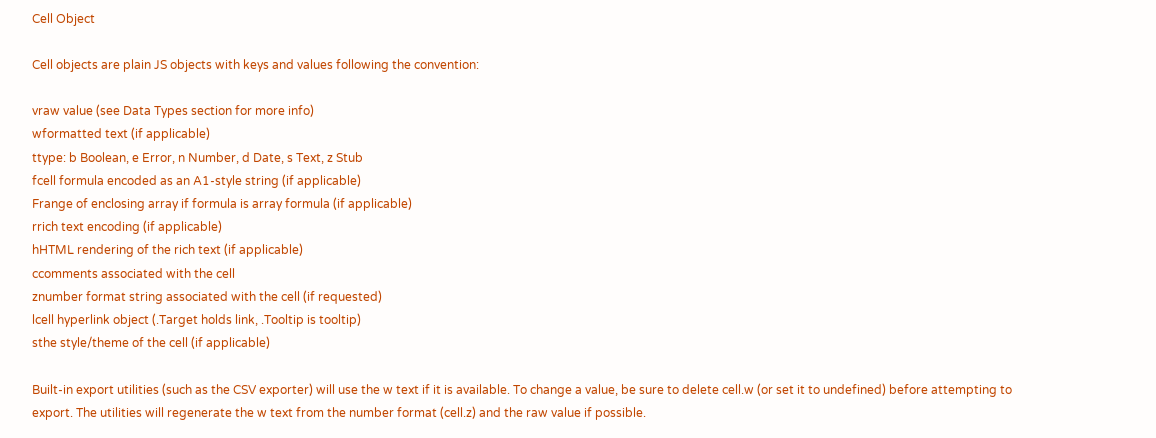Cell Object

Cell objects are plain JS objects with keys and values following the convention:

vraw value (see Data Types section for more info)
wformatted text (if applicable)
ttype: b Boolean, e Error, n Number, d Date, s Text, z Stub
fcell formula encoded as an A1-style string (if applicable)
Frange of enclosing array if formula is array formula (if applicable)
rrich text encoding (if applicable)
hHTML rendering of the rich text (if applicable)
ccomments associated with the cell
znumber format string associated with the cell (if requested)
lcell hyperlink object (.Target holds link, .Tooltip is tooltip)
sthe style/theme of the cell (if applicable)

Built-in export utilities (such as the CSV exporter) will use the w text if it is available. To change a value, be sure to delete cell.w (or set it to undefined) before attempting to export. The utilities will regenerate the w text from the number format (cell.z) and the raw value if possible.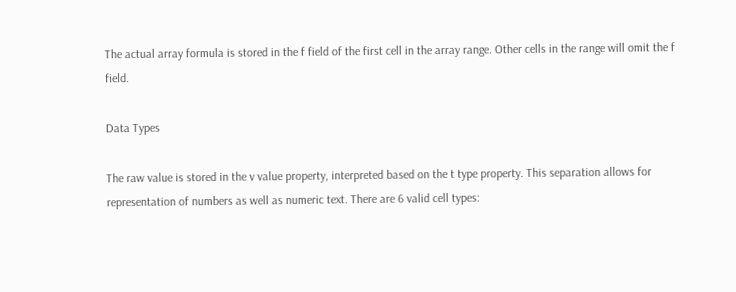The actual array formula is stored in the f field of the first cell in the array range. Other cells in the range will omit the f field.

Data Types

The raw value is stored in the v value property, interpreted based on the t type property. This separation allows for representation of numbers as well as numeric text. There are 6 valid cell types: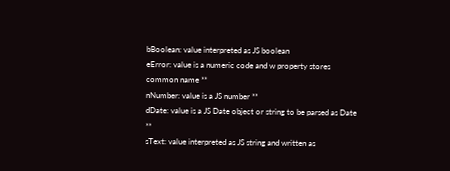bBoolean: value interpreted as JS boolean
eError: value is a numeric code and w property stores common name **
nNumber: value is a JS number **
dDate: value is a JS Date object or string to be parsed as Date **
sText: value interpreted as JS string and written as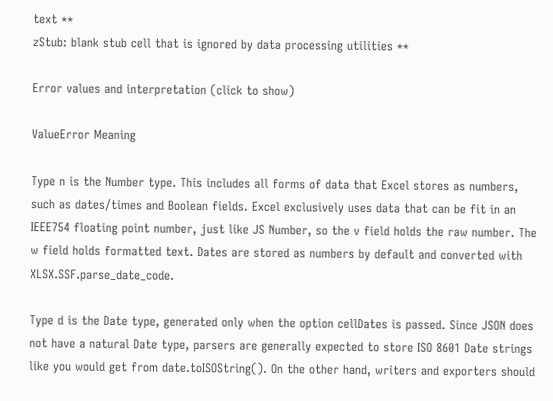text **
zStub: blank stub cell that is ignored by data processing utilities **

Error values and interpretation (click to show)

ValueError Meaning

Type n is the Number type. This includes all forms of data that Excel stores as numbers, such as dates/times and Boolean fields. Excel exclusively uses data that can be fit in an IEEE754 floating point number, just like JS Number, so the v field holds the raw number. The w field holds formatted text. Dates are stored as numbers by default and converted with XLSX.SSF.parse_date_code.

Type d is the Date type, generated only when the option cellDates is passed. Since JSON does not have a natural Date type, parsers are generally expected to store ISO 8601 Date strings like you would get from date.toISOString(). On the other hand, writers and exporters should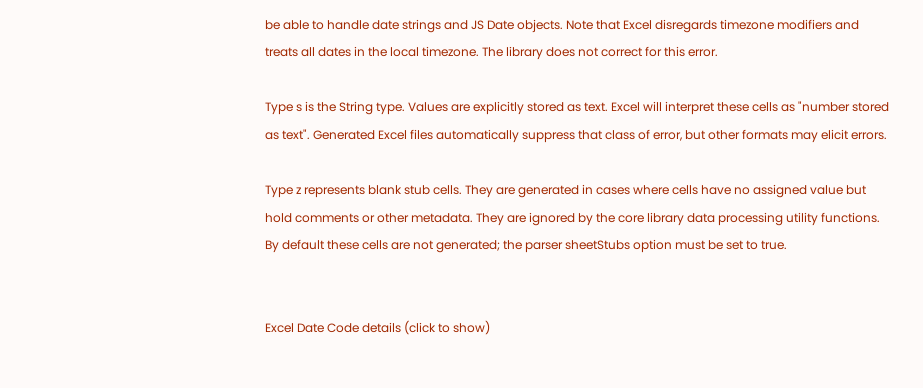be able to handle date strings and JS Date objects. Note that Excel disregards timezone modifiers and treats all dates in the local timezone. The library does not correct for this error.

Type s is the String type. Values are explicitly stored as text. Excel will interpret these cells as "number stored as text". Generated Excel files automatically suppress that class of error, but other formats may elicit errors.

Type z represents blank stub cells. They are generated in cases where cells have no assigned value but hold comments or other metadata. They are ignored by the core library data processing utility functions. By default these cells are not generated; the parser sheetStubs option must be set to true.


Excel Date Code details (click to show)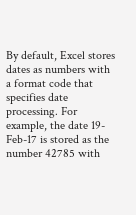By default, Excel stores dates as numbers with a format code that specifies date processing. For example, the date 19-Feb-17 is stored as the number 42785 with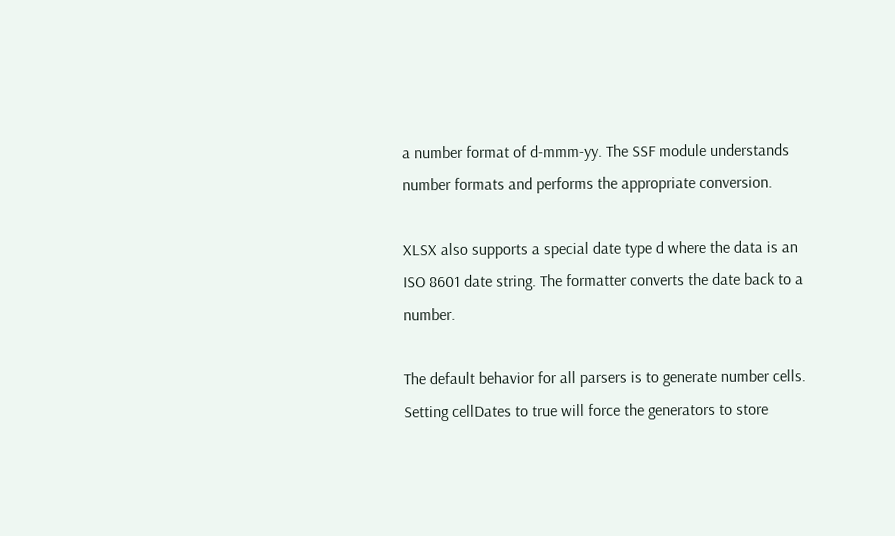a number format of d-mmm-yy. The SSF module understands number formats and performs the appropriate conversion.

XLSX also supports a special date type d where the data is an ISO 8601 date string. The formatter converts the date back to a number.

The default behavior for all parsers is to generate number cells. Setting cellDates to true will force the generators to store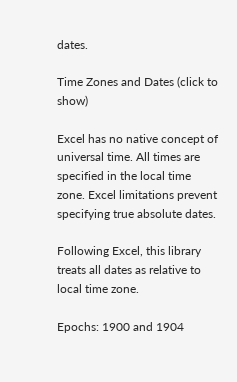dates.

Time Zones and Dates (click to show)

Excel has no native concept of universal time. All times are specified in the local time zone. Excel limitations prevent specifying true absolute dates.

Following Excel, this library treats all dates as relative to local time zone.

Epochs: 1900 and 1904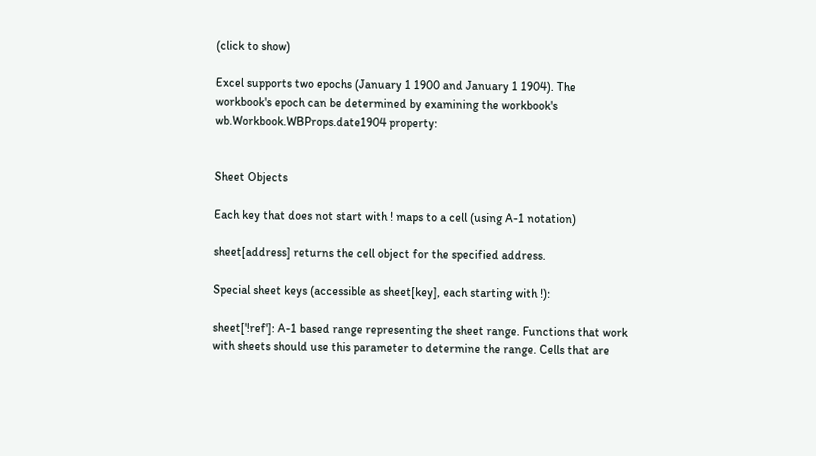(click to show)

Excel supports two epochs (January 1 1900 and January 1 1904). The workbook's epoch can be determined by examining the workbook's wb.Workbook.WBProps.date1904 property:


Sheet Objects

Each key that does not start with ! maps to a cell (using A-1 notation)

sheet[address] returns the cell object for the specified address.

Special sheet keys (accessible as sheet[key], each starting with !):

sheet['!ref']: A-1 based range representing the sheet range. Functions that work with sheets should use this parameter to determine the range. Cells that are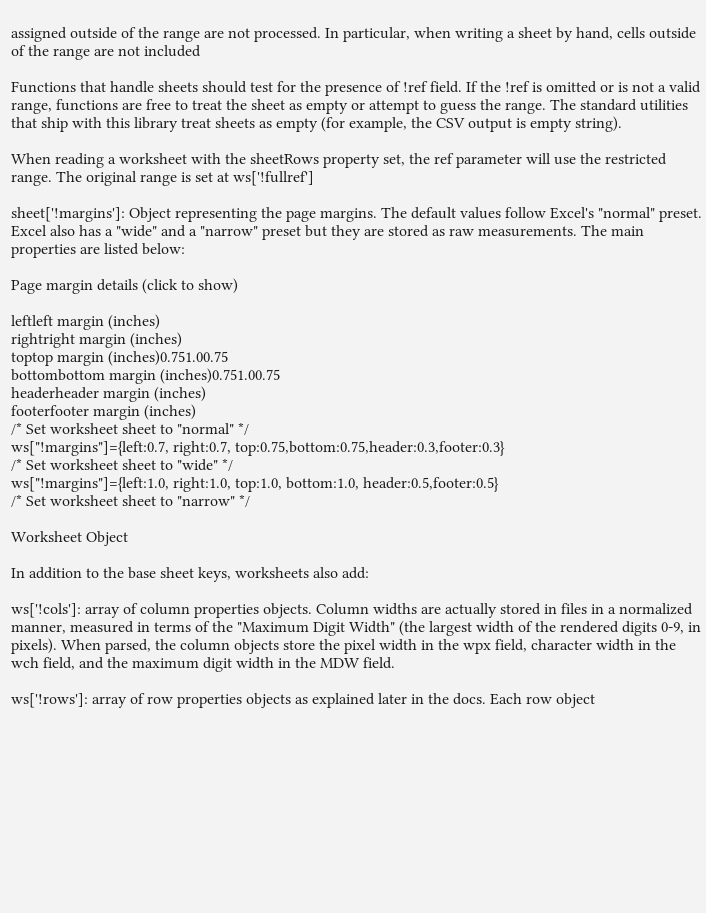assigned outside of the range are not processed. In particular, when writing a sheet by hand, cells outside of the range are not included

Functions that handle sheets should test for the presence of !ref field. If the !ref is omitted or is not a valid range, functions are free to treat the sheet as empty or attempt to guess the range. The standard utilities that ship with this library treat sheets as empty (for example, the CSV output is empty string).

When reading a worksheet with the sheetRows property set, the ref parameter will use the restricted range. The original range is set at ws['!fullref']

sheet['!margins']: Object representing the page margins. The default values follow Excel's "normal" preset. Excel also has a "wide" and a "narrow" preset but they are stored as raw measurements. The main properties are listed below:

Page margin details (click to show)

leftleft margin (inches)
rightright margin (inches)
toptop margin (inches)0.751.00.75
bottombottom margin (inches)0.751.00.75
headerheader margin (inches)
footerfooter margin (inches)
/* Set worksheet sheet to "normal" */
ws["!margins"]={left:0.7, right:0.7, top:0.75,bottom:0.75,header:0.3,footer:0.3}
/* Set worksheet sheet to "wide" */
ws["!margins"]={left:1.0, right:1.0, top:1.0, bottom:1.0, header:0.5,footer:0.5}
/* Set worksheet sheet to "narrow" */

Worksheet Object

In addition to the base sheet keys, worksheets also add:

ws['!cols']: array of column properties objects. Column widths are actually stored in files in a normalized manner, measured in terms of the "Maximum Digit Width" (the largest width of the rendered digits 0-9, in pixels). When parsed, the column objects store the pixel width in the wpx field, character width in the wch field, and the maximum digit width in the MDW field.

ws['!rows']: array of row properties objects as explained later in the docs. Each row object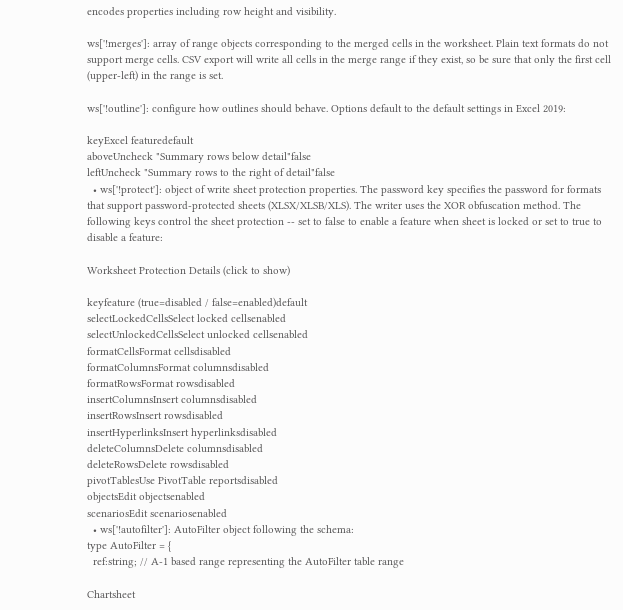encodes properties including row height and visibility.

ws['!merges']: array of range objects corresponding to the merged cells in the worksheet. Plain text formats do not support merge cells. CSV export will write all cells in the merge range if they exist, so be sure that only the first cell (upper-left) in the range is set.

ws['!outline']: configure how outlines should behave. Options default to the default settings in Excel 2019:

keyExcel featuredefault
aboveUncheck "Summary rows below detail"false
leftUncheck "Summary rows to the right of detail"false
  • ws['!protect']: object of write sheet protection properties. The password key specifies the password for formats that support password-protected sheets (XLSX/XLSB/XLS). The writer uses the XOR obfuscation method. The following keys control the sheet protection -- set to false to enable a feature when sheet is locked or set to true to disable a feature:

Worksheet Protection Details (click to show)

keyfeature (true=disabled / false=enabled)default
selectLockedCellsSelect locked cellsenabled
selectUnlockedCellsSelect unlocked cellsenabled
formatCellsFormat cellsdisabled
formatColumnsFormat columnsdisabled
formatRowsFormat rowsdisabled
insertColumnsInsert columnsdisabled
insertRowsInsert rowsdisabled
insertHyperlinksInsert hyperlinksdisabled
deleteColumnsDelete columnsdisabled
deleteRowsDelete rowsdisabled
pivotTablesUse PivotTable reportsdisabled
objectsEdit objectsenabled
scenariosEdit scenariosenabled
  • ws['!autofilter']: AutoFilter object following the schema:
type AutoFilter = {
  ref:string; // A-1 based range representing the AutoFilter table range

Chartsheet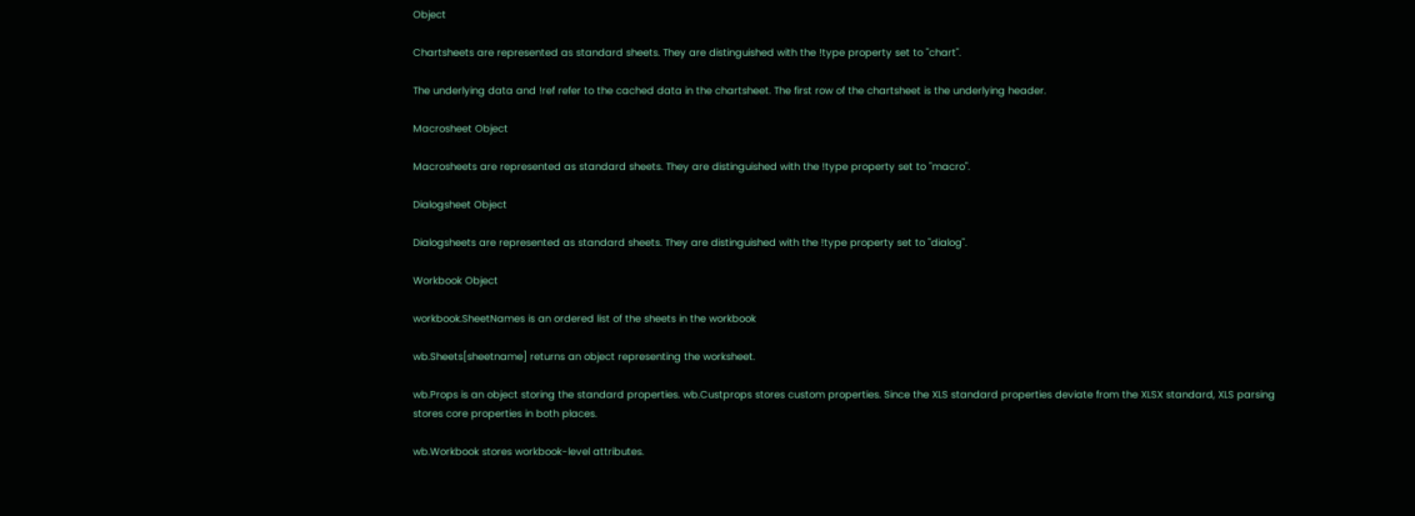Object

Chartsheets are represented as standard sheets. They are distinguished with the !type property set to "chart".

The underlying data and !ref refer to the cached data in the chartsheet. The first row of the chartsheet is the underlying header.

Macrosheet Object

Macrosheets are represented as standard sheets. They are distinguished with the !type property set to "macro".

Dialogsheet Object

Dialogsheets are represented as standard sheets. They are distinguished with the !type property set to "dialog".

Workbook Object

workbook.SheetNames is an ordered list of the sheets in the workbook

wb.Sheets[sheetname] returns an object representing the worksheet.

wb.Props is an object storing the standard properties. wb.Custprops stores custom properties. Since the XLS standard properties deviate from the XLSX standard, XLS parsing stores core properties in both places.

wb.Workbook stores workbook-level attributes.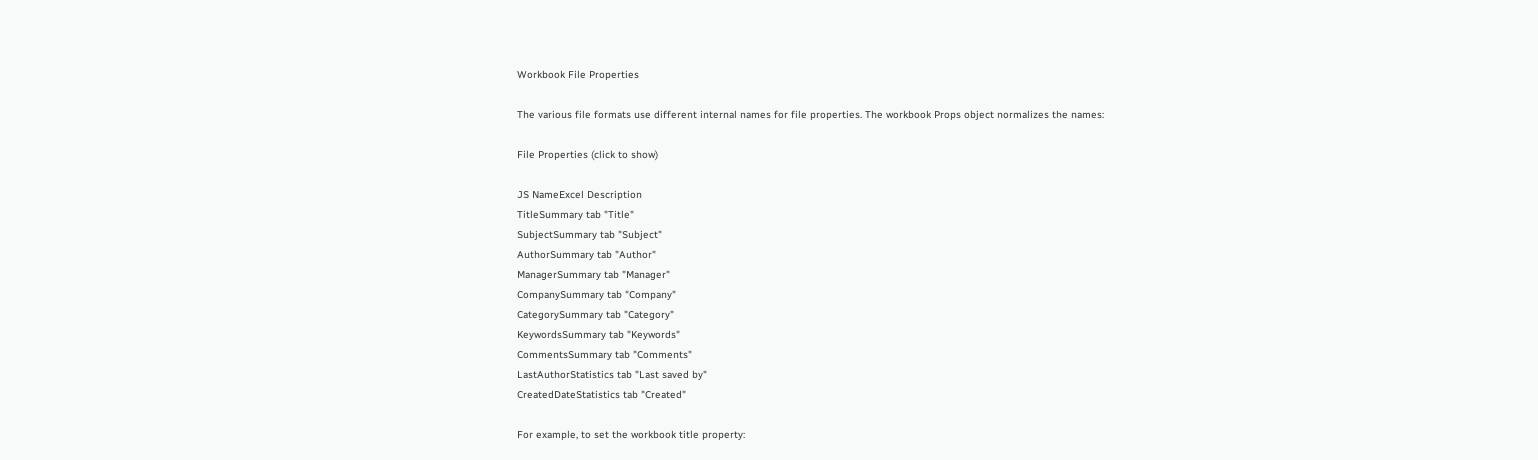Workbook File Properties

The various file formats use different internal names for file properties. The workbook Props object normalizes the names:

File Properties (click to show)

JS NameExcel Description
TitleSummary tab "Title"
SubjectSummary tab "Subject"
AuthorSummary tab "Author"
ManagerSummary tab "Manager"
CompanySummary tab "Company"
CategorySummary tab "Category"
KeywordsSummary tab "Keywords"
CommentsSummary tab "Comments"
LastAuthorStatistics tab "Last saved by"
CreatedDateStatistics tab "Created"

For example, to set the workbook title property: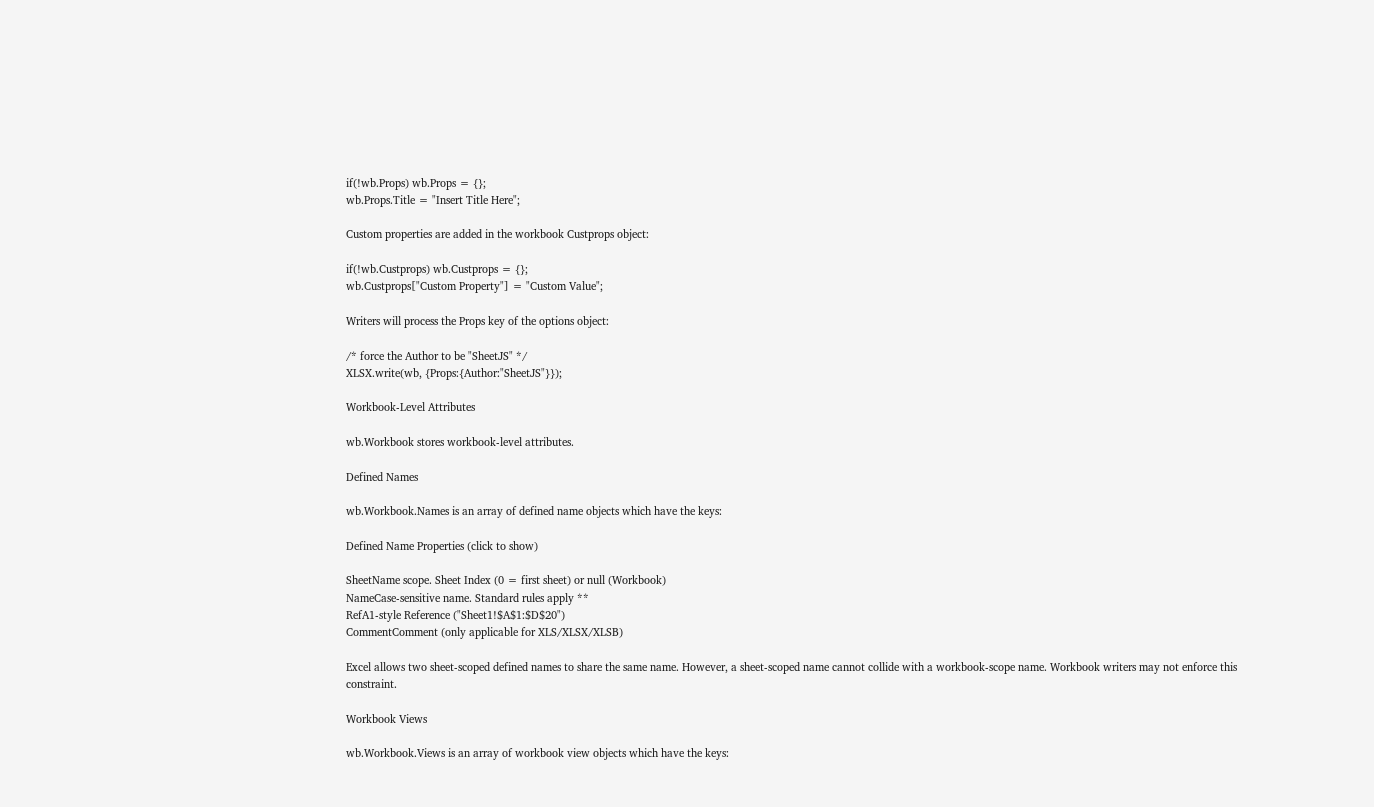if(!wb.Props) wb.Props = {};
wb.Props.Title = "Insert Title Here";

Custom properties are added in the workbook Custprops object:

if(!wb.Custprops) wb.Custprops = {};
wb.Custprops["Custom Property"] = "Custom Value";

Writers will process the Props key of the options object:

/* force the Author to be "SheetJS" */
XLSX.write(wb, {Props:{Author:"SheetJS"}});

Workbook-Level Attributes

wb.Workbook stores workbook-level attributes.

Defined Names

wb.Workbook.Names is an array of defined name objects which have the keys:

Defined Name Properties (click to show)

SheetName scope. Sheet Index (0 = first sheet) or null (Workbook)
NameCase-sensitive name. Standard rules apply **
RefA1-style Reference ("Sheet1!$A$1:$D$20")
CommentComment (only applicable for XLS/XLSX/XLSB)

Excel allows two sheet-scoped defined names to share the same name. However, a sheet-scoped name cannot collide with a workbook-scope name. Workbook writers may not enforce this constraint.

Workbook Views

wb.Workbook.Views is an array of workbook view objects which have the keys: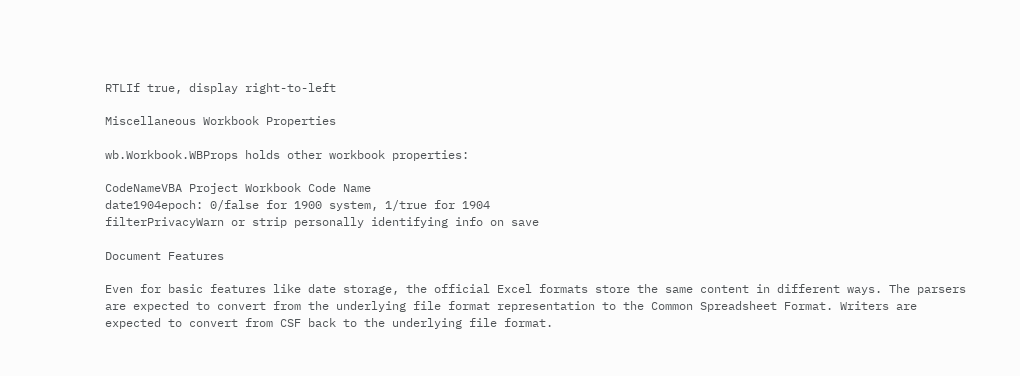RTLIf true, display right-to-left

Miscellaneous Workbook Properties

wb.Workbook.WBProps holds other workbook properties:

CodeNameVBA Project Workbook Code Name
date1904epoch: 0/false for 1900 system, 1/true for 1904
filterPrivacyWarn or strip personally identifying info on save

Document Features

Even for basic features like date storage, the official Excel formats store the same content in different ways. The parsers are expected to convert from the underlying file format representation to the Common Spreadsheet Format. Writers are expected to convert from CSF back to the underlying file format.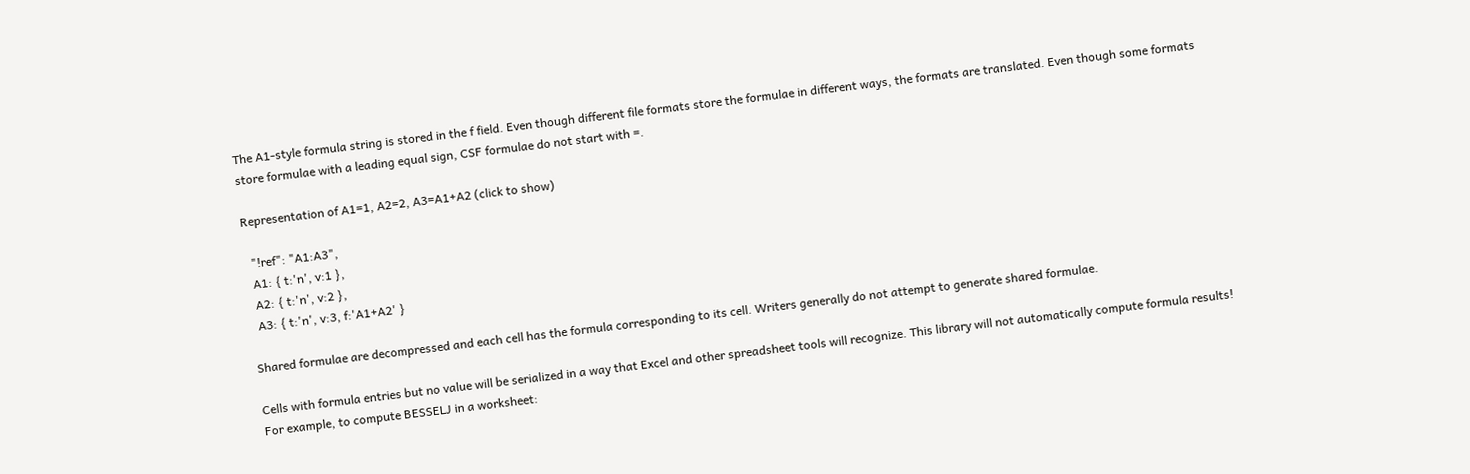The A1-style formula string is stored in the f field. Even though different file formats store the formulae in different ways, the formats are translated. Even though some formats store formulae with a leading equal sign, CSF formulae do not start with =.

Representation of A1=1, A2=2, A3=A1+A2 (click to show)

  "!ref": "A1:A3",
  A1: { t:'n', v:1 },
  A2: { t:'n', v:2 },
  A3: { t:'n', v:3, f:'A1+A2' }

Shared formulae are decompressed and each cell has the formula corresponding to its cell. Writers generally do not attempt to generate shared formulae.

Cells with formula entries but no value will be serialized in a way that Excel and other spreadsheet tools will recognize. This library will not automatically compute formula results! For example, to compute BESSELJ in a worksheet: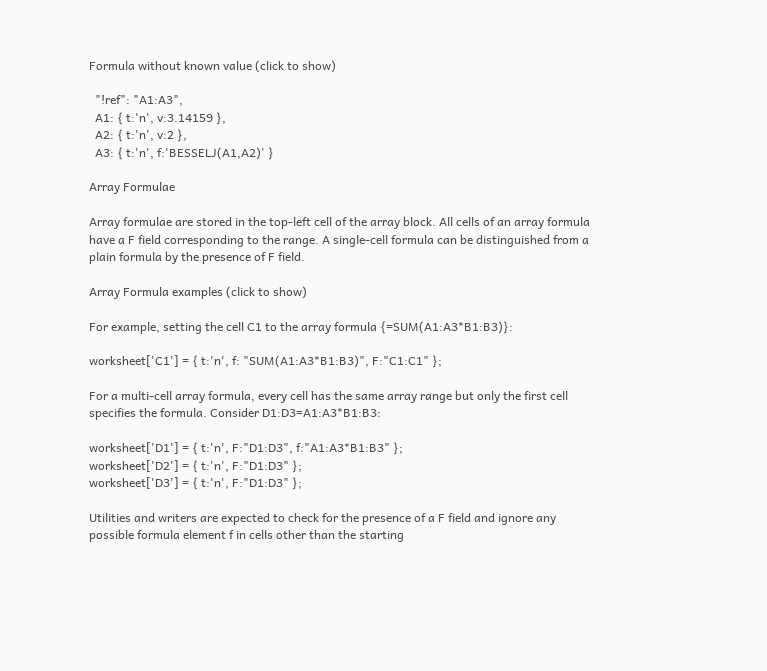Formula without known value (click to show)

  "!ref": "A1:A3",
  A1: { t:'n', v:3.14159 },
  A2: { t:'n', v:2 },
  A3: { t:'n', f:'BESSELJ(A1,A2)' }

Array Formulae

Array formulae are stored in the top-left cell of the array block. All cells of an array formula have a F field corresponding to the range. A single-cell formula can be distinguished from a plain formula by the presence of F field.

Array Formula examples (click to show)

For example, setting the cell C1 to the array formula {=SUM(A1:A3*B1:B3)}:

worksheet['C1'] = { t:'n', f: "SUM(A1:A3*B1:B3)", F:"C1:C1" };

For a multi-cell array formula, every cell has the same array range but only the first cell specifies the formula. Consider D1:D3=A1:A3*B1:B3:

worksheet['D1'] = { t:'n', F:"D1:D3", f:"A1:A3*B1:B3" };
worksheet['D2'] = { t:'n', F:"D1:D3" };
worksheet['D3'] = { t:'n', F:"D1:D3" };

Utilities and writers are expected to check for the presence of a F field and ignore any possible formula element f in cells other than the starting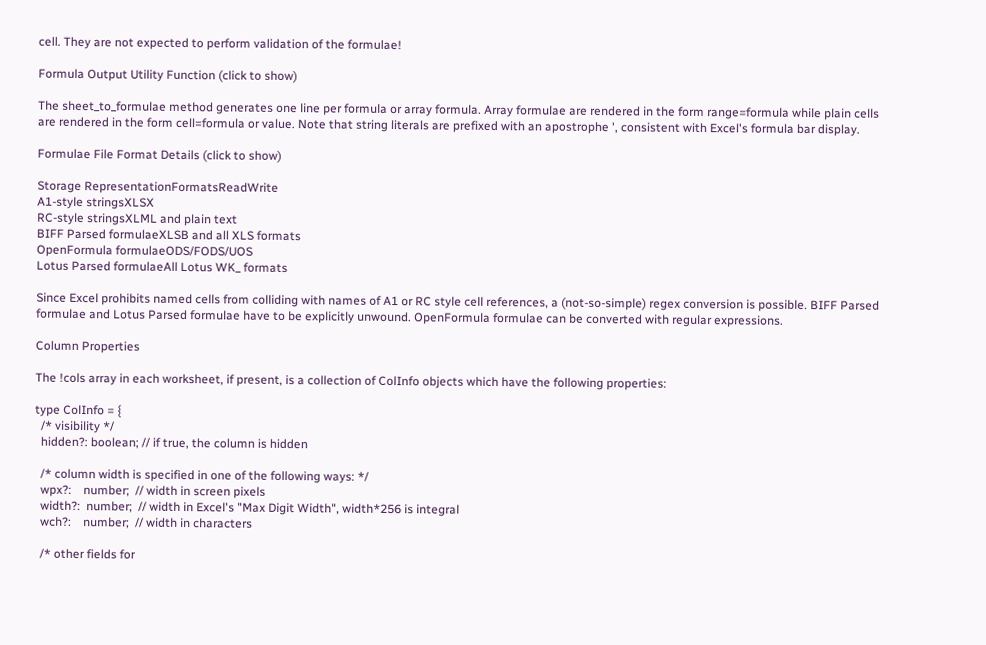cell. They are not expected to perform validation of the formulae!

Formula Output Utility Function (click to show)

The sheet_to_formulae method generates one line per formula or array formula. Array formulae are rendered in the form range=formula while plain cells are rendered in the form cell=formula or value. Note that string literals are prefixed with an apostrophe ', consistent with Excel's formula bar display.

Formulae File Format Details (click to show)

Storage RepresentationFormatsReadWrite
A1-style stringsXLSX
RC-style stringsXLML and plain text
BIFF Parsed formulaeXLSB and all XLS formats
OpenFormula formulaeODS/FODS/UOS
Lotus Parsed formulaeAll Lotus WK_ formats

Since Excel prohibits named cells from colliding with names of A1 or RC style cell references, a (not-so-simple) regex conversion is possible. BIFF Parsed formulae and Lotus Parsed formulae have to be explicitly unwound. OpenFormula formulae can be converted with regular expressions.

Column Properties

The !cols array in each worksheet, if present, is a collection of ColInfo objects which have the following properties:

type ColInfo = {
  /* visibility */
  hidden?: boolean; // if true, the column is hidden

  /* column width is specified in one of the following ways: */
  wpx?:    number;  // width in screen pixels
  width?:  number;  // width in Excel's "Max Digit Width", width*256 is integral
  wch?:    number;  // width in characters

  /* other fields for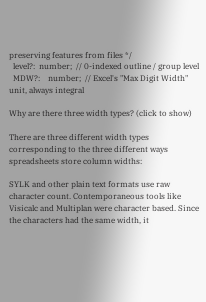preserving features from files */
  level?:  number;  // 0-indexed outline / group level
  MDW?:    number;  // Excel's "Max Digit Width" unit, always integral

Why are there three width types? (click to show)

There are three different width types corresponding to the three different ways spreadsheets store column widths:

SYLK and other plain text formats use raw character count. Contemporaneous tools like Visicalc and Multiplan were character based. Since the characters had the same width, it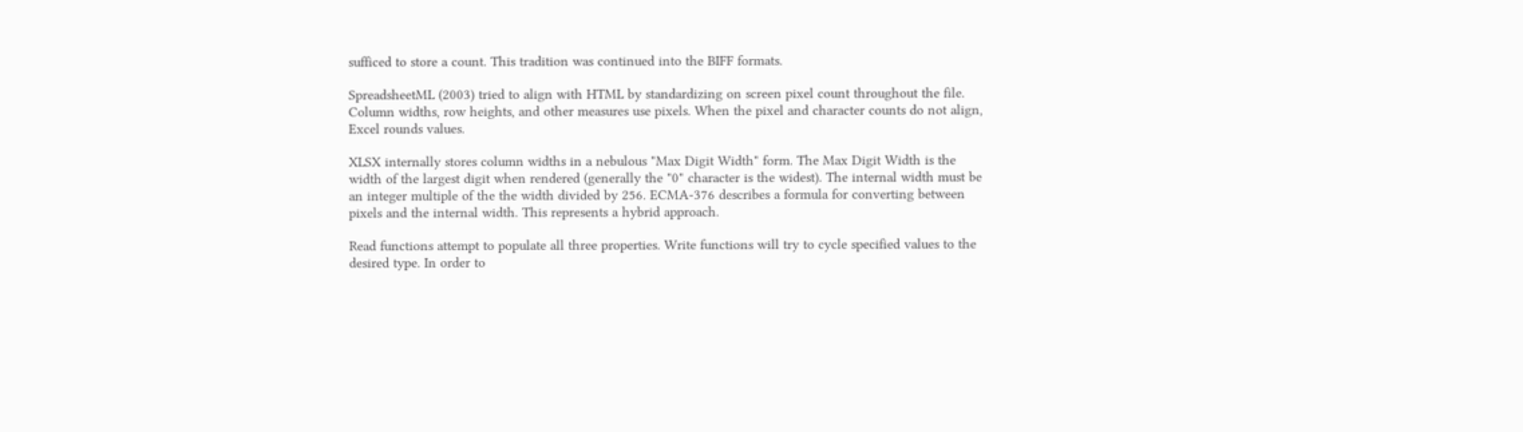sufficed to store a count. This tradition was continued into the BIFF formats.

SpreadsheetML (2003) tried to align with HTML by standardizing on screen pixel count throughout the file. Column widths, row heights, and other measures use pixels. When the pixel and character counts do not align, Excel rounds values.

XLSX internally stores column widths in a nebulous "Max Digit Width" form. The Max Digit Width is the width of the largest digit when rendered (generally the "0" character is the widest). The internal width must be an integer multiple of the the width divided by 256. ECMA-376 describes a formula for converting between pixels and the internal width. This represents a hybrid approach.

Read functions attempt to populate all three properties. Write functions will try to cycle specified values to the desired type. In order to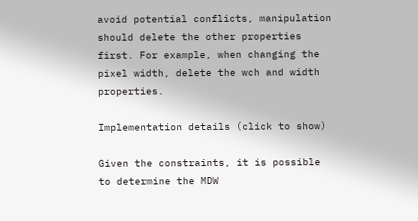avoid potential conflicts, manipulation should delete the other properties first. For example, when changing the pixel width, delete the wch and width properties.

Implementation details (click to show)

Given the constraints, it is possible to determine the MDW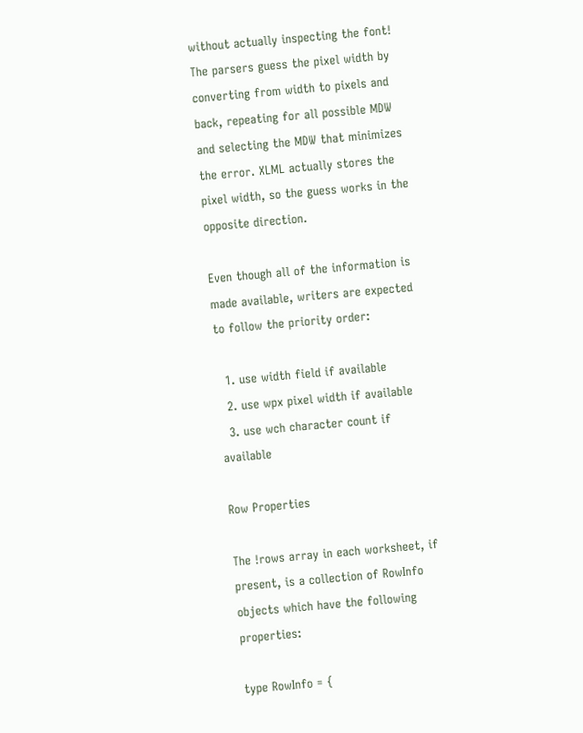without actually inspecting the font! The parsers guess the pixel width by converting from width to pixels and back, repeating for all possible MDW and selecting the MDW that minimizes the error. XLML actually stores the pixel width, so the guess works in the opposite direction.

Even though all of the information is made available, writers are expected to follow the priority order:

  1. use width field if available
  2. use wpx pixel width if available
  3. use wch character count if available

Row Properties

The !rows array in each worksheet, if present, is a collection of RowInfo objects which have the following properties:

type RowInfo = {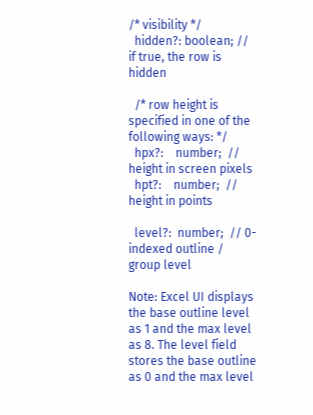/* visibility */
  hidden?: boolean; // if true, the row is hidden

  /* row height is specified in one of the following ways: */
  hpx?:    number;  // height in screen pixels
  hpt?:    number;  // height in points

  level?:  number;  // 0-indexed outline / group level

Note: Excel UI displays the base outline level as 1 and the max level as 8. The level field stores the base outline as 0 and the max level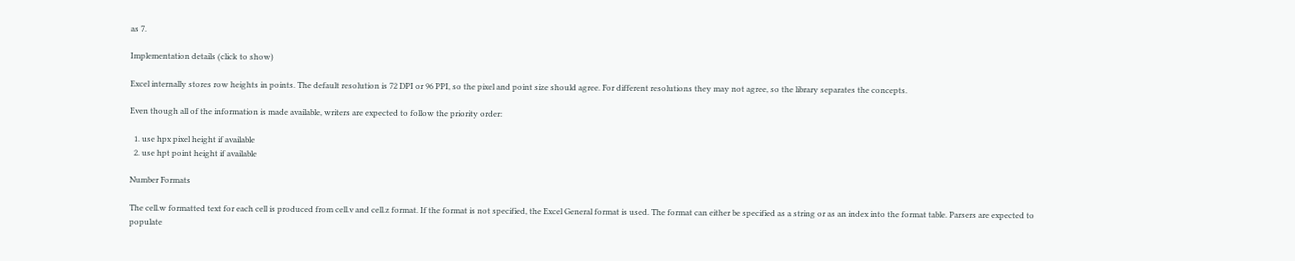as 7.

Implementation details (click to show)

Excel internally stores row heights in points. The default resolution is 72 DPI or 96 PPI, so the pixel and point size should agree. For different resolutions they may not agree, so the library separates the concepts.

Even though all of the information is made available, writers are expected to follow the priority order:

  1. use hpx pixel height if available
  2. use hpt point height if available

Number Formats

The cell.w formatted text for each cell is produced from cell.v and cell.z format. If the format is not specified, the Excel General format is used. The format can either be specified as a string or as an index into the format table. Parsers are expected to populate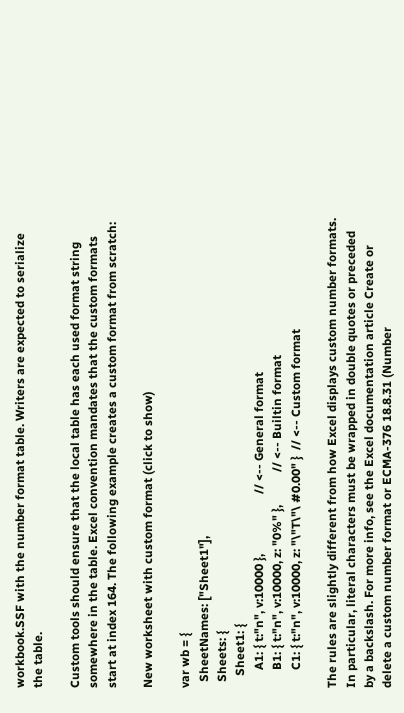workbook.SSF with the number format table. Writers are expected to serialize the table.

Custom tools should ensure that the local table has each used format string somewhere in the table. Excel convention mandates that the custom formats start at index 164. The following example creates a custom format from scratch:

New worksheet with custom format (click to show)

var wb = {
  SheetNames: ["Sheet1"],
  Sheets: {
    Sheet1: {
      A1: { t:"n", v:10000 },                    // <-- General format
      B1: { t:"n", v:10000, z: "0%" },           // <-- Builtin format
      C1: { t:"n", v:10000, z: "\"T\"\ #0.00" }  // <-- Custom format

The rules are slightly different from how Excel displays custom number formats. In particular, literal characters must be wrapped in double quotes or preceded by a backslash. For more info, see the Excel documentation article Create or delete a custom number format or ECMA-376 18.8.31 (Number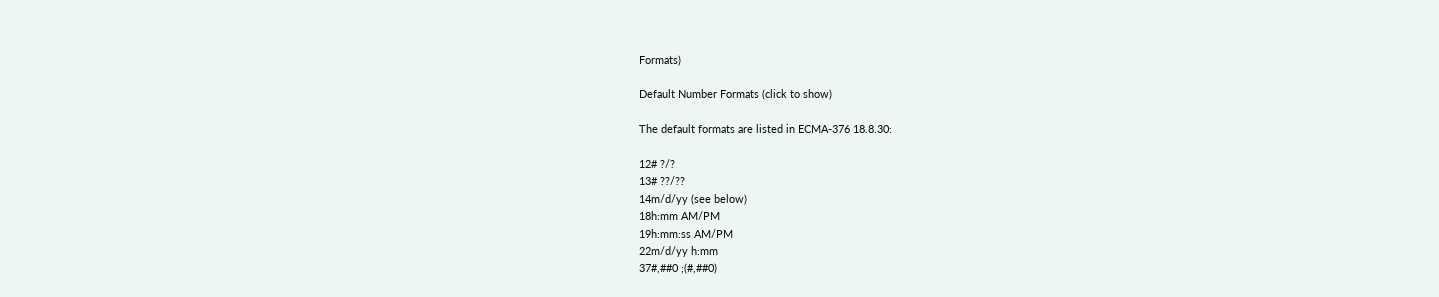Formats)

Default Number Formats (click to show)

The default formats are listed in ECMA-376 18.8.30:

12# ?/?
13# ??/??
14m/d/yy (see below)
18h:mm AM/PM
19h:mm:ss AM/PM
22m/d/yy h:mm
37#,##0 ;(#,##0)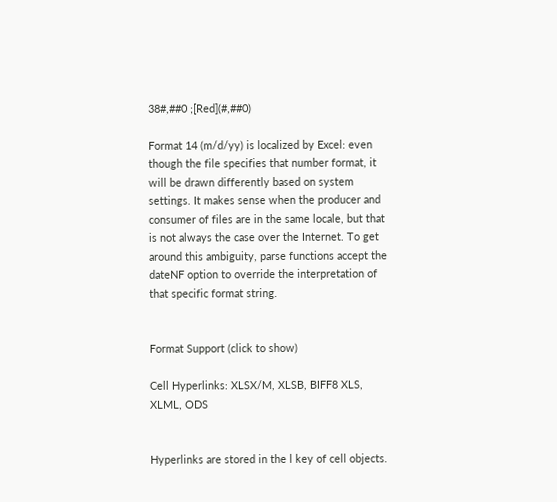38#,##0 ;[Red](#,##0)

Format 14 (m/d/yy) is localized by Excel: even though the file specifies that number format, it will be drawn differently based on system settings. It makes sense when the producer and consumer of files are in the same locale, but that is not always the case over the Internet. To get around this ambiguity, parse functions accept the dateNF option to override the interpretation of that specific format string.


Format Support (click to show)

Cell Hyperlinks: XLSX/M, XLSB, BIFF8 XLS, XLML, ODS


Hyperlinks are stored in the l key of cell objects.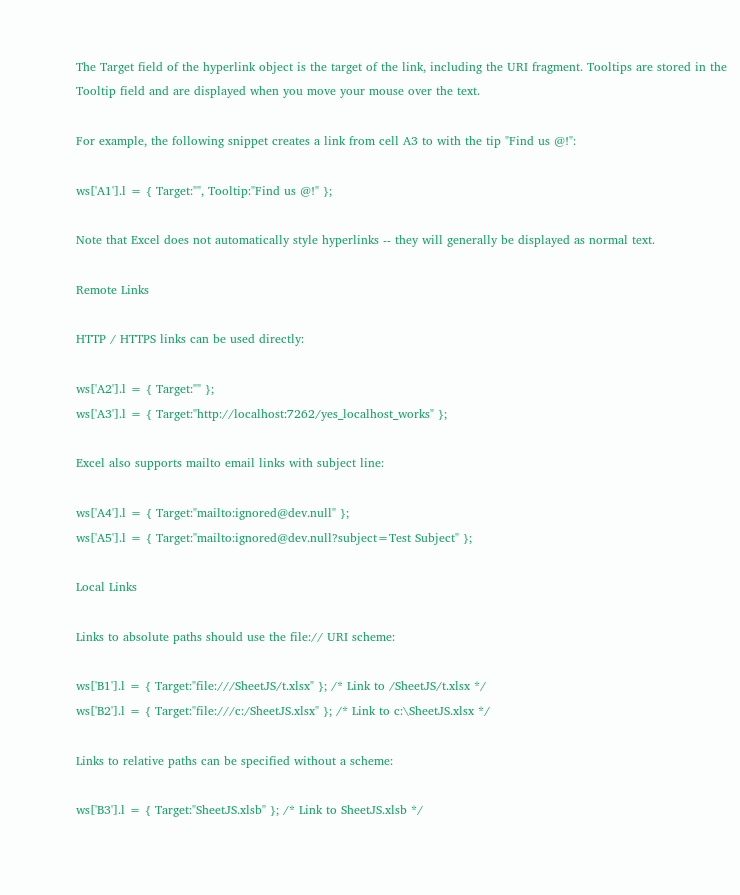The Target field of the hyperlink object is the target of the link, including the URI fragment. Tooltips are stored in the Tooltip field and are displayed when you move your mouse over the text.

For example, the following snippet creates a link from cell A3 to with the tip "Find us @!":

ws['A1'].l = { Target:"", Tooltip:"Find us @!" };

Note that Excel does not automatically style hyperlinks -- they will generally be displayed as normal text.

Remote Links

HTTP / HTTPS links can be used directly:

ws['A2'].l = { Target:"" };
ws['A3'].l = { Target:"http://localhost:7262/yes_localhost_works" };

Excel also supports mailto email links with subject line:

ws['A4'].l = { Target:"mailto:ignored@dev.null" };
ws['A5'].l = { Target:"mailto:ignored@dev.null?subject=Test Subject" };

Local Links

Links to absolute paths should use the file:// URI scheme:

ws['B1'].l = { Target:"file:///SheetJS/t.xlsx" }; /* Link to /SheetJS/t.xlsx */
ws['B2'].l = { Target:"file:///c:/SheetJS.xlsx" }; /* Link to c:\SheetJS.xlsx */

Links to relative paths can be specified without a scheme:

ws['B3'].l = { Target:"SheetJS.xlsb" }; /* Link to SheetJS.xlsb */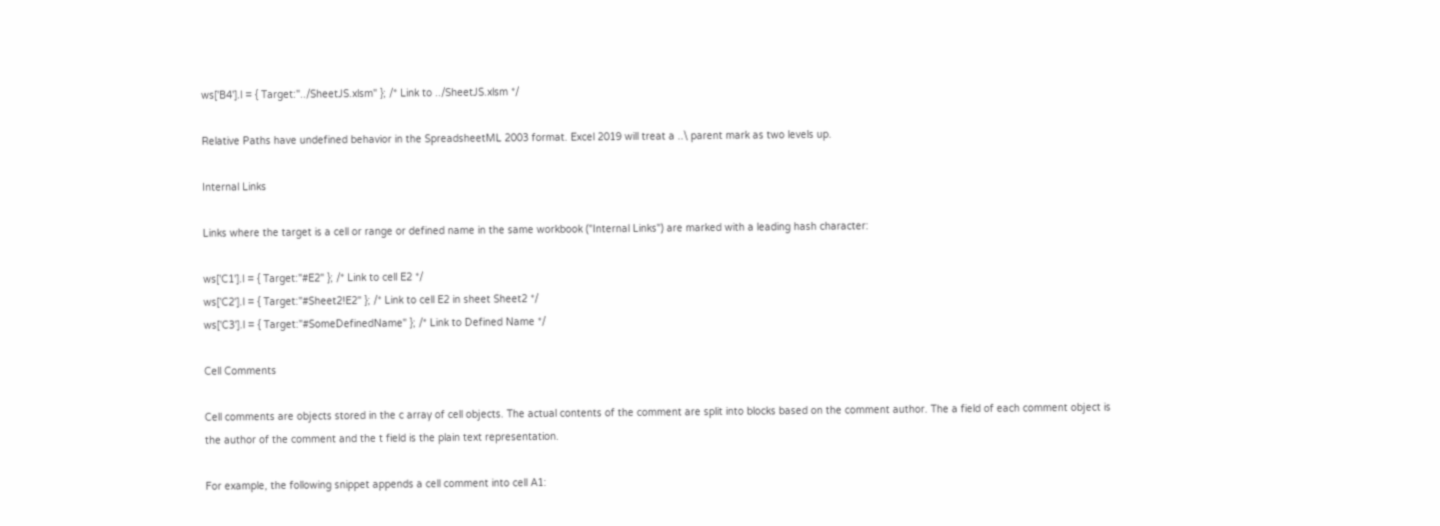ws['B4'].l = { Target:"../SheetJS.xlsm" }; /* Link to ../SheetJS.xlsm */

Relative Paths have undefined behavior in the SpreadsheetML 2003 format. Excel 2019 will treat a ..\ parent mark as two levels up.

Internal Links

Links where the target is a cell or range or defined name in the same workbook ("Internal Links") are marked with a leading hash character:

ws['C1'].l = { Target:"#E2" }; /* Link to cell E2 */
ws['C2'].l = { Target:"#Sheet2!E2" }; /* Link to cell E2 in sheet Sheet2 */
ws['C3'].l = { Target:"#SomeDefinedName" }; /* Link to Defined Name */

Cell Comments

Cell comments are objects stored in the c array of cell objects. The actual contents of the comment are split into blocks based on the comment author. The a field of each comment object is the author of the comment and the t field is the plain text representation.

For example, the following snippet appends a cell comment into cell A1: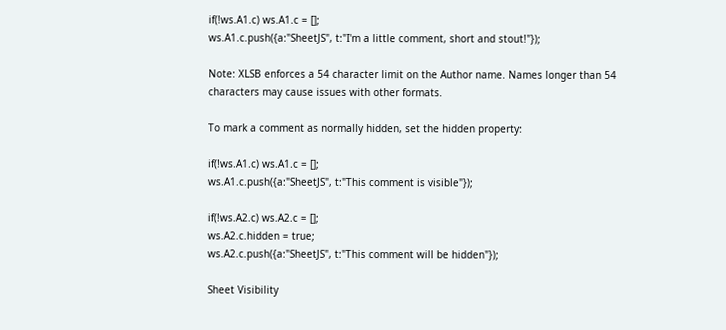if(!ws.A1.c) ws.A1.c = [];
ws.A1.c.push({a:"SheetJS", t:"I'm a little comment, short and stout!"});

Note: XLSB enforces a 54 character limit on the Author name. Names longer than 54 characters may cause issues with other formats.

To mark a comment as normally hidden, set the hidden property:

if(!ws.A1.c) ws.A1.c = [];
ws.A1.c.push({a:"SheetJS", t:"This comment is visible"});

if(!ws.A2.c) ws.A2.c = [];
ws.A2.c.hidden = true;
ws.A2.c.push({a:"SheetJS", t:"This comment will be hidden"});

Sheet Visibility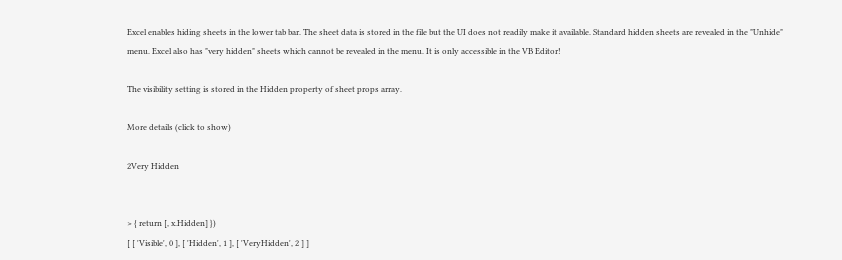Excel enables hiding sheets in the lower tab bar. The sheet data is stored in the file but the UI does not readily make it available. Standard hidden sheets are revealed in the "Unhide" menu. Excel also has "very hidden" sheets which cannot be revealed in the menu. It is only accessible in the VB Editor!

The visibility setting is stored in the Hidden property of sheet props array.

More details (click to show)

2Very Hidden


> { return [, x.Hidden] })
[ [ 'Visible', 0 ], [ 'Hidden', 1 ], [ 'VeryHidden', 2 ] ]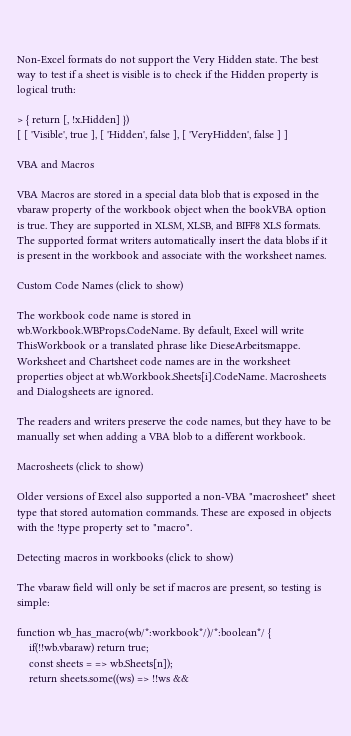Non-Excel formats do not support the Very Hidden state. The best way to test if a sheet is visible is to check if the Hidden property is logical truth:

> { return [, !x.Hidden] })
[ [ 'Visible', true ], [ 'Hidden', false ], [ 'VeryHidden', false ] ]

VBA and Macros

VBA Macros are stored in a special data blob that is exposed in the vbaraw property of the workbook object when the bookVBA option is true. They are supported in XLSM, XLSB, and BIFF8 XLS formats. The supported format writers automatically insert the data blobs if it is present in the workbook and associate with the worksheet names.

Custom Code Names (click to show)

The workbook code name is stored in wb.Workbook.WBProps.CodeName. By default, Excel will write ThisWorkbook or a translated phrase like DieseArbeitsmappe. Worksheet and Chartsheet code names are in the worksheet properties object at wb.Workbook.Sheets[i].CodeName. Macrosheets and Dialogsheets are ignored.

The readers and writers preserve the code names, but they have to be manually set when adding a VBA blob to a different workbook.

Macrosheets (click to show)

Older versions of Excel also supported a non-VBA "macrosheet" sheet type that stored automation commands. These are exposed in objects with the !type property set to "macro".

Detecting macros in workbooks (click to show)

The vbaraw field will only be set if macros are present, so testing is simple:

function wb_has_macro(wb/*:workbook*/)/*:boolean*/ {
    if(!!wb.vbaraw) return true;
    const sheets = => wb.Sheets[n]);
    return sheets.some((ws) => !!ws &&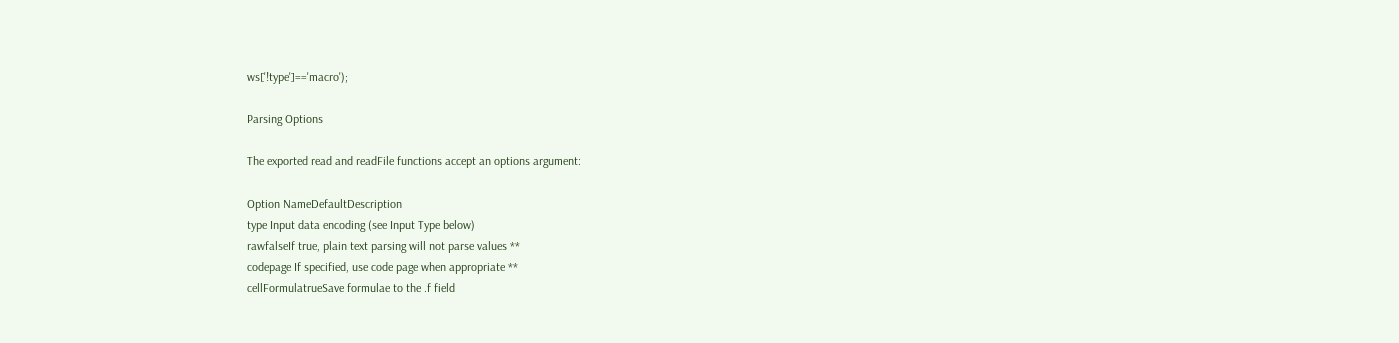ws['!type']=='macro');

Parsing Options

The exported read and readFile functions accept an options argument:

Option NameDefaultDescription
type Input data encoding (see Input Type below)
rawfalseIf true, plain text parsing will not parse values **
codepage If specified, use code page when appropriate **
cellFormulatrueSave formulae to the .f field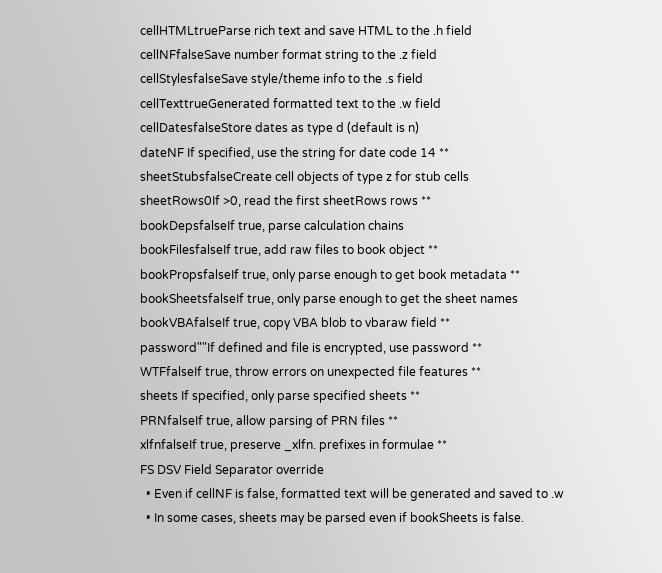cellHTMLtrueParse rich text and save HTML to the .h field
cellNFfalseSave number format string to the .z field
cellStylesfalseSave style/theme info to the .s field
cellTexttrueGenerated formatted text to the .w field
cellDatesfalseStore dates as type d (default is n)
dateNF If specified, use the string for date code 14 **
sheetStubsfalseCreate cell objects of type z for stub cells
sheetRows0If >0, read the first sheetRows rows **
bookDepsfalseIf true, parse calculation chains
bookFilesfalseIf true, add raw files to book object **
bookPropsfalseIf true, only parse enough to get book metadata **
bookSheetsfalseIf true, only parse enough to get the sheet names
bookVBAfalseIf true, copy VBA blob to vbaraw field **
password""If defined and file is encrypted, use password **
WTFfalseIf true, throw errors on unexpected file features **
sheets If specified, only parse specified sheets **
PRNfalseIf true, allow parsing of PRN files **
xlfnfalseIf true, preserve _xlfn. prefixes in formulae **
FS DSV Field Separator override
  • Even if cellNF is false, formatted text will be generated and saved to .w
  • In some cases, sheets may be parsed even if bookSheets is false.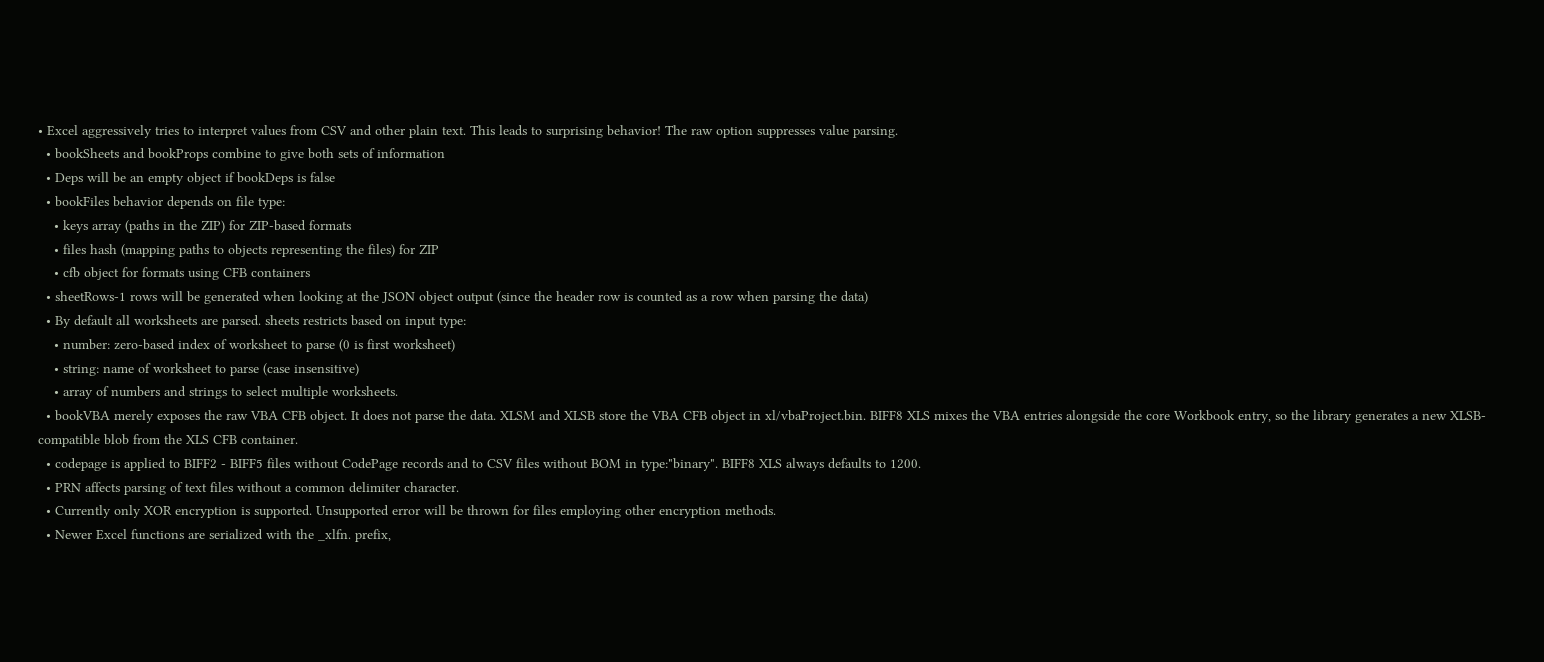• Excel aggressively tries to interpret values from CSV and other plain text. This leads to surprising behavior! The raw option suppresses value parsing.
  • bookSheets and bookProps combine to give both sets of information
  • Deps will be an empty object if bookDeps is false
  • bookFiles behavior depends on file type:
    • keys array (paths in the ZIP) for ZIP-based formats
    • files hash (mapping paths to objects representing the files) for ZIP
    • cfb object for formats using CFB containers
  • sheetRows-1 rows will be generated when looking at the JSON object output (since the header row is counted as a row when parsing the data)
  • By default all worksheets are parsed. sheets restricts based on input type:
    • number: zero-based index of worksheet to parse (0 is first worksheet)
    • string: name of worksheet to parse (case insensitive)
    • array of numbers and strings to select multiple worksheets.
  • bookVBA merely exposes the raw VBA CFB object. It does not parse the data. XLSM and XLSB store the VBA CFB object in xl/vbaProject.bin. BIFF8 XLS mixes the VBA entries alongside the core Workbook entry, so the library generates a new XLSB-compatible blob from the XLS CFB container.
  • codepage is applied to BIFF2 - BIFF5 files without CodePage records and to CSV files without BOM in type:"binary". BIFF8 XLS always defaults to 1200.
  • PRN affects parsing of text files without a common delimiter character.
  • Currently only XOR encryption is supported. Unsupported error will be thrown for files employing other encryption methods.
  • Newer Excel functions are serialized with the _xlfn. prefix,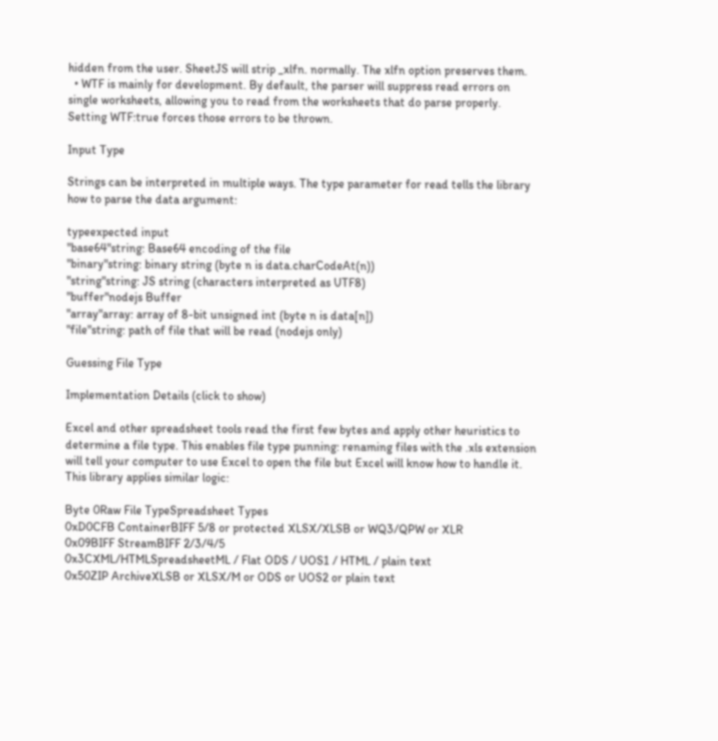hidden from the user. SheetJS will strip _xlfn. normally. The xlfn option preserves them.
  • WTF is mainly for development. By default, the parser will suppress read errors on single worksheets, allowing you to read from the worksheets that do parse properly. Setting WTF:true forces those errors to be thrown.

Input Type

Strings can be interpreted in multiple ways. The type parameter for read tells the library how to parse the data argument:

typeexpected input
"base64"string: Base64 encoding of the file
"binary"string: binary string (byte n is data.charCodeAt(n))
"string"string: JS string (characters interpreted as UTF8)
"buffer"nodejs Buffer
"array"array: array of 8-bit unsigned int (byte n is data[n])
"file"string: path of file that will be read (nodejs only)

Guessing File Type

Implementation Details (click to show)

Excel and other spreadsheet tools read the first few bytes and apply other heuristics to determine a file type. This enables file type punning: renaming files with the .xls extension will tell your computer to use Excel to open the file but Excel will know how to handle it. This library applies similar logic:

Byte 0Raw File TypeSpreadsheet Types
0xD0CFB ContainerBIFF 5/8 or protected XLSX/XLSB or WQ3/QPW or XLR
0x09BIFF StreamBIFF 2/3/4/5
0x3CXML/HTMLSpreadsheetML / Flat ODS / UOS1 / HTML / plain text
0x50ZIP ArchiveXLSB or XLSX/M or ODS or UOS2 or plain text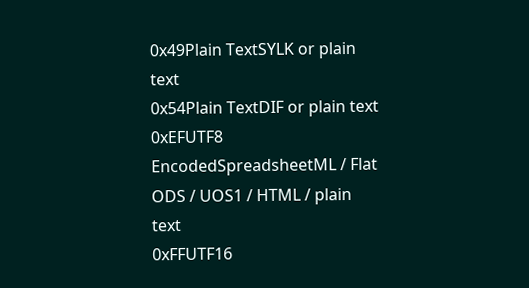0x49Plain TextSYLK or plain text
0x54Plain TextDIF or plain text
0xEFUTF8 EncodedSpreadsheetML / Flat ODS / UOS1 / HTML / plain text
0xFFUTF16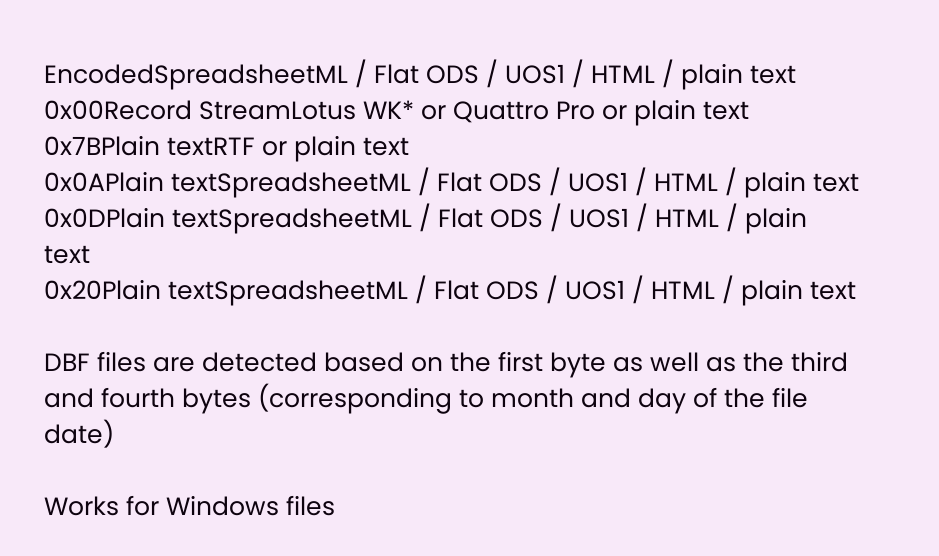EncodedSpreadsheetML / Flat ODS / UOS1 / HTML / plain text
0x00Record StreamLotus WK* or Quattro Pro or plain text
0x7BPlain textRTF or plain text
0x0APlain textSpreadsheetML / Flat ODS / UOS1 / HTML / plain text
0x0DPlain textSpreadsheetML / Flat ODS / UOS1 / HTML / plain text
0x20Plain textSpreadsheetML / Flat ODS / UOS1 / HTML / plain text

DBF files are detected based on the first byte as well as the third and fourth bytes (corresponding to month and day of the file date)

Works for Windows files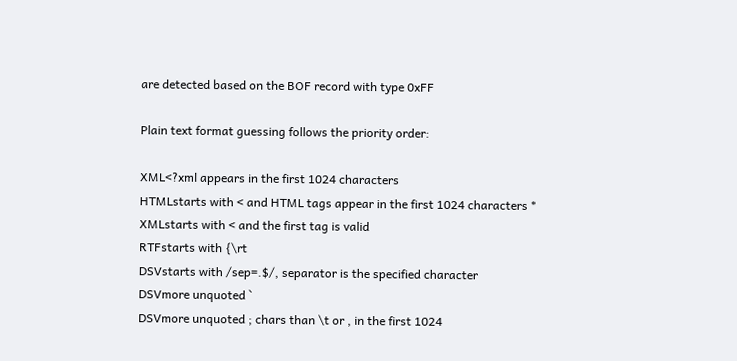are detected based on the BOF record with type 0xFF

Plain text format guessing follows the priority order:

XML<?xml appears in the first 1024 characters
HTMLstarts with < and HTML tags appear in the first 1024 characters *
XMLstarts with < and the first tag is valid
RTFstarts with {\rt
DSVstarts with /sep=.$/, separator is the specified character
DSVmore unquoted `
DSVmore unquoted ; chars than \t or , in the first 1024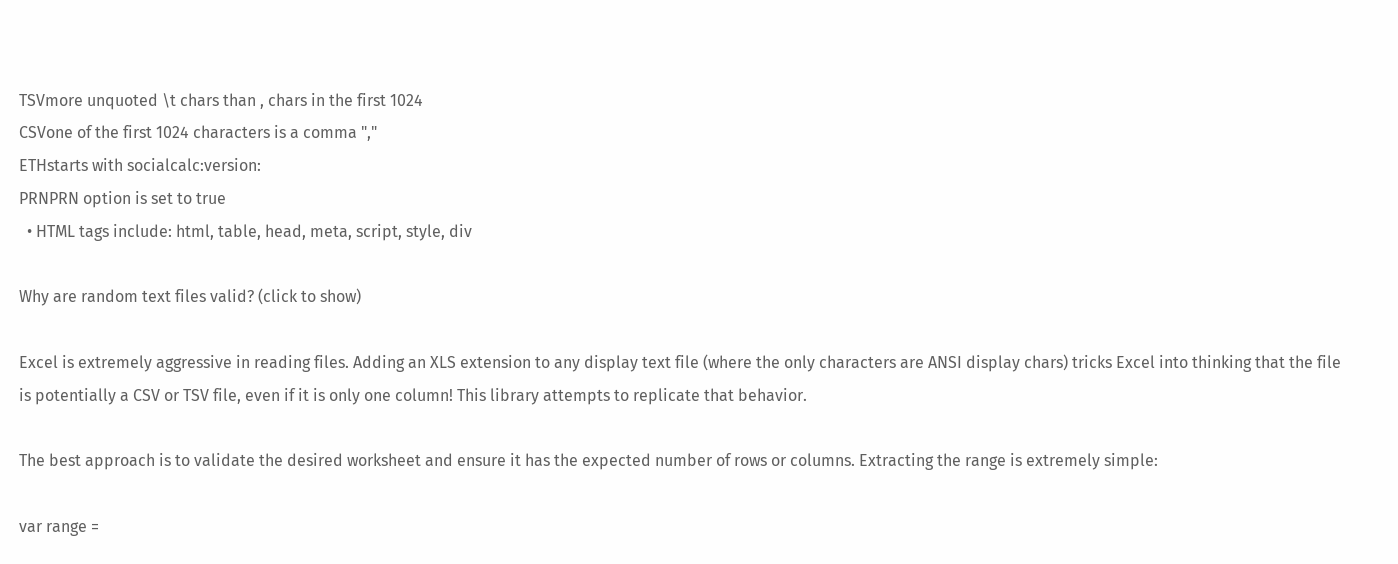TSVmore unquoted \t chars than , chars in the first 1024
CSVone of the first 1024 characters is a comma ","
ETHstarts with socialcalc:version:
PRNPRN option is set to true
  • HTML tags include: html, table, head, meta, script, style, div

Why are random text files valid? (click to show)

Excel is extremely aggressive in reading files. Adding an XLS extension to any display text file (where the only characters are ANSI display chars) tricks Excel into thinking that the file is potentially a CSV or TSV file, even if it is only one column! This library attempts to replicate that behavior.

The best approach is to validate the desired worksheet and ensure it has the expected number of rows or columns. Extracting the range is extremely simple:

var range =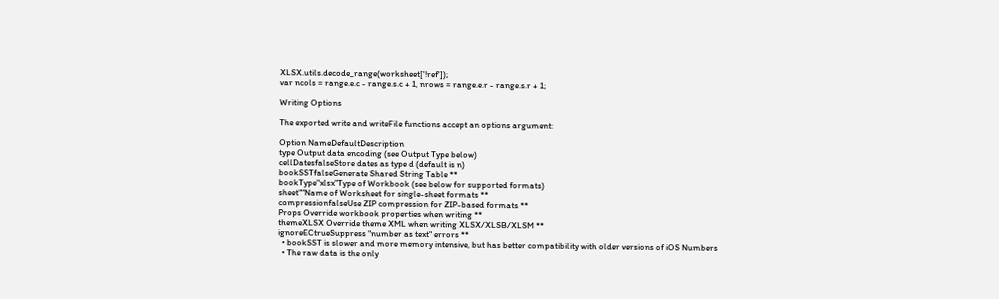XLSX.utils.decode_range(worksheet['!ref']);
var ncols = range.e.c - range.s.c + 1, nrows = range.e.r - range.s.r + 1;

Writing Options

The exported write and writeFile functions accept an options argument:

Option NameDefaultDescription
type Output data encoding (see Output Type below)
cellDatesfalseStore dates as type d (default is n)
bookSSTfalseGenerate Shared String Table **
bookType"xlsx"Type of Workbook (see below for supported formats)
sheet""Name of Worksheet for single-sheet formats **
compressionfalseUse ZIP compression for ZIP-based formats **
Props Override workbook properties when writing **
themeXLSX Override theme XML when writing XLSX/XLSB/XLSM **
ignoreECtrueSuppress "number as text" errors **
  • bookSST is slower and more memory intensive, but has better compatibility with older versions of iOS Numbers
  • The raw data is the only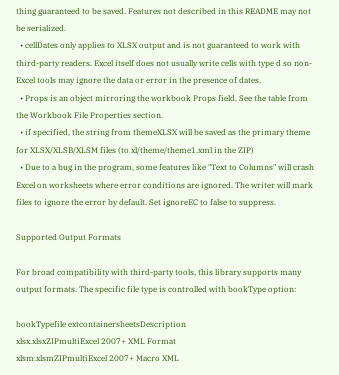thing guaranteed to be saved. Features not described in this README may not be serialized.
  • cellDates only applies to XLSX output and is not guaranteed to work with third-party readers. Excel itself does not usually write cells with type d so non-Excel tools may ignore the data or error in the presence of dates.
  • Props is an object mirroring the workbook Props field. See the table from the Workbook File Properties section.
  • if specified, the string from themeXLSX will be saved as the primary theme for XLSX/XLSB/XLSM files (to xl/theme/theme1.xml in the ZIP)
  • Due to a bug in the program, some features like "Text to Columns" will crash Excel on worksheets where error conditions are ignored. The writer will mark files to ignore the error by default. Set ignoreEC to false to suppress.

Supported Output Formats

For broad compatibility with third-party tools, this library supports many output formats. The specific file type is controlled with bookType option:

bookTypefile extcontainersheetsDescription
xlsx.xlsxZIPmultiExcel 2007+ XML Format
xlsm.xlsmZIPmultiExcel 2007+ Macro XML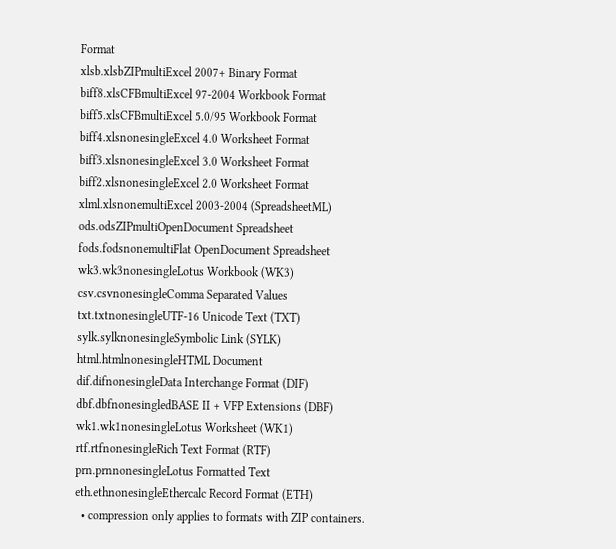Format
xlsb.xlsbZIPmultiExcel 2007+ Binary Format
biff8.xlsCFBmultiExcel 97-2004 Workbook Format
biff5.xlsCFBmultiExcel 5.0/95 Workbook Format
biff4.xlsnonesingleExcel 4.0 Worksheet Format
biff3.xlsnonesingleExcel 3.0 Worksheet Format
biff2.xlsnonesingleExcel 2.0 Worksheet Format
xlml.xlsnonemultiExcel 2003-2004 (SpreadsheetML)
ods.odsZIPmultiOpenDocument Spreadsheet
fods.fodsnonemultiFlat OpenDocument Spreadsheet
wk3.wk3nonesingleLotus Workbook (WK3)
csv.csvnonesingleComma Separated Values
txt.txtnonesingleUTF-16 Unicode Text (TXT)
sylk.sylknonesingleSymbolic Link (SYLK)
html.htmlnonesingleHTML Document
dif.difnonesingleData Interchange Format (DIF)
dbf.dbfnonesingledBASE II + VFP Extensions (DBF)
wk1.wk1nonesingleLotus Worksheet (WK1)
rtf.rtfnonesingleRich Text Format (RTF)
prn.prnnonesingleLotus Formatted Text
eth.ethnonesingleEthercalc Record Format (ETH)
  • compression only applies to formats with ZIP containers.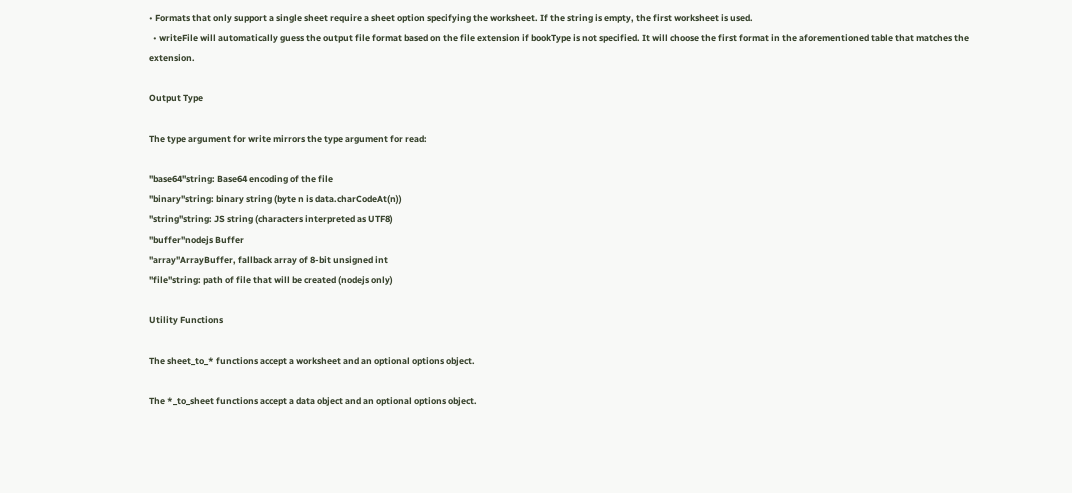• Formats that only support a single sheet require a sheet option specifying the worksheet. If the string is empty, the first worksheet is used.
  • writeFile will automatically guess the output file format based on the file extension if bookType is not specified. It will choose the first format in the aforementioned table that matches the extension.

Output Type

The type argument for write mirrors the type argument for read:

"base64"string: Base64 encoding of the file
"binary"string: binary string (byte n is data.charCodeAt(n))
"string"string: JS string (characters interpreted as UTF8)
"buffer"nodejs Buffer
"array"ArrayBuffer, fallback array of 8-bit unsigned int
"file"string: path of file that will be created (nodejs only)

Utility Functions

The sheet_to_* functions accept a worksheet and an optional options object.

The *_to_sheet functions accept a data object and an optional options object.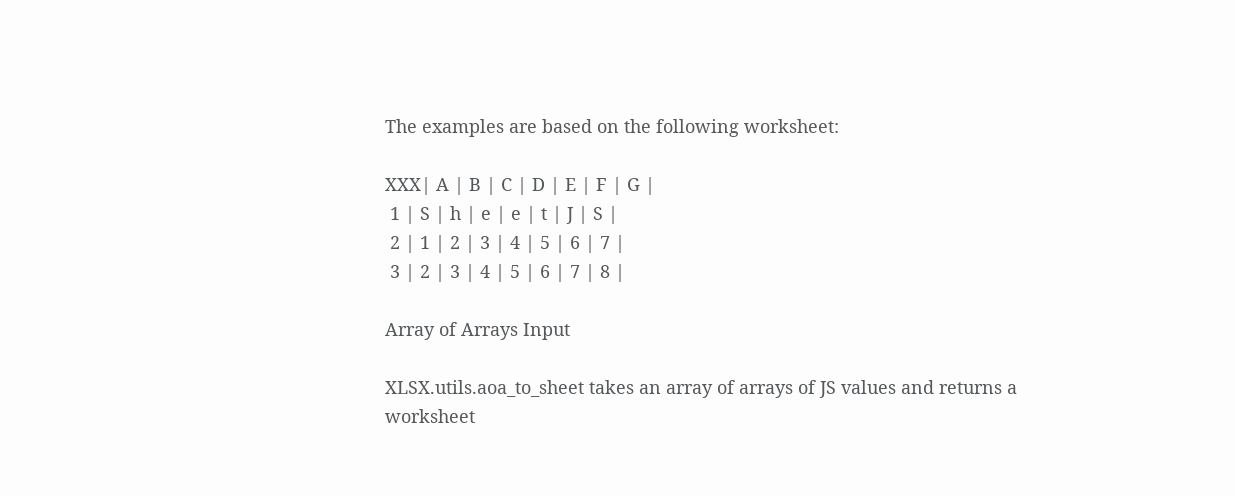The examples are based on the following worksheet:

XXX| A | B | C | D | E | F | G |
 1 | S | h | e | e | t | J | S |
 2 | 1 | 2 | 3 | 4 | 5 | 6 | 7 |
 3 | 2 | 3 | 4 | 5 | 6 | 7 | 8 |

Array of Arrays Input

XLSX.utils.aoa_to_sheet takes an array of arrays of JS values and returns a worksheet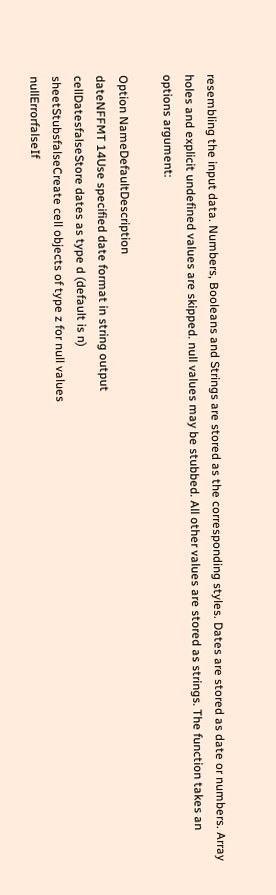resembling the input data. Numbers, Booleans and Strings are stored as the corresponding styles. Dates are stored as date or numbers. Array holes and explicit undefined values are skipped. null values may be stubbed. All other values are stored as strings. The function takes an options argument:

Option NameDefaultDescription
dateNFFMT 14Use specified date format in string output
cellDatesfalseStore dates as type d (default is n)
sheetStubsfalseCreate cell objects of type z for null values
nullErrorfalseIf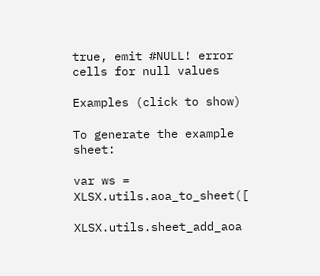true, emit #NULL! error cells for null values

Examples (click to show)

To generate the example sheet:

var ws = XLSX.utils.aoa_to_sheet([

XLSX.utils.sheet_add_aoa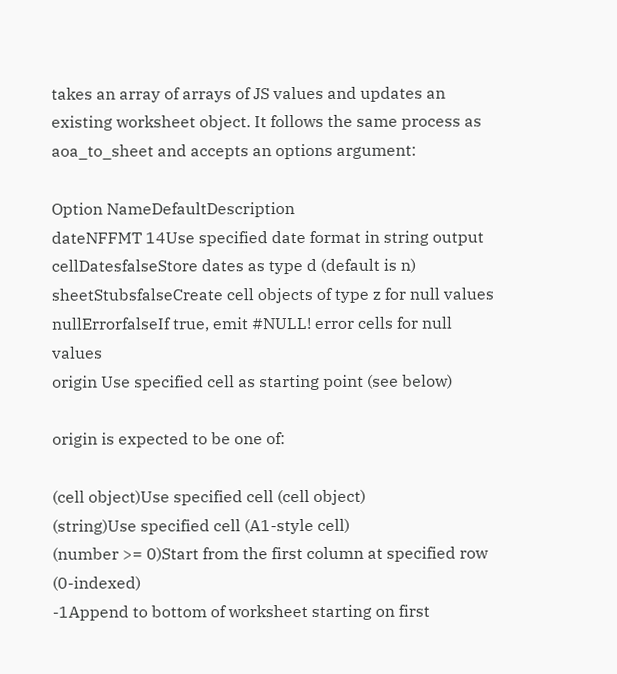takes an array of arrays of JS values and updates an existing worksheet object. It follows the same process as aoa_to_sheet and accepts an options argument:

Option NameDefaultDescription
dateNFFMT 14Use specified date format in string output
cellDatesfalseStore dates as type d (default is n)
sheetStubsfalseCreate cell objects of type z for null values
nullErrorfalseIf true, emit #NULL! error cells for null values
origin Use specified cell as starting point (see below)

origin is expected to be one of:

(cell object)Use specified cell (cell object)
(string)Use specified cell (A1-style cell)
(number >= 0)Start from the first column at specified row (0-indexed)
-1Append to bottom of worksheet starting on first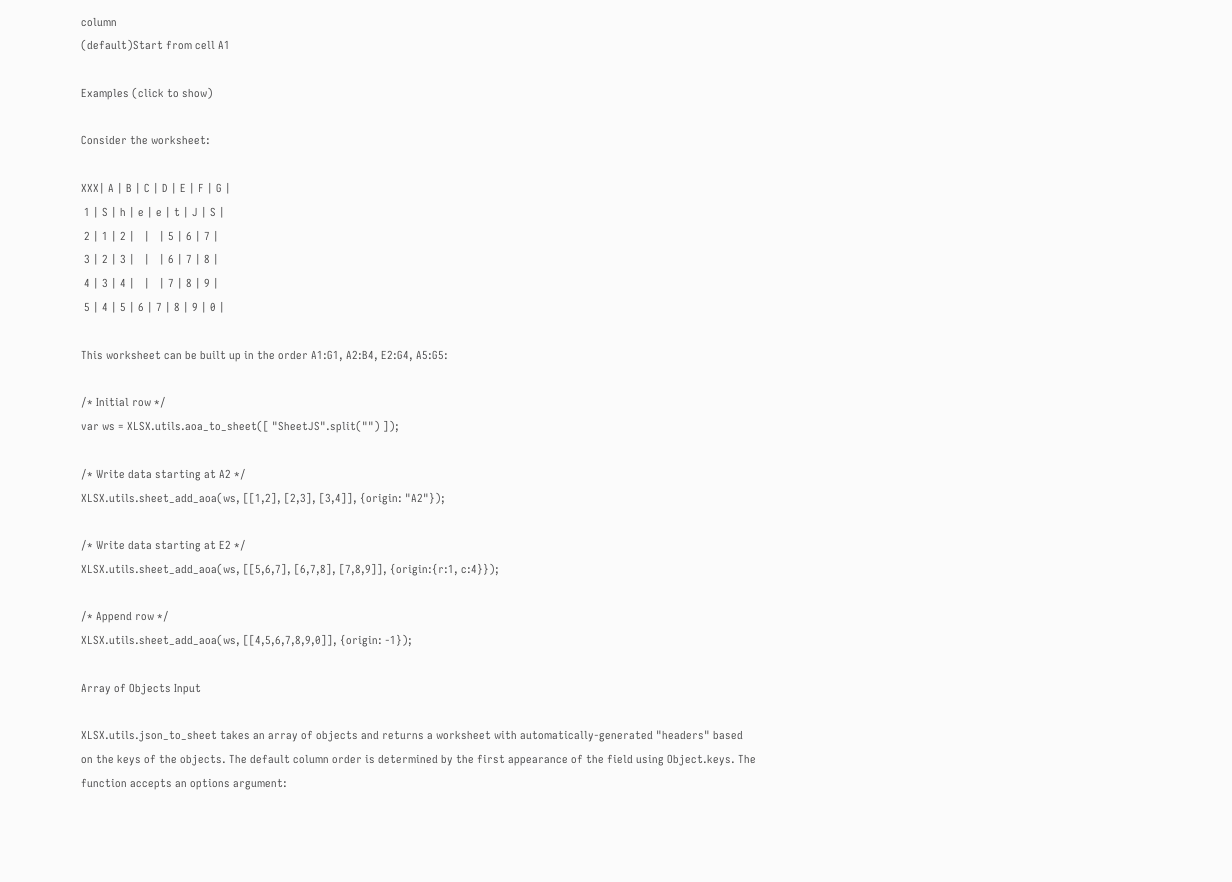column
(default)Start from cell A1

Examples (click to show)

Consider the worksheet:

XXX| A | B | C | D | E | F | G |
 1 | S | h | e | e | t | J | S |
 2 | 1 | 2 |   |   | 5 | 6 | 7 |
 3 | 2 | 3 |   |   | 6 | 7 | 8 |
 4 | 3 | 4 |   |   | 7 | 8 | 9 |
 5 | 4 | 5 | 6 | 7 | 8 | 9 | 0 |

This worksheet can be built up in the order A1:G1, A2:B4, E2:G4, A5:G5:

/* Initial row */
var ws = XLSX.utils.aoa_to_sheet([ "SheetJS".split("") ]);

/* Write data starting at A2 */
XLSX.utils.sheet_add_aoa(ws, [[1,2], [2,3], [3,4]], {origin: "A2"});

/* Write data starting at E2 */
XLSX.utils.sheet_add_aoa(ws, [[5,6,7], [6,7,8], [7,8,9]], {origin:{r:1, c:4}});

/* Append row */
XLSX.utils.sheet_add_aoa(ws, [[4,5,6,7,8,9,0]], {origin: -1});

Array of Objects Input

XLSX.utils.json_to_sheet takes an array of objects and returns a worksheet with automatically-generated "headers" based on the keys of the objects. The default column order is determined by the first appearance of the field using Object.keys. The function accepts an options argument: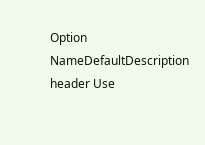Option NameDefaultDescription
header Use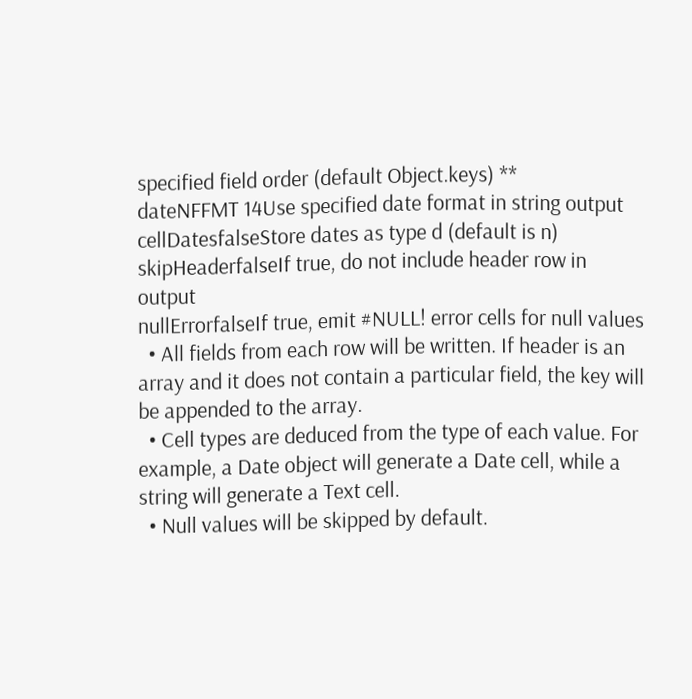specified field order (default Object.keys) **
dateNFFMT 14Use specified date format in string output
cellDatesfalseStore dates as type d (default is n)
skipHeaderfalseIf true, do not include header row in output
nullErrorfalseIf true, emit #NULL! error cells for null values
  • All fields from each row will be written. If header is an array and it does not contain a particular field, the key will be appended to the array.
  • Cell types are deduced from the type of each value. For example, a Date object will generate a Date cell, while a string will generate a Text cell.
  • Null values will be skipped by default.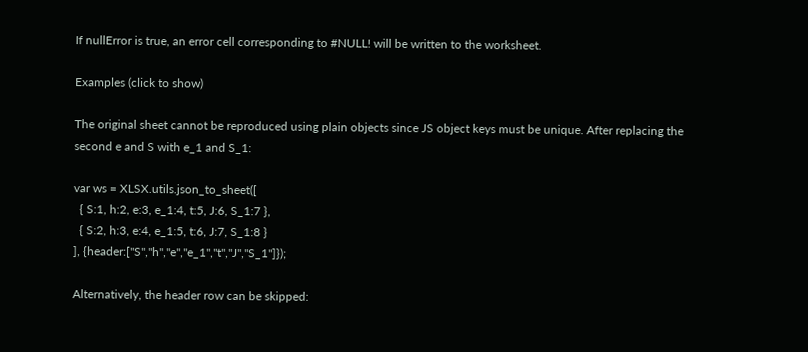If nullError is true, an error cell corresponding to #NULL! will be written to the worksheet.

Examples (click to show)

The original sheet cannot be reproduced using plain objects since JS object keys must be unique. After replacing the second e and S with e_1 and S_1:

var ws = XLSX.utils.json_to_sheet([
  { S:1, h:2, e:3, e_1:4, t:5, J:6, S_1:7 },
  { S:2, h:3, e:4, e_1:5, t:6, J:7, S_1:8 }
], {header:["S","h","e","e_1","t","J","S_1"]});

Alternatively, the header row can be skipped: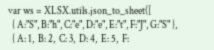var ws = XLSX.utils.json_to_sheet([
  { A:"S", B:"h", C:"e", D:"e", E:"t", F:"J", G:"S" },
  { A: 1,  B: 2,  C: 3,  D: 4,  E: 5,  F: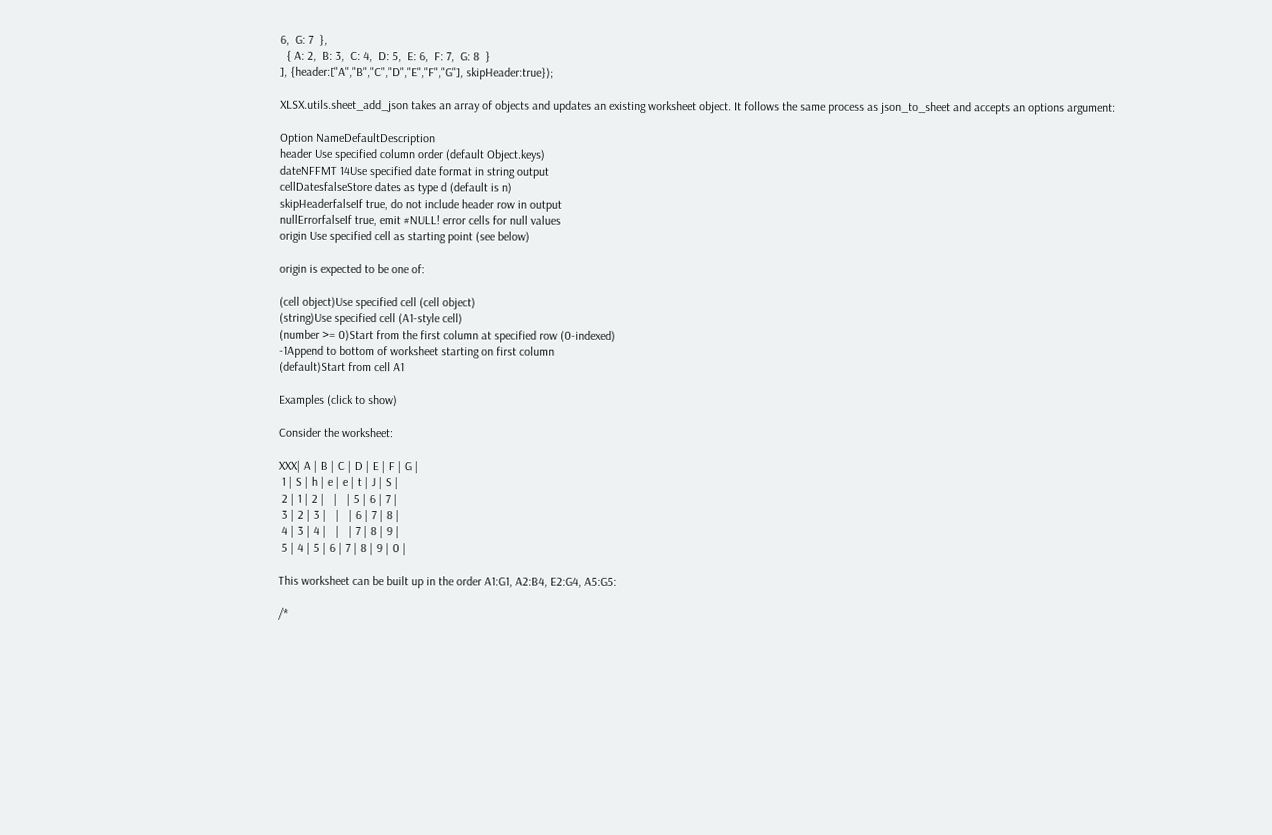6,  G: 7  },
  { A: 2,  B: 3,  C: 4,  D: 5,  E: 6,  F: 7,  G: 8  }
], {header:["A","B","C","D","E","F","G"], skipHeader:true});

XLSX.utils.sheet_add_json takes an array of objects and updates an existing worksheet object. It follows the same process as json_to_sheet and accepts an options argument:

Option NameDefaultDescription
header Use specified column order (default Object.keys)
dateNFFMT 14Use specified date format in string output
cellDatesfalseStore dates as type d (default is n)
skipHeaderfalseIf true, do not include header row in output
nullErrorfalseIf true, emit #NULL! error cells for null values
origin Use specified cell as starting point (see below)

origin is expected to be one of:

(cell object)Use specified cell (cell object)
(string)Use specified cell (A1-style cell)
(number >= 0)Start from the first column at specified row (0-indexed)
-1Append to bottom of worksheet starting on first column
(default)Start from cell A1

Examples (click to show)

Consider the worksheet:

XXX| A | B | C | D | E | F | G |
 1 | S | h | e | e | t | J | S |
 2 | 1 | 2 |   |   | 5 | 6 | 7 |
 3 | 2 | 3 |   |   | 6 | 7 | 8 |
 4 | 3 | 4 |   |   | 7 | 8 | 9 |
 5 | 4 | 5 | 6 | 7 | 8 | 9 | 0 |

This worksheet can be built up in the order A1:G1, A2:B4, E2:G4, A5:G5:

/*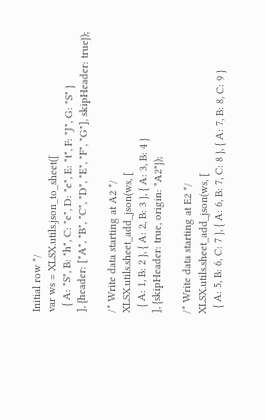Initial row */
var ws = XLSX.utils.json_to_sheet([
  { A: "S", B: "h", C: "e", D: "e", E: "t", F: "J", G: "S" }
], {header: ["A", "B", "C", "D", "E", "F", "G"], skipHeader: true});

/* Write data starting at A2 */
XLSX.utils.sheet_add_json(ws, [
  { A: 1, B: 2 }, { A: 2, B: 3 }, { A: 3, B: 4 }
], {skipHeader: true, origin: "A2"});

/* Write data starting at E2 */
XLSX.utils.sheet_add_json(ws, [
  { A: 5, B: 6, C: 7 }, { A: 6, B: 7, C: 8 }, { A: 7, B: 8, C: 9 }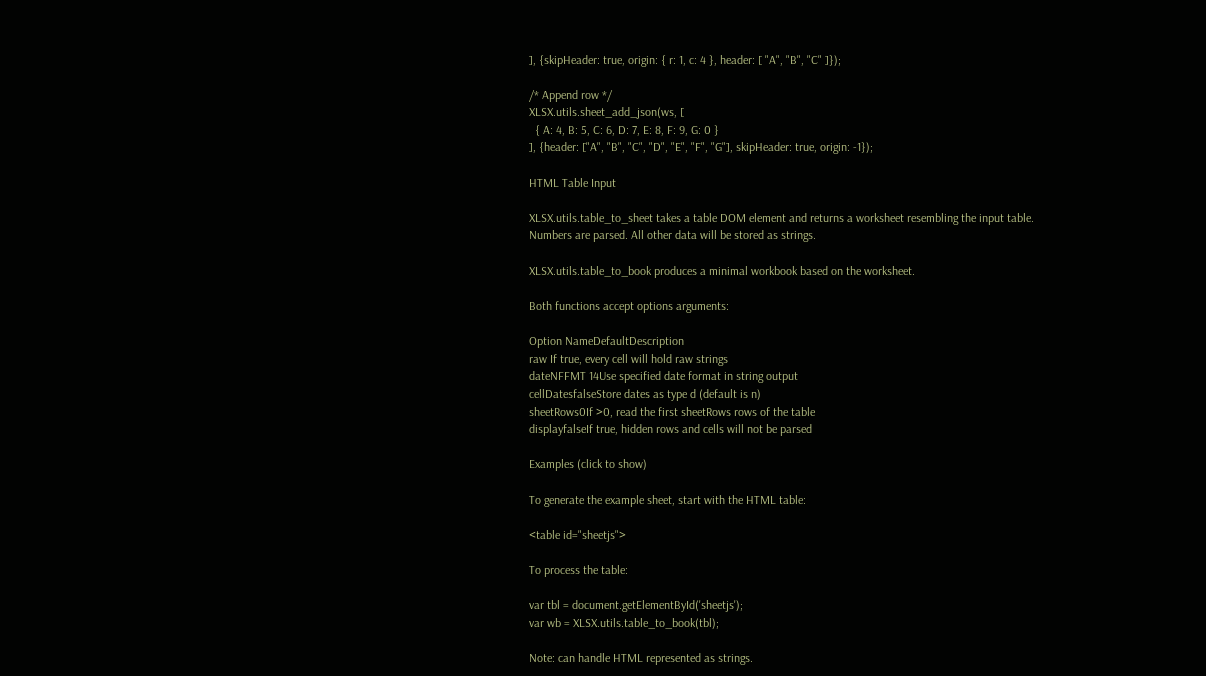], {skipHeader: true, origin: { r: 1, c: 4 }, header: [ "A", "B", "C" ]});

/* Append row */
XLSX.utils.sheet_add_json(ws, [
  { A: 4, B: 5, C: 6, D: 7, E: 8, F: 9, G: 0 }
], {header: ["A", "B", "C", "D", "E", "F", "G"], skipHeader: true, origin: -1});

HTML Table Input

XLSX.utils.table_to_sheet takes a table DOM element and returns a worksheet resembling the input table. Numbers are parsed. All other data will be stored as strings.

XLSX.utils.table_to_book produces a minimal workbook based on the worksheet.

Both functions accept options arguments:

Option NameDefaultDescription
raw If true, every cell will hold raw strings
dateNFFMT 14Use specified date format in string output
cellDatesfalseStore dates as type d (default is n)
sheetRows0If >0, read the first sheetRows rows of the table
displayfalseIf true, hidden rows and cells will not be parsed

Examples (click to show)

To generate the example sheet, start with the HTML table:

<table id="sheetjs">

To process the table:

var tbl = document.getElementById('sheetjs');
var wb = XLSX.utils.table_to_book(tbl);

Note: can handle HTML represented as strings.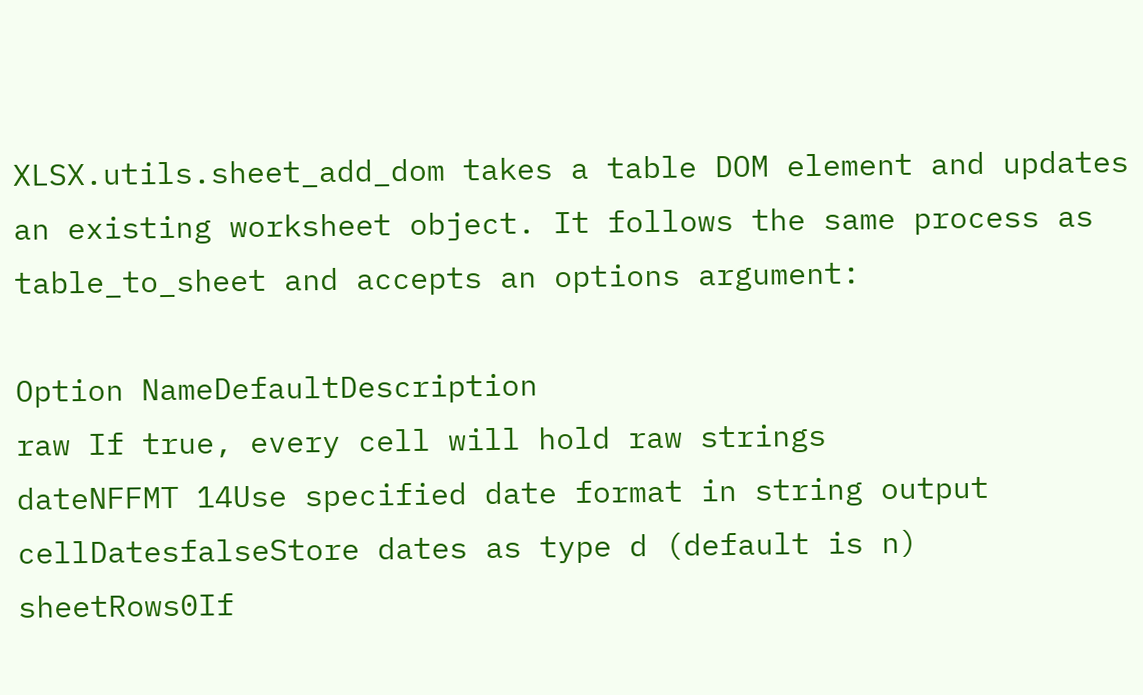XLSX.utils.sheet_add_dom takes a table DOM element and updates an existing worksheet object. It follows the same process as table_to_sheet and accepts an options argument:

Option NameDefaultDescription
raw If true, every cell will hold raw strings
dateNFFMT 14Use specified date format in string output
cellDatesfalseStore dates as type d (default is n)
sheetRows0If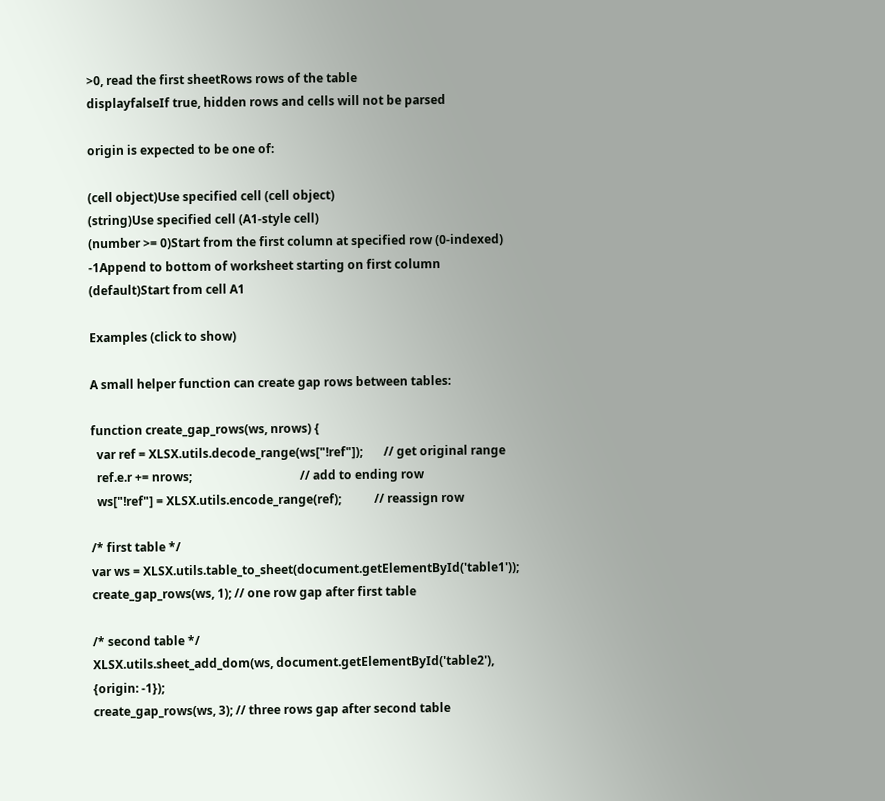>0, read the first sheetRows rows of the table
displayfalseIf true, hidden rows and cells will not be parsed

origin is expected to be one of:

(cell object)Use specified cell (cell object)
(string)Use specified cell (A1-style cell)
(number >= 0)Start from the first column at specified row (0-indexed)
-1Append to bottom of worksheet starting on first column
(default)Start from cell A1

Examples (click to show)

A small helper function can create gap rows between tables:

function create_gap_rows(ws, nrows) {
  var ref = XLSX.utils.decode_range(ws["!ref"]);       // get original range
  ref.e.r += nrows;                                    // add to ending row
  ws["!ref"] = XLSX.utils.encode_range(ref);           // reassign row

/* first table */
var ws = XLSX.utils.table_to_sheet(document.getElementById('table1'));
create_gap_rows(ws, 1); // one row gap after first table

/* second table */
XLSX.utils.sheet_add_dom(ws, document.getElementById('table2'), {origin: -1});
create_gap_rows(ws, 3); // three rows gap after second table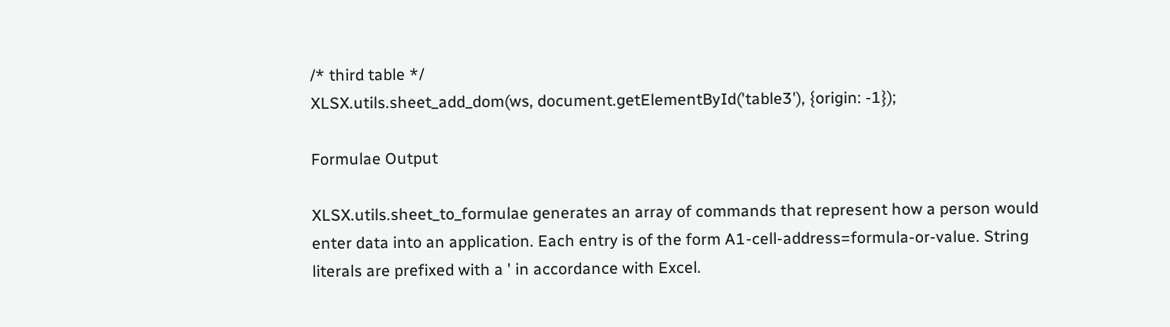/* third table */
XLSX.utils.sheet_add_dom(ws, document.getElementById('table3'), {origin: -1});

Formulae Output

XLSX.utils.sheet_to_formulae generates an array of commands that represent how a person would enter data into an application. Each entry is of the form A1-cell-address=formula-or-value. String literals are prefixed with a ' in accordance with Excel.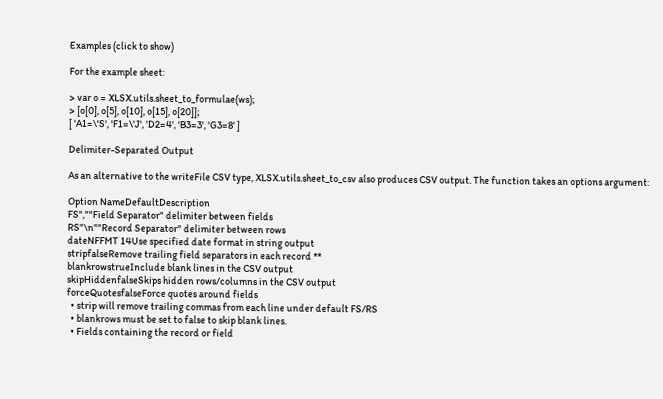Examples (click to show)

For the example sheet:

> var o = XLSX.utils.sheet_to_formulae(ws);
> [o[0], o[5], o[10], o[15], o[20]];
[ 'A1=\'S', 'F1=\'J', 'D2=4', 'B3=3', 'G3=8' ]

Delimiter-Separated Output

As an alternative to the writeFile CSV type, XLSX.utils.sheet_to_csv also produces CSV output. The function takes an options argument:

Option NameDefaultDescription
FS",""Field Separator" delimiter between fields
RS"\n""Record Separator" delimiter between rows
dateNFFMT 14Use specified date format in string output
stripfalseRemove trailing field separators in each record **
blankrowstrueInclude blank lines in the CSV output
skipHiddenfalseSkips hidden rows/columns in the CSV output
forceQuotesfalseForce quotes around fields
  • strip will remove trailing commas from each line under default FS/RS
  • blankrows must be set to false to skip blank lines.
  • Fields containing the record or field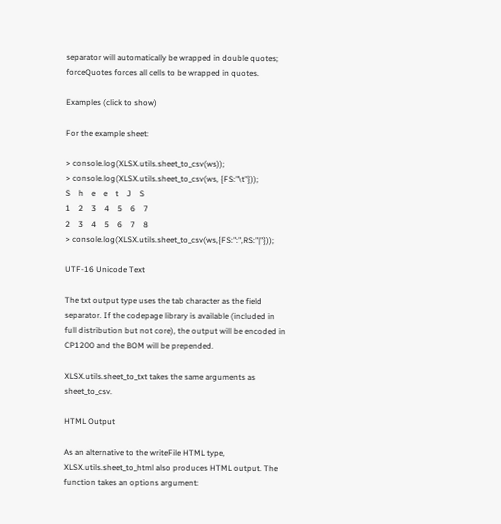separator will automatically be wrapped in double quotes; forceQuotes forces all cells to be wrapped in quotes.

Examples (click to show)

For the example sheet:

> console.log(XLSX.utils.sheet_to_csv(ws));
> console.log(XLSX.utils.sheet_to_csv(ws, {FS:"\t"}));
S    h    e    e    t    J    S
1    2    3    4    5    6    7
2    3    4    5    6    7    8
> console.log(XLSX.utils.sheet_to_csv(ws,{FS:":",RS:"|"}));

UTF-16 Unicode Text

The txt output type uses the tab character as the field separator. If the codepage library is available (included in full distribution but not core), the output will be encoded in CP1200 and the BOM will be prepended.

XLSX.utils.sheet_to_txt takes the same arguments as sheet_to_csv.

HTML Output

As an alternative to the writeFile HTML type, XLSX.utils.sheet_to_html also produces HTML output. The function takes an options argument: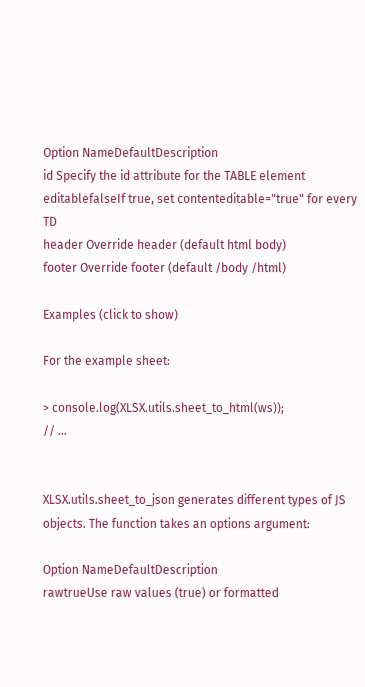Option NameDefaultDescription
id Specify the id attribute for the TABLE element
editablefalseIf true, set contenteditable="true" for every TD
header Override header (default html body)
footer Override footer (default /body /html)

Examples (click to show)

For the example sheet:

> console.log(XLSX.utils.sheet_to_html(ws));
// ...


XLSX.utils.sheet_to_json generates different types of JS objects. The function takes an options argument:

Option NameDefaultDescription
rawtrueUse raw values (true) or formatted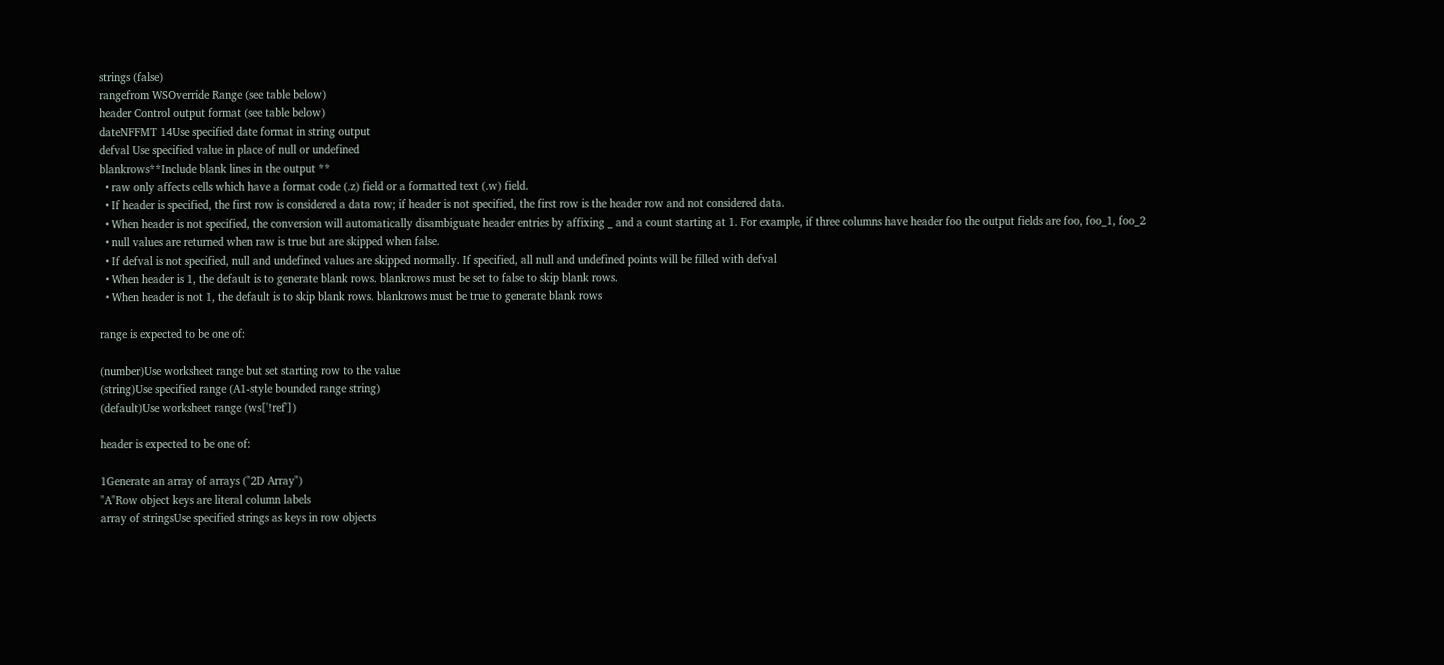strings (false)
rangefrom WSOverride Range (see table below)
header Control output format (see table below)
dateNFFMT 14Use specified date format in string output
defval Use specified value in place of null or undefined
blankrows**Include blank lines in the output **
  • raw only affects cells which have a format code (.z) field or a formatted text (.w) field.
  • If header is specified, the first row is considered a data row; if header is not specified, the first row is the header row and not considered data.
  • When header is not specified, the conversion will automatically disambiguate header entries by affixing _ and a count starting at 1. For example, if three columns have header foo the output fields are foo, foo_1, foo_2
  • null values are returned when raw is true but are skipped when false.
  • If defval is not specified, null and undefined values are skipped normally. If specified, all null and undefined points will be filled with defval
  • When header is 1, the default is to generate blank rows. blankrows must be set to false to skip blank rows.
  • When header is not 1, the default is to skip blank rows. blankrows must be true to generate blank rows

range is expected to be one of:

(number)Use worksheet range but set starting row to the value
(string)Use specified range (A1-style bounded range string)
(default)Use worksheet range (ws['!ref'])

header is expected to be one of:

1Generate an array of arrays ("2D Array")
"A"Row object keys are literal column labels
array of stringsUse specified strings as keys in row objects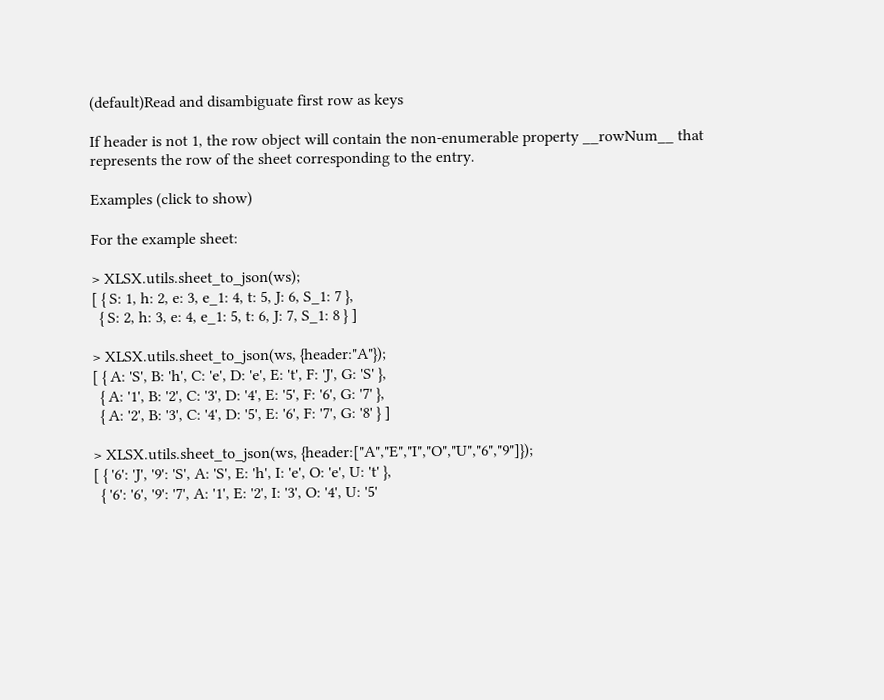(default)Read and disambiguate first row as keys

If header is not 1, the row object will contain the non-enumerable property __rowNum__ that represents the row of the sheet corresponding to the entry.

Examples (click to show)

For the example sheet:

> XLSX.utils.sheet_to_json(ws);
[ { S: 1, h: 2, e: 3, e_1: 4, t: 5, J: 6, S_1: 7 },
  { S: 2, h: 3, e: 4, e_1: 5, t: 6, J: 7, S_1: 8 } ]

> XLSX.utils.sheet_to_json(ws, {header:"A"});
[ { A: 'S', B: 'h', C: 'e', D: 'e', E: 't', F: 'J', G: 'S' },
  { A: '1', B: '2', C: '3', D: '4', E: '5', F: '6', G: '7' },
  { A: '2', B: '3', C: '4', D: '5', E: '6', F: '7', G: '8' } ]

> XLSX.utils.sheet_to_json(ws, {header:["A","E","I","O","U","6","9"]});
[ { '6': 'J', '9': 'S', A: 'S', E: 'h', I: 'e', O: 'e', U: 't' },
  { '6': '6', '9': '7', A: '1', E: '2', I: '3', O: '4', U: '5'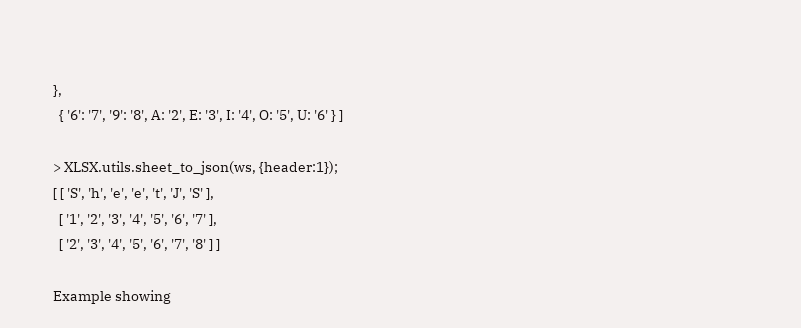},
  { '6': '7', '9': '8', A: '2', E: '3', I: '4', O: '5', U: '6' } ]

> XLSX.utils.sheet_to_json(ws, {header:1});
[ [ 'S', 'h', 'e', 'e', 't', 'J', 'S' ],
  [ '1', '2', '3', '4', '5', '6', '7' ],
  [ '2', '3', '4', '5', '6', '7', '8' ] ]

Example showing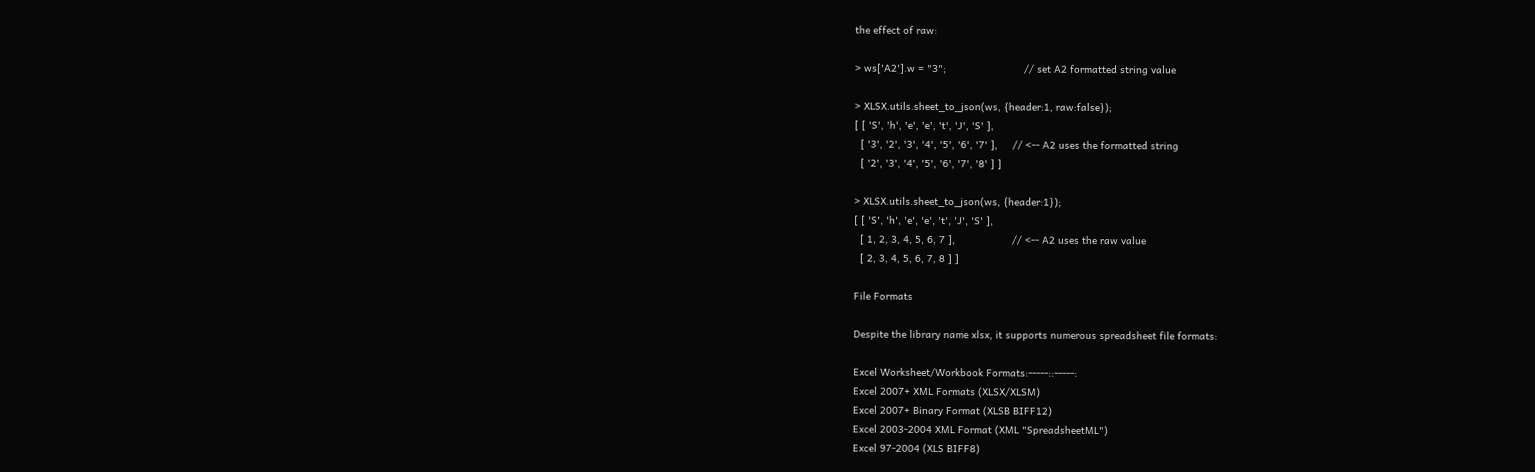the effect of raw:

> ws['A2'].w = "3";                          // set A2 formatted string value

> XLSX.utils.sheet_to_json(ws, {header:1, raw:false});
[ [ 'S', 'h', 'e', 'e', 't', 'J', 'S' ],
  [ '3', '2', '3', '4', '5', '6', '7' ],     // <-- A2 uses the formatted string
  [ '2', '3', '4', '5', '6', '7', '8' ] ]

> XLSX.utils.sheet_to_json(ws, {header:1});
[ [ 'S', 'h', 'e', 'e', 't', 'J', 'S' ],
  [ 1, 2, 3, 4, 5, 6, 7 ],                   // <-- A2 uses the raw value
  [ 2, 3, 4, 5, 6, 7, 8 ] ]

File Formats

Despite the library name xlsx, it supports numerous spreadsheet file formats:

Excel Worksheet/Workbook Formats:-----::-----:
Excel 2007+ XML Formats (XLSX/XLSM)
Excel 2007+ Binary Format (XLSB BIFF12)
Excel 2003-2004 XML Format (XML "SpreadsheetML")
Excel 97-2004 (XLS BIFF8)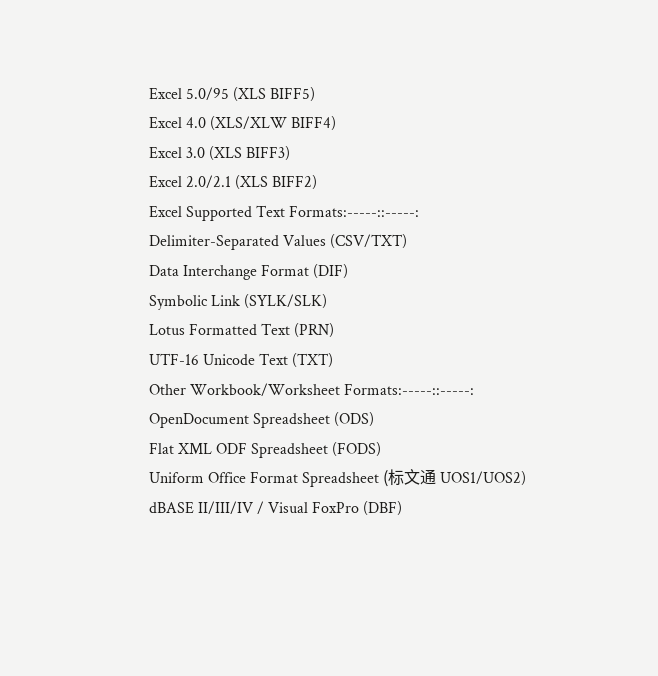Excel 5.0/95 (XLS BIFF5)
Excel 4.0 (XLS/XLW BIFF4)
Excel 3.0 (XLS BIFF3)
Excel 2.0/2.1 (XLS BIFF2)
Excel Supported Text Formats:-----::-----:
Delimiter-Separated Values (CSV/TXT)
Data Interchange Format (DIF)
Symbolic Link (SYLK/SLK)
Lotus Formatted Text (PRN)
UTF-16 Unicode Text (TXT)
Other Workbook/Worksheet Formats:-----::-----:
OpenDocument Spreadsheet (ODS)
Flat XML ODF Spreadsheet (FODS)
Uniform Office Format Spreadsheet (标文通 UOS1/UOS2)
dBASE II/III/IV / Visual FoxPro (DBF)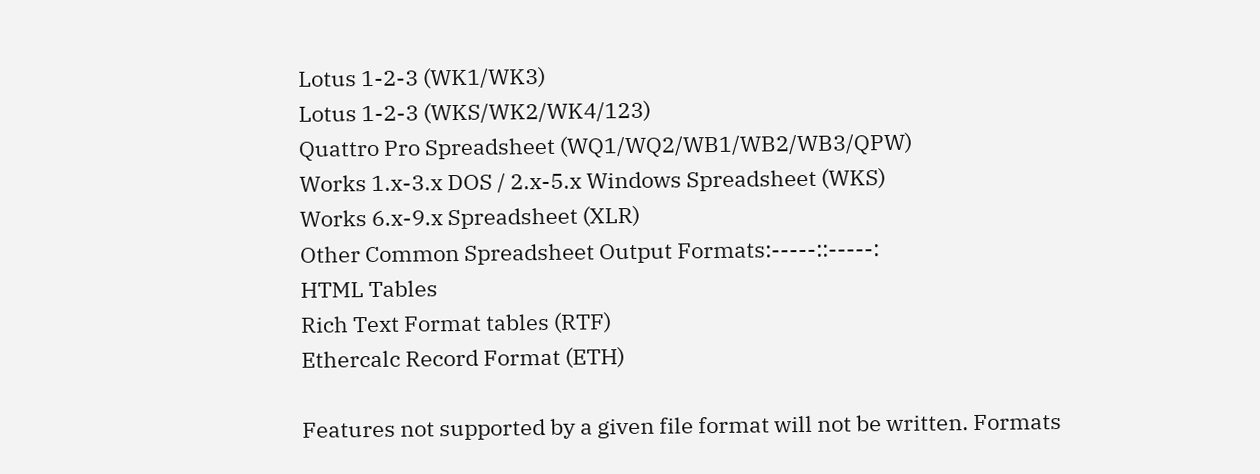Lotus 1-2-3 (WK1/WK3)
Lotus 1-2-3 (WKS/WK2/WK4/123)
Quattro Pro Spreadsheet (WQ1/WQ2/WB1/WB2/WB3/QPW)
Works 1.x-3.x DOS / 2.x-5.x Windows Spreadsheet (WKS)
Works 6.x-9.x Spreadsheet (XLR)
Other Common Spreadsheet Output Formats:-----::-----:
HTML Tables
Rich Text Format tables (RTF)
Ethercalc Record Format (ETH)

Features not supported by a given file format will not be written. Formats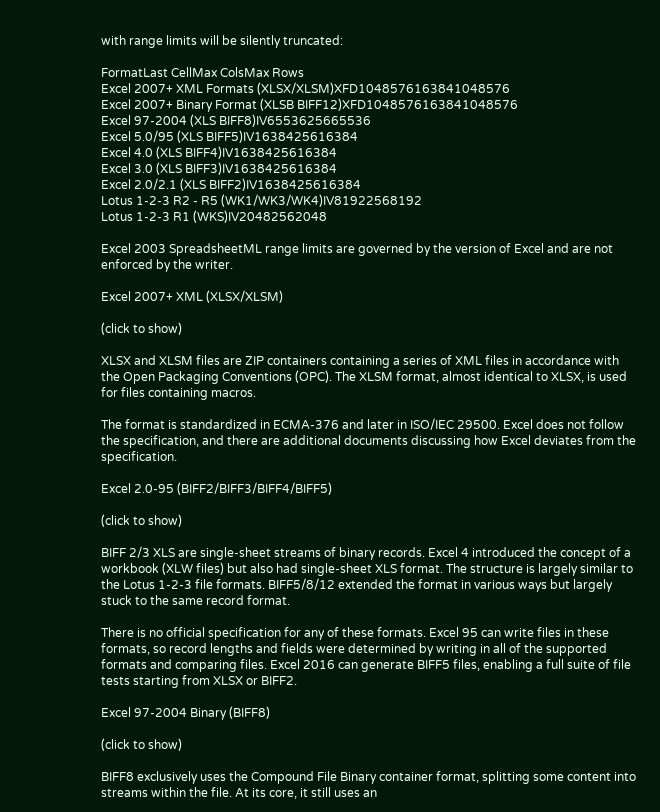with range limits will be silently truncated:

FormatLast CellMax ColsMax Rows
Excel 2007+ XML Formats (XLSX/XLSM)XFD1048576163841048576
Excel 2007+ Binary Format (XLSB BIFF12)XFD1048576163841048576
Excel 97-2004 (XLS BIFF8)IV6553625665536
Excel 5.0/95 (XLS BIFF5)IV1638425616384
Excel 4.0 (XLS BIFF4)IV1638425616384
Excel 3.0 (XLS BIFF3)IV1638425616384
Excel 2.0/2.1 (XLS BIFF2)IV1638425616384
Lotus 1-2-3 R2 - R5 (WK1/WK3/WK4)IV81922568192
Lotus 1-2-3 R1 (WKS)IV20482562048

Excel 2003 SpreadsheetML range limits are governed by the version of Excel and are not enforced by the writer.

Excel 2007+ XML (XLSX/XLSM)

(click to show)

XLSX and XLSM files are ZIP containers containing a series of XML files in accordance with the Open Packaging Conventions (OPC). The XLSM format, almost identical to XLSX, is used for files containing macros.

The format is standardized in ECMA-376 and later in ISO/IEC 29500. Excel does not follow the specification, and there are additional documents discussing how Excel deviates from the specification.

Excel 2.0-95 (BIFF2/BIFF3/BIFF4/BIFF5)

(click to show)

BIFF 2/3 XLS are single-sheet streams of binary records. Excel 4 introduced the concept of a workbook (XLW files) but also had single-sheet XLS format. The structure is largely similar to the Lotus 1-2-3 file formats. BIFF5/8/12 extended the format in various ways but largely stuck to the same record format.

There is no official specification for any of these formats. Excel 95 can write files in these formats, so record lengths and fields were determined by writing in all of the supported formats and comparing files. Excel 2016 can generate BIFF5 files, enabling a full suite of file tests starting from XLSX or BIFF2.

Excel 97-2004 Binary (BIFF8)

(click to show)

BIFF8 exclusively uses the Compound File Binary container format, splitting some content into streams within the file. At its core, it still uses an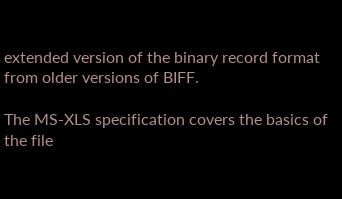extended version of the binary record format from older versions of BIFF.

The MS-XLS specification covers the basics of the file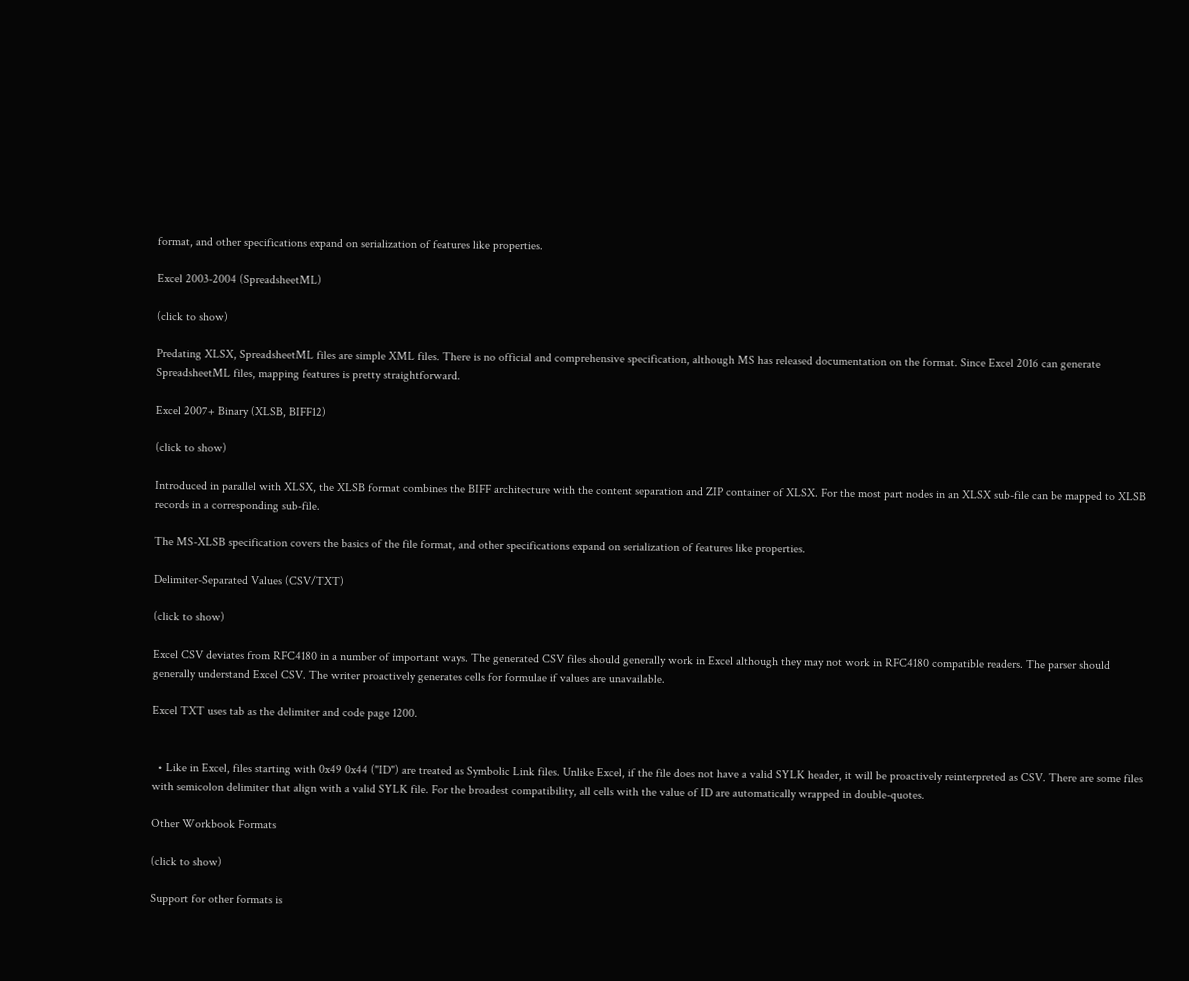format, and other specifications expand on serialization of features like properties.

Excel 2003-2004 (SpreadsheetML)

(click to show)

Predating XLSX, SpreadsheetML files are simple XML files. There is no official and comprehensive specification, although MS has released documentation on the format. Since Excel 2016 can generate SpreadsheetML files, mapping features is pretty straightforward.

Excel 2007+ Binary (XLSB, BIFF12)

(click to show)

Introduced in parallel with XLSX, the XLSB format combines the BIFF architecture with the content separation and ZIP container of XLSX. For the most part nodes in an XLSX sub-file can be mapped to XLSB records in a corresponding sub-file.

The MS-XLSB specification covers the basics of the file format, and other specifications expand on serialization of features like properties.

Delimiter-Separated Values (CSV/TXT)

(click to show)

Excel CSV deviates from RFC4180 in a number of important ways. The generated CSV files should generally work in Excel although they may not work in RFC4180 compatible readers. The parser should generally understand Excel CSV. The writer proactively generates cells for formulae if values are unavailable.

Excel TXT uses tab as the delimiter and code page 1200.


  • Like in Excel, files starting with 0x49 0x44 ("ID") are treated as Symbolic Link files. Unlike Excel, if the file does not have a valid SYLK header, it will be proactively reinterpreted as CSV. There are some files with semicolon delimiter that align with a valid SYLK file. For the broadest compatibility, all cells with the value of ID are automatically wrapped in double-quotes.

Other Workbook Formats

(click to show)

Support for other formats is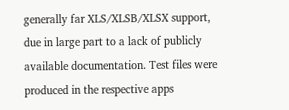generally far XLS/XLSB/XLSX support, due in large part to a lack of publicly available documentation. Test files were produced in the respective apps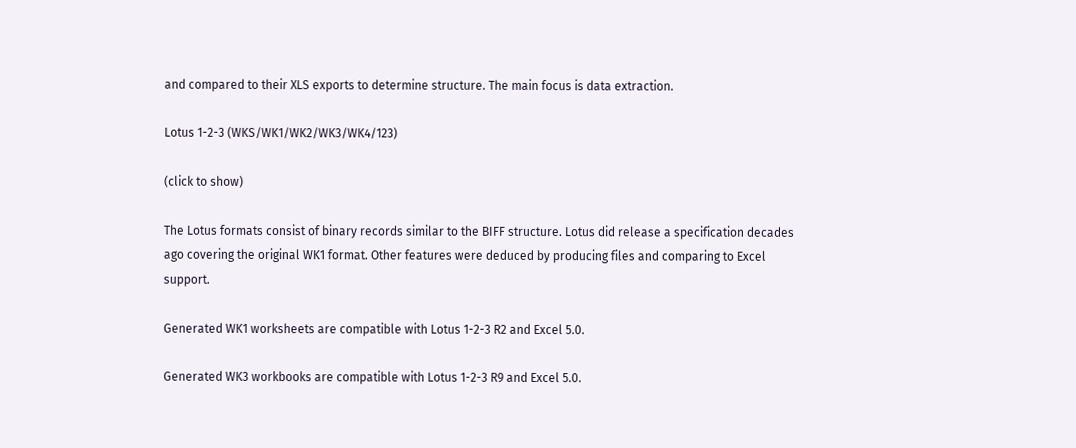and compared to their XLS exports to determine structure. The main focus is data extraction.

Lotus 1-2-3 (WKS/WK1/WK2/WK3/WK4/123)

(click to show)

The Lotus formats consist of binary records similar to the BIFF structure. Lotus did release a specification decades ago covering the original WK1 format. Other features were deduced by producing files and comparing to Excel support.

Generated WK1 worksheets are compatible with Lotus 1-2-3 R2 and Excel 5.0.

Generated WK3 workbooks are compatible with Lotus 1-2-3 R9 and Excel 5.0.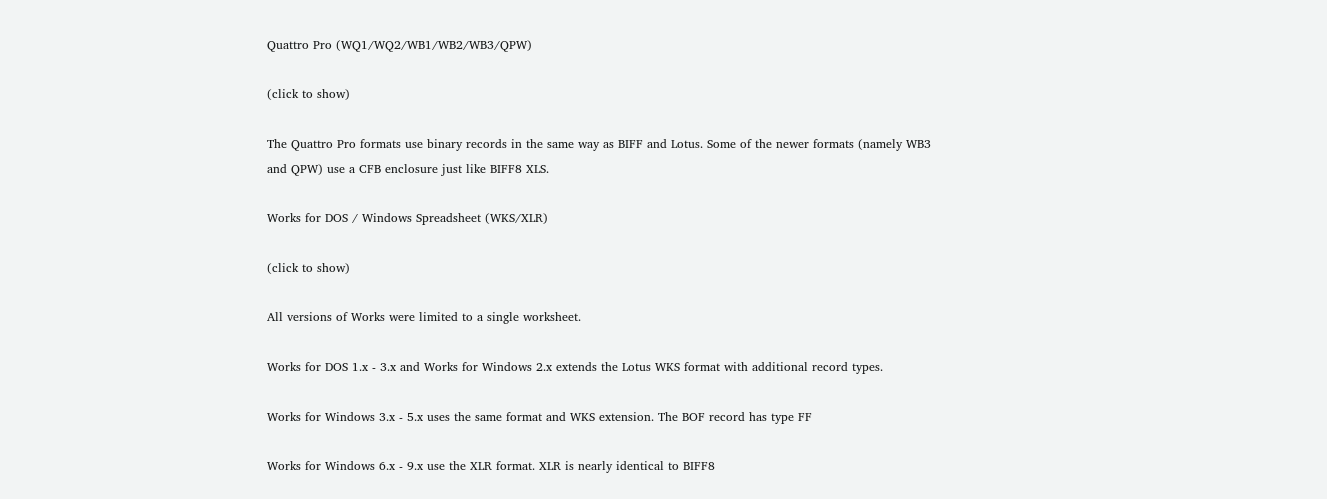Quattro Pro (WQ1/WQ2/WB1/WB2/WB3/QPW)

(click to show)

The Quattro Pro formats use binary records in the same way as BIFF and Lotus. Some of the newer formats (namely WB3 and QPW) use a CFB enclosure just like BIFF8 XLS.

Works for DOS / Windows Spreadsheet (WKS/XLR)

(click to show)

All versions of Works were limited to a single worksheet.

Works for DOS 1.x - 3.x and Works for Windows 2.x extends the Lotus WKS format with additional record types.

Works for Windows 3.x - 5.x uses the same format and WKS extension. The BOF record has type FF

Works for Windows 6.x - 9.x use the XLR format. XLR is nearly identical to BIFF8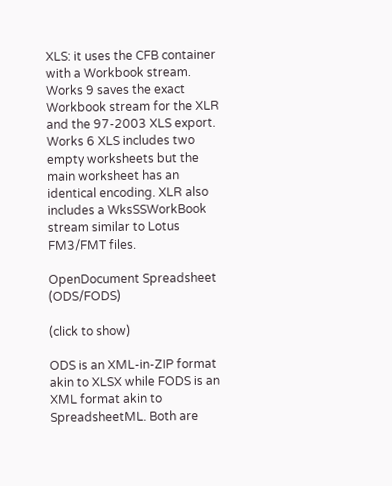XLS: it uses the CFB container with a Workbook stream. Works 9 saves the exact Workbook stream for the XLR and the 97-2003 XLS export. Works 6 XLS includes two empty worksheets but the main worksheet has an identical encoding. XLR also includes a WksSSWorkBook stream similar to Lotus FM3/FMT files.

OpenDocument Spreadsheet (ODS/FODS)

(click to show)

ODS is an XML-in-ZIP format akin to XLSX while FODS is an XML format akin to SpreadsheetML. Both are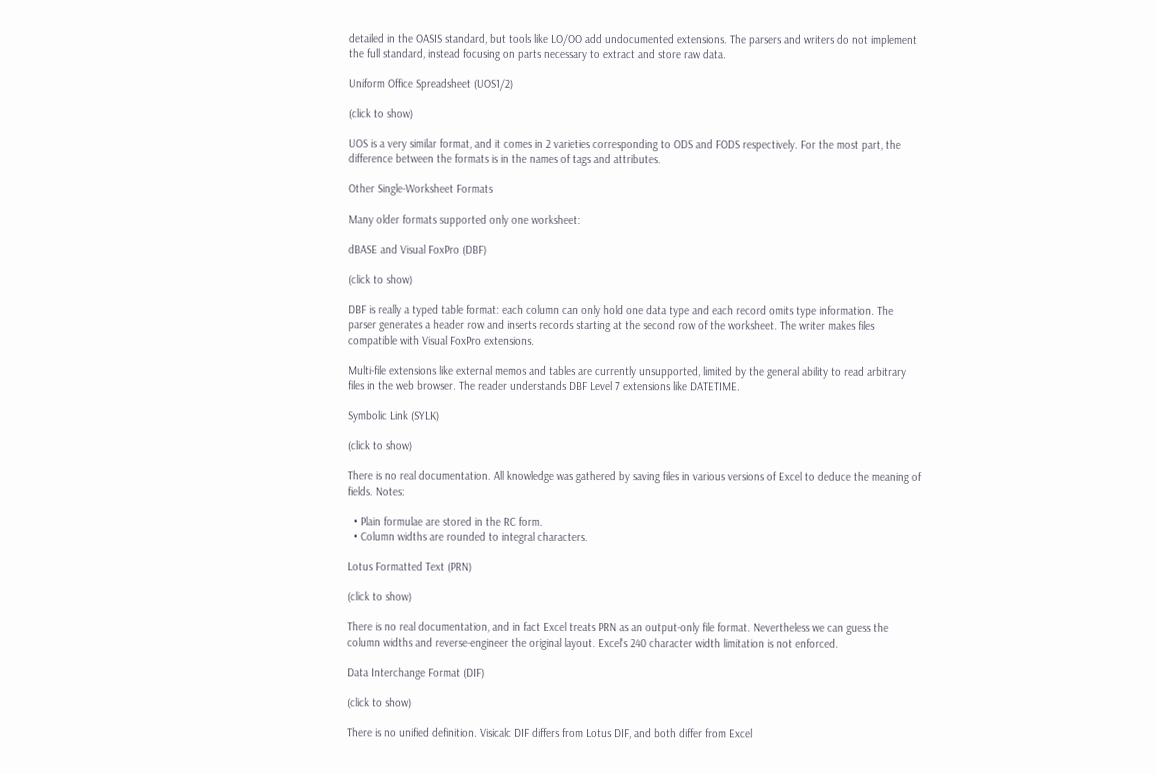detailed in the OASIS standard, but tools like LO/OO add undocumented extensions. The parsers and writers do not implement the full standard, instead focusing on parts necessary to extract and store raw data.

Uniform Office Spreadsheet (UOS1/2)

(click to show)

UOS is a very similar format, and it comes in 2 varieties corresponding to ODS and FODS respectively. For the most part, the difference between the formats is in the names of tags and attributes.

Other Single-Worksheet Formats

Many older formats supported only one worksheet:

dBASE and Visual FoxPro (DBF)

(click to show)

DBF is really a typed table format: each column can only hold one data type and each record omits type information. The parser generates a header row and inserts records starting at the second row of the worksheet. The writer makes files compatible with Visual FoxPro extensions.

Multi-file extensions like external memos and tables are currently unsupported, limited by the general ability to read arbitrary files in the web browser. The reader understands DBF Level 7 extensions like DATETIME.

Symbolic Link (SYLK)

(click to show)

There is no real documentation. All knowledge was gathered by saving files in various versions of Excel to deduce the meaning of fields. Notes:

  • Plain formulae are stored in the RC form.
  • Column widths are rounded to integral characters.

Lotus Formatted Text (PRN)

(click to show)

There is no real documentation, and in fact Excel treats PRN as an output-only file format. Nevertheless we can guess the column widths and reverse-engineer the original layout. Excel's 240 character width limitation is not enforced.

Data Interchange Format (DIF)

(click to show)

There is no unified definition. Visicalc DIF differs from Lotus DIF, and both differ from Excel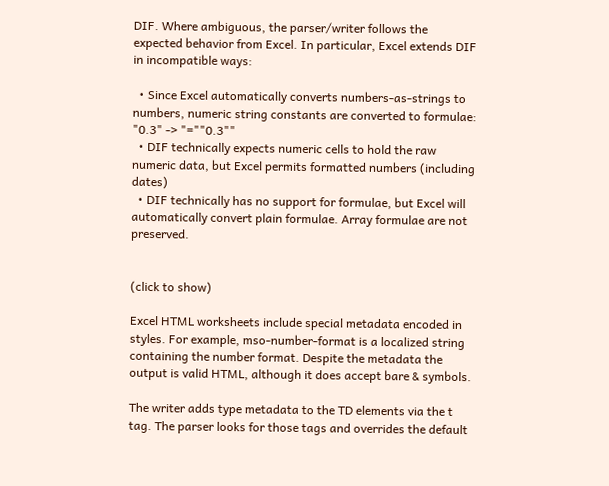DIF. Where ambiguous, the parser/writer follows the expected behavior from Excel. In particular, Excel extends DIF in incompatible ways:

  • Since Excel automatically converts numbers-as-strings to numbers, numeric string constants are converted to formulae: "0.3" -> "=""0.3""
  • DIF technically expects numeric cells to hold the raw numeric data, but Excel permits formatted numbers (including dates)
  • DIF technically has no support for formulae, but Excel will automatically convert plain formulae. Array formulae are not preserved.


(click to show)

Excel HTML worksheets include special metadata encoded in styles. For example, mso-number-format is a localized string containing the number format. Despite the metadata the output is valid HTML, although it does accept bare & symbols.

The writer adds type metadata to the TD elements via the t tag. The parser looks for those tags and overrides the default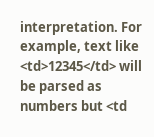interpretation. For example, text like <td>12345</td> will be parsed as numbers but <td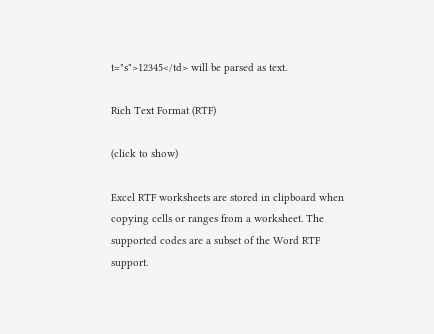t="s">12345</td> will be parsed as text.

Rich Text Format (RTF)

(click to show)

Excel RTF worksheets are stored in clipboard when copying cells or ranges from a worksheet. The supported codes are a subset of the Word RTF support.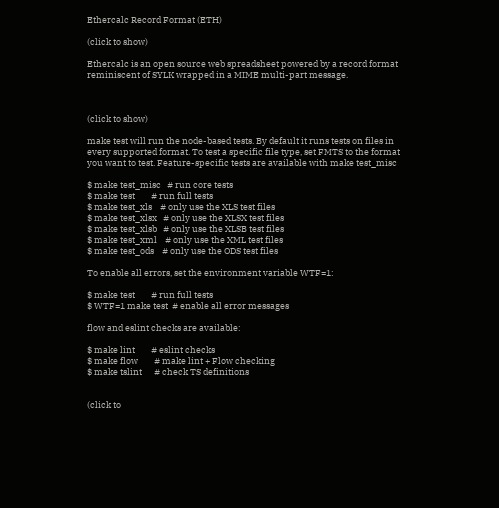Ethercalc Record Format (ETH)

(click to show)

Ethercalc is an open source web spreadsheet powered by a record format reminiscent of SYLK wrapped in a MIME multi-part message.



(click to show)

make test will run the node-based tests. By default it runs tests on files in every supported format. To test a specific file type, set FMTS to the format you want to test. Feature-specific tests are available with make test_misc

$ make test_misc   # run core tests
$ make test        # run full tests
$ make test_xls    # only use the XLS test files
$ make test_xlsx   # only use the XLSX test files
$ make test_xlsb   # only use the XLSB test files
$ make test_xml    # only use the XML test files
$ make test_ods    # only use the ODS test files

To enable all errors, set the environment variable WTF=1:

$ make test        # run full tests
$ WTF=1 make test  # enable all error messages

flow and eslint checks are available:

$ make lint        # eslint checks
$ make flow        # make lint + Flow checking
$ make tslint      # check TS definitions


(click to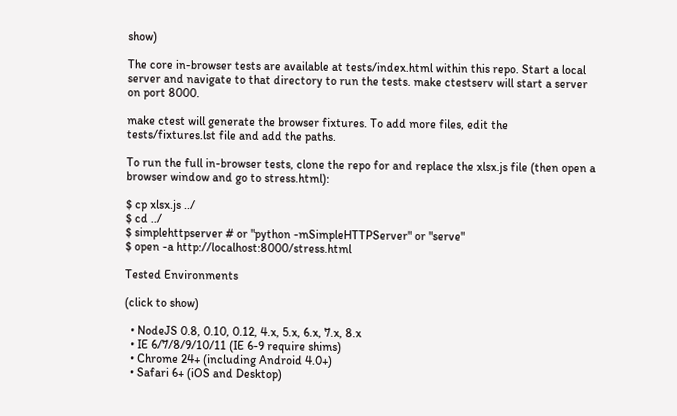show)

The core in-browser tests are available at tests/index.html within this repo. Start a local server and navigate to that directory to run the tests. make ctestserv will start a server on port 8000.

make ctest will generate the browser fixtures. To add more files, edit the tests/fixtures.lst file and add the paths.

To run the full in-browser tests, clone the repo for and replace the xlsx.js file (then open a browser window and go to stress.html):

$ cp xlsx.js ../
$ cd ../
$ simplehttpserver # or "python -mSimpleHTTPServer" or "serve"
$ open -a http://localhost:8000/stress.html

Tested Environments

(click to show)

  • NodeJS 0.8, 0.10, 0.12, 4.x, 5.x, 6.x, 7.x, 8.x
  • IE 6/7/8/9/10/11 (IE 6-9 require shims)
  • Chrome 24+ (including Android 4.0+)
  • Safari 6+ (iOS and Desktop)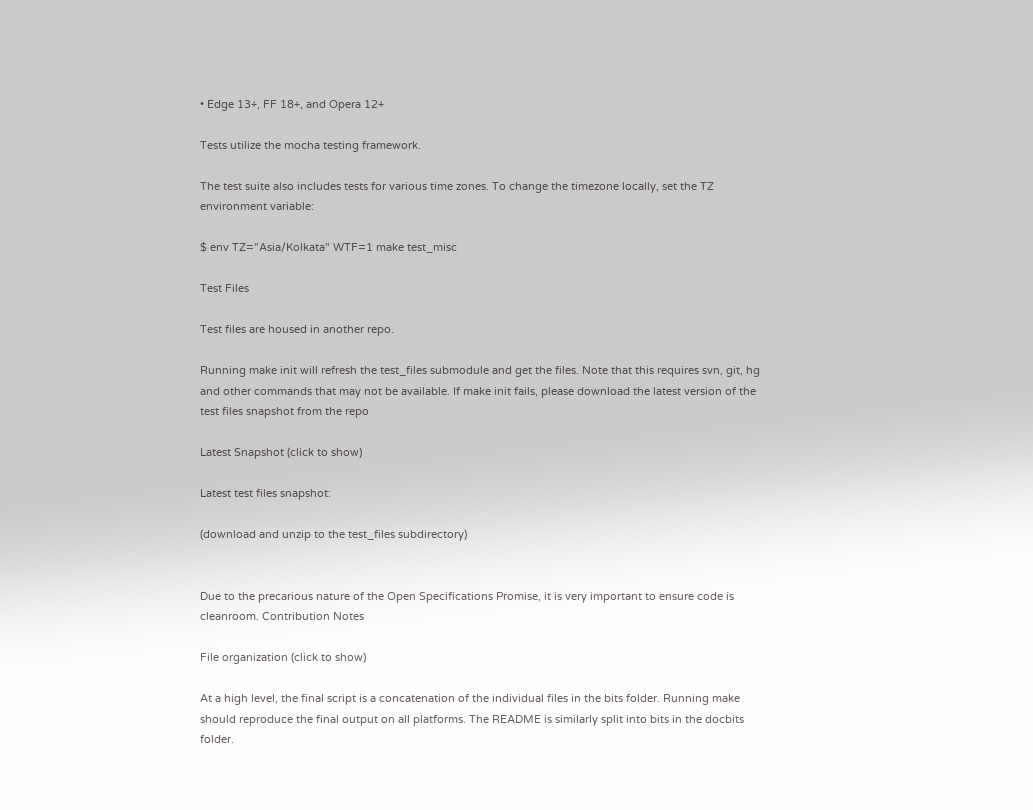• Edge 13+, FF 18+, and Opera 12+

Tests utilize the mocha testing framework.

The test suite also includes tests for various time zones. To change the timezone locally, set the TZ environment variable:

$ env TZ="Asia/Kolkata" WTF=1 make test_misc

Test Files

Test files are housed in another repo.

Running make init will refresh the test_files submodule and get the files. Note that this requires svn, git, hg and other commands that may not be available. If make init fails, please download the latest version of the test files snapshot from the repo

Latest Snapshot (click to show)

Latest test files snapshot:

(download and unzip to the test_files subdirectory)


Due to the precarious nature of the Open Specifications Promise, it is very important to ensure code is cleanroom. Contribution Notes

File organization (click to show)

At a high level, the final script is a concatenation of the individual files in the bits folder. Running make should reproduce the final output on all platforms. The README is similarly split into bits in the docbits folder.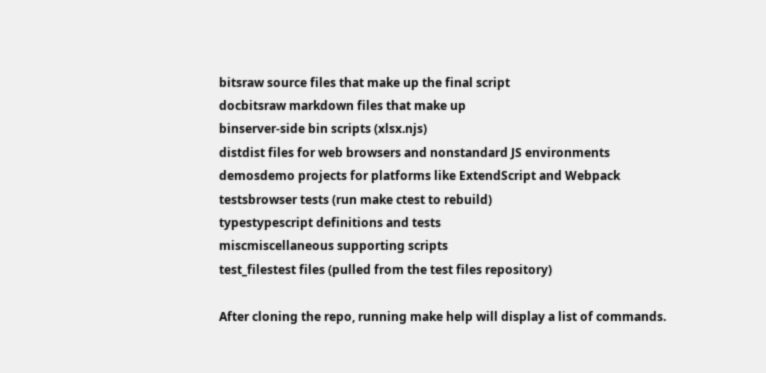bitsraw source files that make up the final script
docbitsraw markdown files that make up
binserver-side bin scripts (xlsx.njs)
distdist files for web browsers and nonstandard JS environments
demosdemo projects for platforms like ExtendScript and Webpack
testsbrowser tests (run make ctest to rebuild)
typestypescript definitions and tests
miscmiscellaneous supporting scripts
test_filestest files (pulled from the test files repository)

After cloning the repo, running make help will display a list of commands.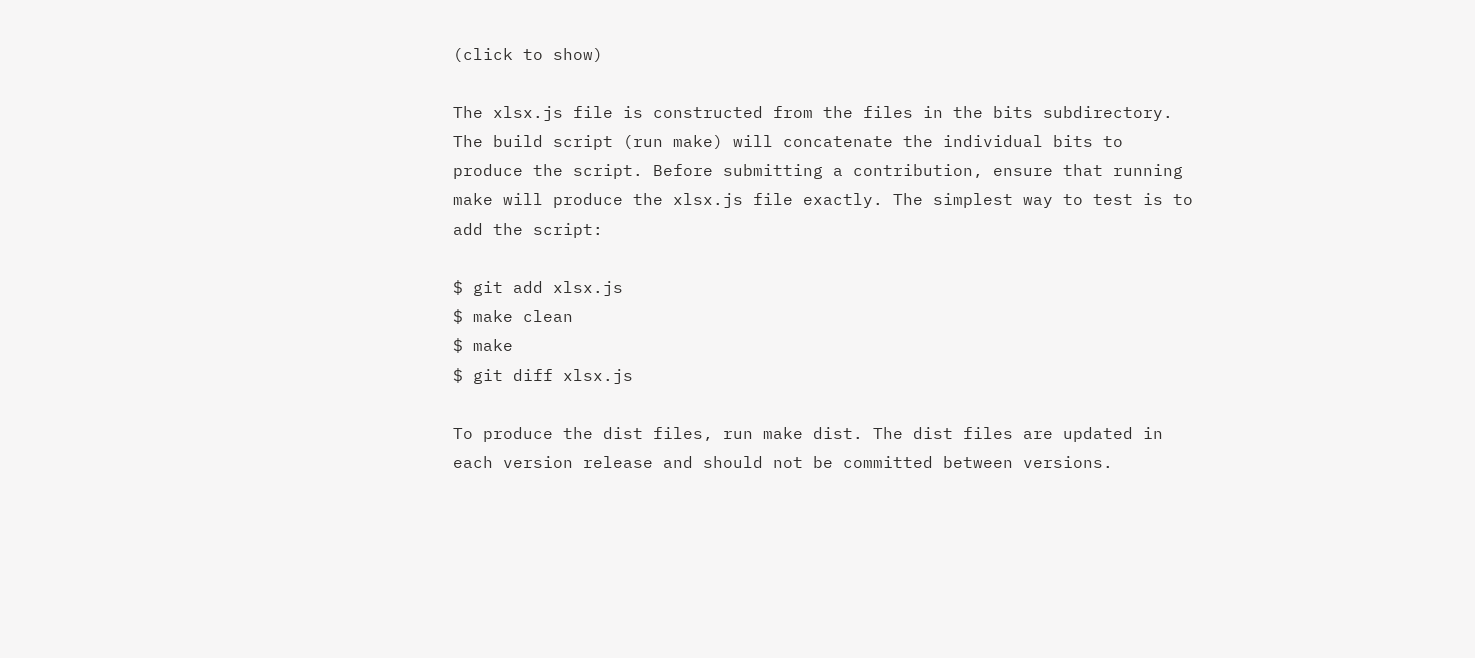(click to show)

The xlsx.js file is constructed from the files in the bits subdirectory. The build script (run make) will concatenate the individual bits to produce the script. Before submitting a contribution, ensure that running make will produce the xlsx.js file exactly. The simplest way to test is to add the script:

$ git add xlsx.js
$ make clean
$ make
$ git diff xlsx.js

To produce the dist files, run make dist. The dist files are updated in each version release and should not be committed between versions.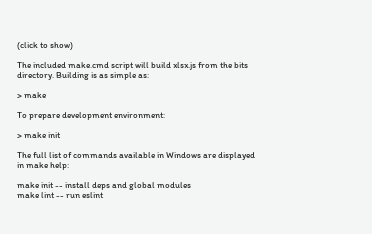(click to show)

The included make.cmd script will build xlsx.js from the bits directory. Building is as simple as:

> make

To prepare development environment:

> make init

The full list of commands available in Windows are displayed in make help:

make init -- install deps and global modules
make lint -- run eslint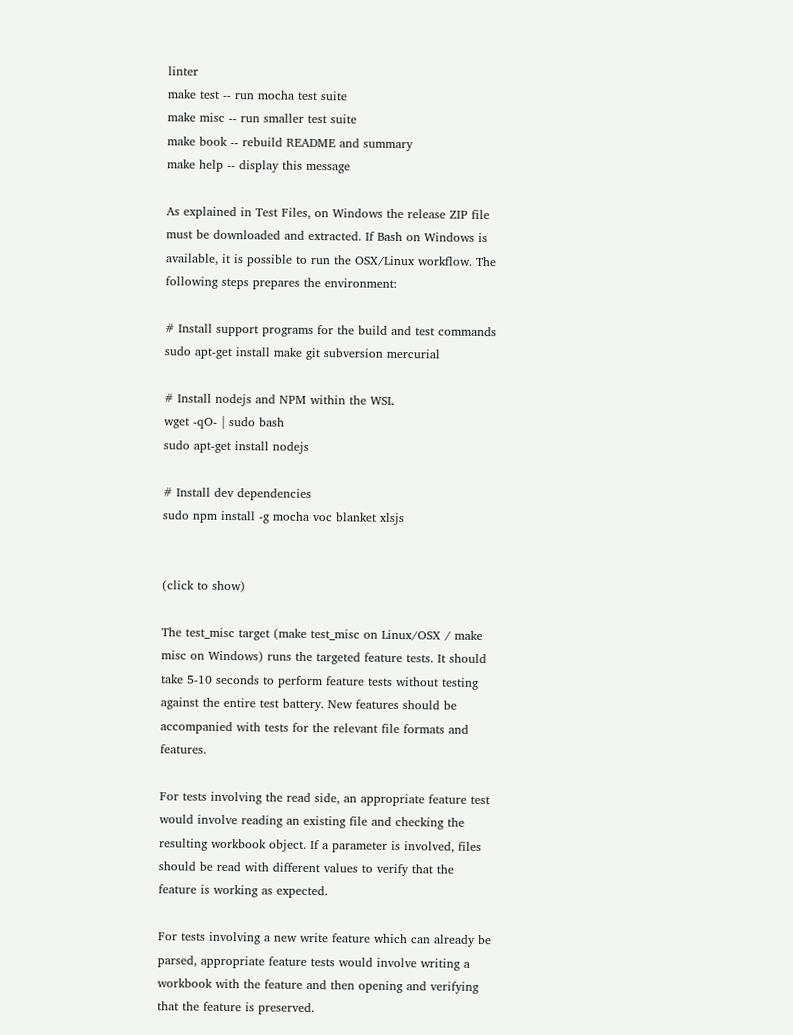linter
make test -- run mocha test suite
make misc -- run smaller test suite
make book -- rebuild README and summary
make help -- display this message

As explained in Test Files, on Windows the release ZIP file must be downloaded and extracted. If Bash on Windows is available, it is possible to run the OSX/Linux workflow. The following steps prepares the environment:

# Install support programs for the build and test commands
sudo apt-get install make git subversion mercurial

# Install nodejs and NPM within the WSL
wget -qO- | sudo bash
sudo apt-get install nodejs

# Install dev dependencies
sudo npm install -g mocha voc blanket xlsjs


(click to show)

The test_misc target (make test_misc on Linux/OSX / make misc on Windows) runs the targeted feature tests. It should take 5-10 seconds to perform feature tests without testing against the entire test battery. New features should be accompanied with tests for the relevant file formats and features.

For tests involving the read side, an appropriate feature test would involve reading an existing file and checking the resulting workbook object. If a parameter is involved, files should be read with different values to verify that the feature is working as expected.

For tests involving a new write feature which can already be parsed, appropriate feature tests would involve writing a workbook with the feature and then opening and verifying that the feature is preserved.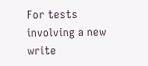For tests involving a new write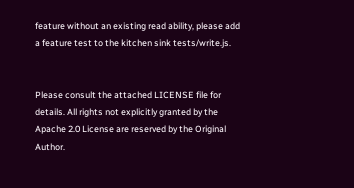feature without an existing read ability, please add a feature test to the kitchen sink tests/write.js.


Please consult the attached LICENSE file for details. All rights not explicitly granted by the Apache 2.0 License are reserved by the Original Author.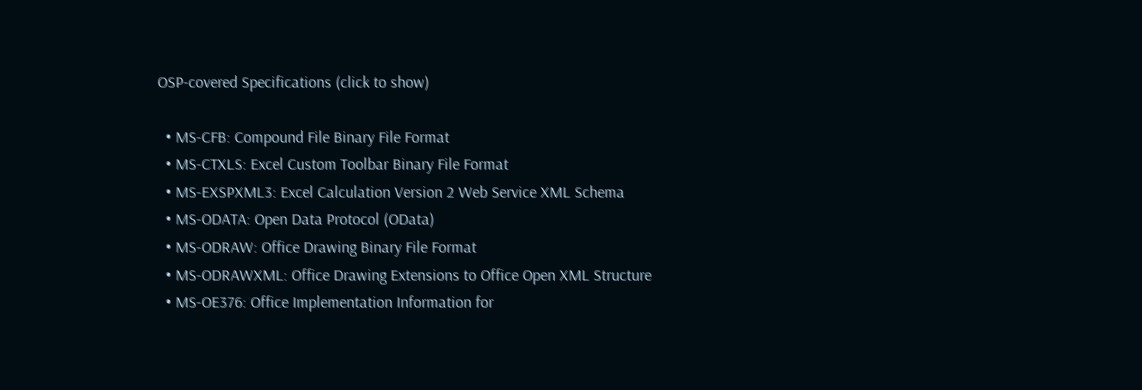OSP-covered Specifications (click to show)

  • MS-CFB: Compound File Binary File Format
  • MS-CTXLS: Excel Custom Toolbar Binary File Format
  • MS-EXSPXML3: Excel Calculation Version 2 Web Service XML Schema
  • MS-ODATA: Open Data Protocol (OData)
  • MS-ODRAW: Office Drawing Binary File Format
  • MS-ODRAWXML: Office Drawing Extensions to Office Open XML Structure
  • MS-OE376: Office Implementation Information for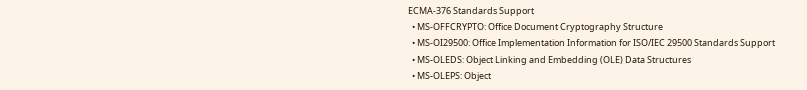ECMA-376 Standards Support
  • MS-OFFCRYPTO: Office Document Cryptography Structure
  • MS-OI29500: Office Implementation Information for ISO/IEC 29500 Standards Support
  • MS-OLEDS: Object Linking and Embedding (OLE) Data Structures
  • MS-OLEPS: Object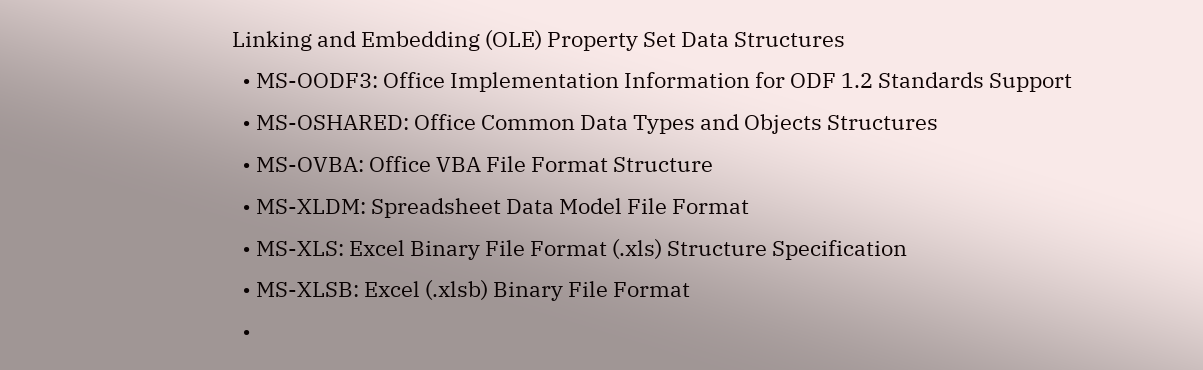Linking and Embedding (OLE) Property Set Data Structures
  • MS-OODF3: Office Implementation Information for ODF 1.2 Standards Support
  • MS-OSHARED: Office Common Data Types and Objects Structures
  • MS-OVBA: Office VBA File Format Structure
  • MS-XLDM: Spreadsheet Data Model File Format
  • MS-XLS: Excel Binary File Format (.xls) Structure Specification
  • MS-XLSB: Excel (.xlsb) Binary File Format
  •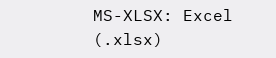MS-XLSX: Excel (.xlsx)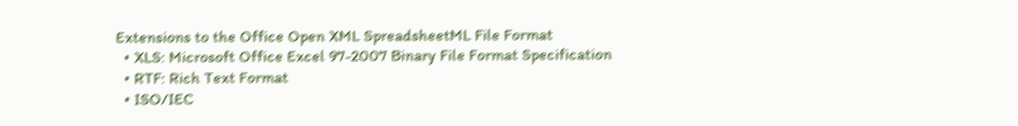Extensions to the Office Open XML SpreadsheetML File Format
  • XLS: Microsoft Office Excel 97-2007 Binary File Format Specification
  • RTF: Rich Text Format
  • ISO/IEC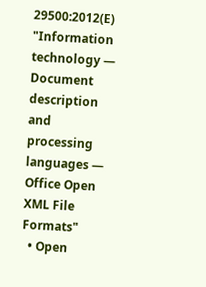29500:2012(E) "Information technology — Document description and processing languages — Office Open XML File Formats"
  • Open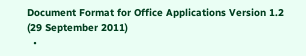Document Format for Office Applications Version 1.2 (29 September 2011)
  •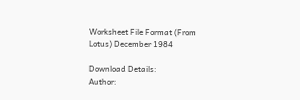Worksheet File Format (From Lotus) December 1984

Download Details:
Author: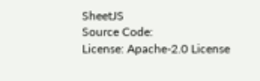SheetJS
Source Code:
License: Apache-2.0 License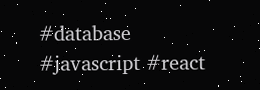#database  #javascript #react